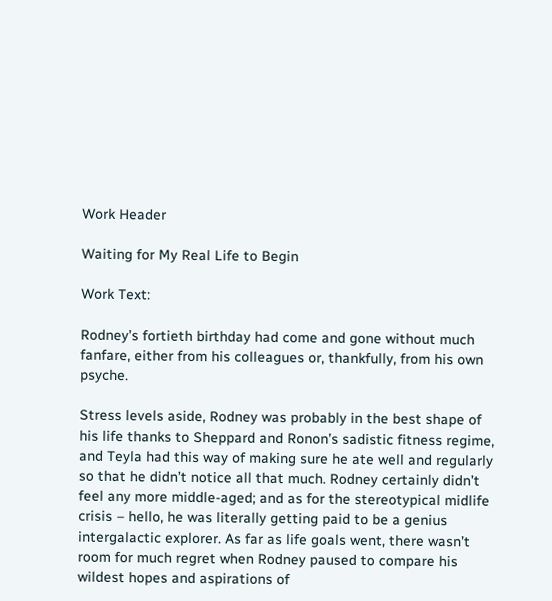Work Header

Waiting for My Real Life to Begin

Work Text:

Rodney’s fortieth birthday had come and gone without much fanfare, either from his colleagues or, thankfully, from his own psyche.

Stress levels aside, Rodney was probably in the best shape of his life thanks to Sheppard and Ronon’s sadistic fitness regime, and Teyla had this way of making sure he ate well and regularly so that he didn’t notice all that much. Rodney certainly didn’t feel any more middle-aged; and as for the stereotypical midlife crisis – hello, he was literally getting paid to be a genius intergalactic explorer. As far as life goals went, there wasn’t room for much regret when Rodney paused to compare his wildest hopes and aspirations of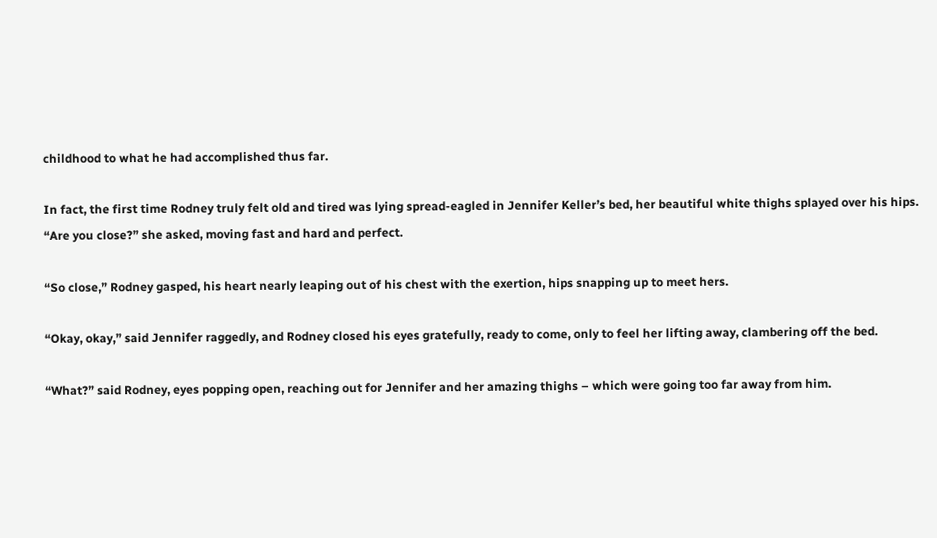childhood to what he had accomplished thus far.

In fact, the first time Rodney truly felt old and tired was lying spread-eagled in Jennifer Keller’s bed, her beautiful white thighs splayed over his hips. “Are you close?” she asked, moving fast and hard and perfect.

“So close,” Rodney gasped, his heart nearly leaping out of his chest with the exertion, hips snapping up to meet hers.

“Okay, okay,” said Jennifer raggedly, and Rodney closed his eyes gratefully, ready to come, only to feel her lifting away, clambering off the bed.

“What?” said Rodney, eyes popping open, reaching out for Jennifer and her amazing thighs – which were going too far away from him.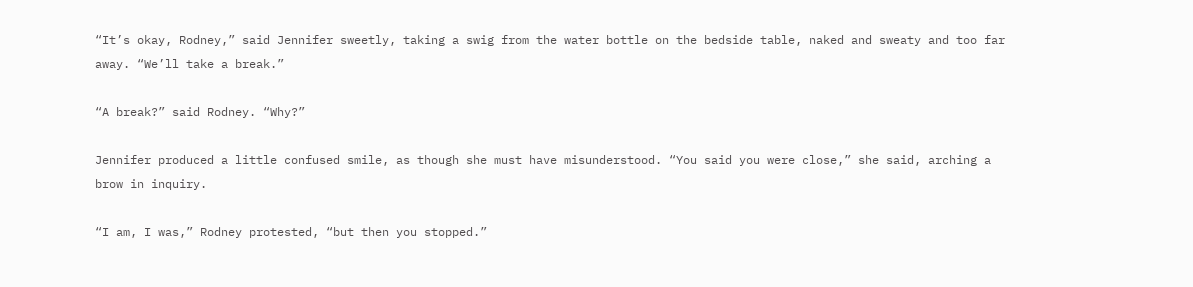“It’s okay, Rodney,” said Jennifer sweetly, taking a swig from the water bottle on the bedside table, naked and sweaty and too far away. “We’ll take a break.”

“A break?” said Rodney. “Why?”

Jennifer produced a little confused smile, as though she must have misunderstood. “You said you were close,” she said, arching a brow in inquiry.

“I am, I was,” Rodney protested, “but then you stopped.”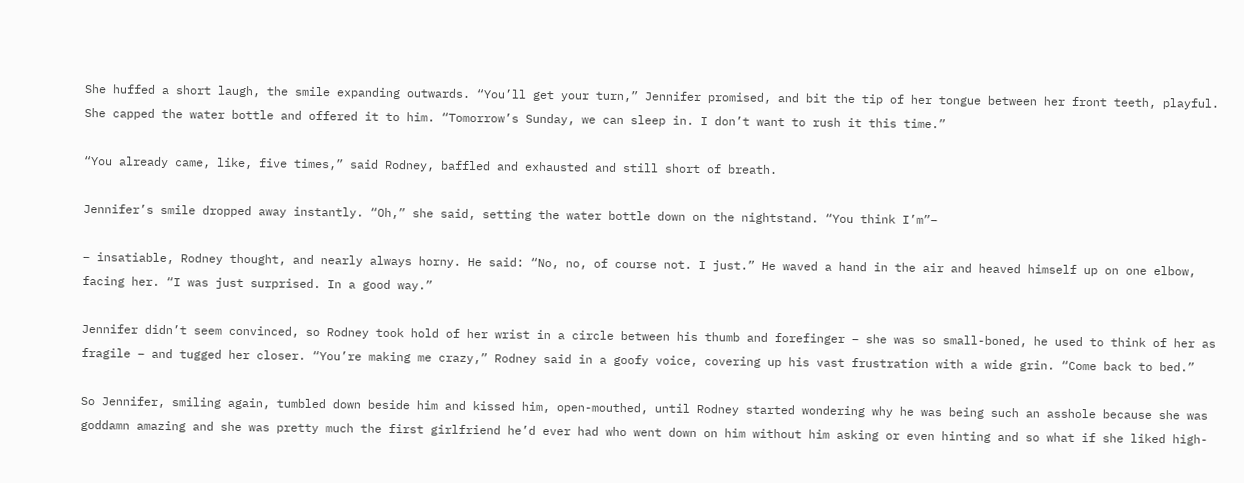She huffed a short laugh, the smile expanding outwards. “You’ll get your turn,” Jennifer promised, and bit the tip of her tongue between her front teeth, playful. She capped the water bottle and offered it to him. “Tomorrow’s Sunday, we can sleep in. I don’t want to rush it this time.”

“You already came, like, five times,” said Rodney, baffled and exhausted and still short of breath.

Jennifer’s smile dropped away instantly. “Oh,” she said, setting the water bottle down on the nightstand. “You think I’m”–

– insatiable, Rodney thought, and nearly always horny. He said: “No, no, of course not. I just.” He waved a hand in the air and heaved himself up on one elbow, facing her. “I was just surprised. In a good way.”

Jennifer didn’t seem convinced, so Rodney took hold of her wrist in a circle between his thumb and forefinger – she was so small-boned, he used to think of her as fragile – and tugged her closer. “You’re making me crazy,” Rodney said in a goofy voice, covering up his vast frustration with a wide grin. “Come back to bed.”

So Jennifer, smiling again, tumbled down beside him and kissed him, open-mouthed, until Rodney started wondering why he was being such an asshole because she was goddamn amazing and she was pretty much the first girlfriend he’d ever had who went down on him without him asking or even hinting and so what if she liked high-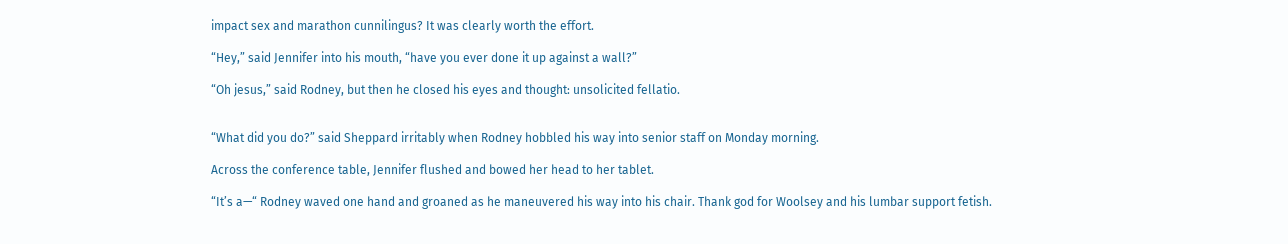impact sex and marathon cunnilingus? It was clearly worth the effort.

“Hey,” said Jennifer into his mouth, “have you ever done it up against a wall?”

“Oh jesus,” said Rodney, but then he closed his eyes and thought: unsolicited fellatio.


“What did you do?” said Sheppard irritably when Rodney hobbled his way into senior staff on Monday morning.

Across the conference table, Jennifer flushed and bowed her head to her tablet.

“It’s a—“ Rodney waved one hand and groaned as he maneuvered his way into his chair. Thank god for Woolsey and his lumbar support fetish.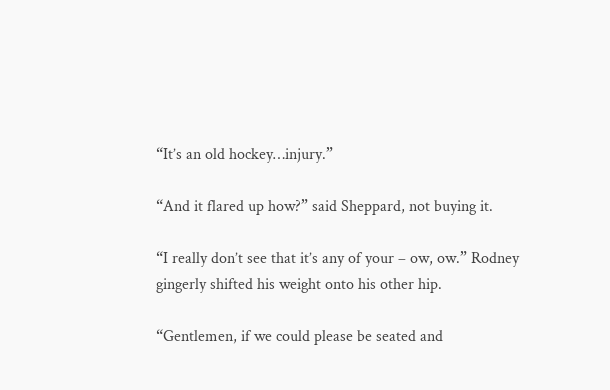“It’s an old hockey…injury.”

“And it flared up how?” said Sheppard, not buying it.

“I really don’t see that it’s any of your – ow, ow.” Rodney gingerly shifted his weight onto his other hip.

“Gentlemen, if we could please be seated and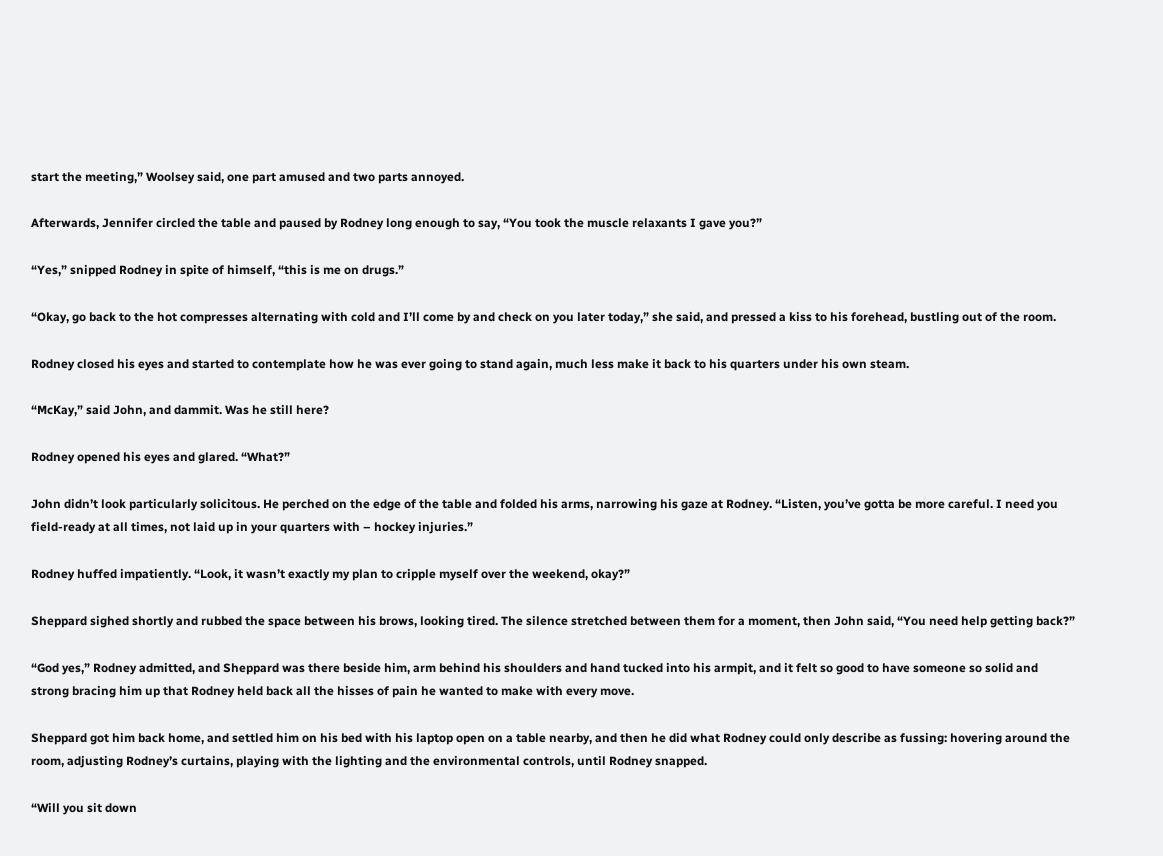start the meeting,” Woolsey said, one part amused and two parts annoyed.

Afterwards, Jennifer circled the table and paused by Rodney long enough to say, “You took the muscle relaxants I gave you?”

“Yes,” snipped Rodney in spite of himself, “this is me on drugs.”

“Okay, go back to the hot compresses alternating with cold and I’ll come by and check on you later today,” she said, and pressed a kiss to his forehead, bustling out of the room.

Rodney closed his eyes and started to contemplate how he was ever going to stand again, much less make it back to his quarters under his own steam.

“McKay,” said John, and dammit. Was he still here?

Rodney opened his eyes and glared. “What?”

John didn’t look particularly solicitous. He perched on the edge of the table and folded his arms, narrowing his gaze at Rodney. “Listen, you’ve gotta be more careful. I need you field-ready at all times, not laid up in your quarters with – hockey injuries.”

Rodney huffed impatiently. “Look, it wasn’t exactly my plan to cripple myself over the weekend, okay?”

Sheppard sighed shortly and rubbed the space between his brows, looking tired. The silence stretched between them for a moment, then John said, “You need help getting back?”

“God yes,” Rodney admitted, and Sheppard was there beside him, arm behind his shoulders and hand tucked into his armpit, and it felt so good to have someone so solid and strong bracing him up that Rodney held back all the hisses of pain he wanted to make with every move.

Sheppard got him back home, and settled him on his bed with his laptop open on a table nearby, and then he did what Rodney could only describe as fussing: hovering around the room, adjusting Rodney’s curtains, playing with the lighting and the environmental controls, until Rodney snapped.

“Will you sit down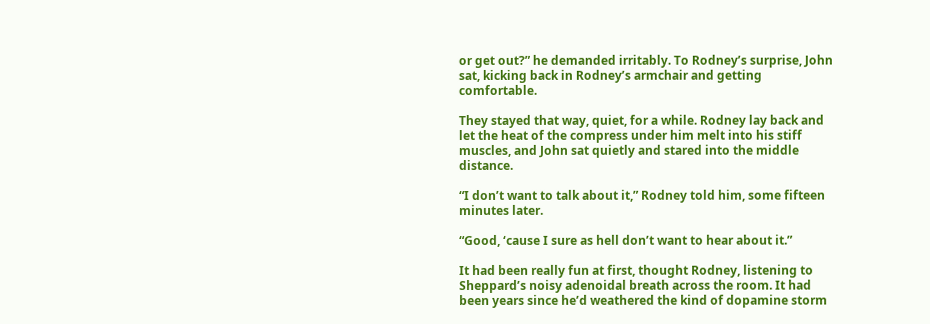or get out?” he demanded irritably. To Rodney’s surprise, John sat, kicking back in Rodney’s armchair and getting comfortable.

They stayed that way, quiet, for a while. Rodney lay back and let the heat of the compress under him melt into his stiff muscles, and John sat quietly and stared into the middle distance.

“I don’t want to talk about it,” Rodney told him, some fifteen minutes later.

“Good, ‘cause I sure as hell don’t want to hear about it.”

It had been really fun at first, thought Rodney, listening to Sheppard’s noisy adenoidal breath across the room. It had been years since he’d weathered the kind of dopamine storm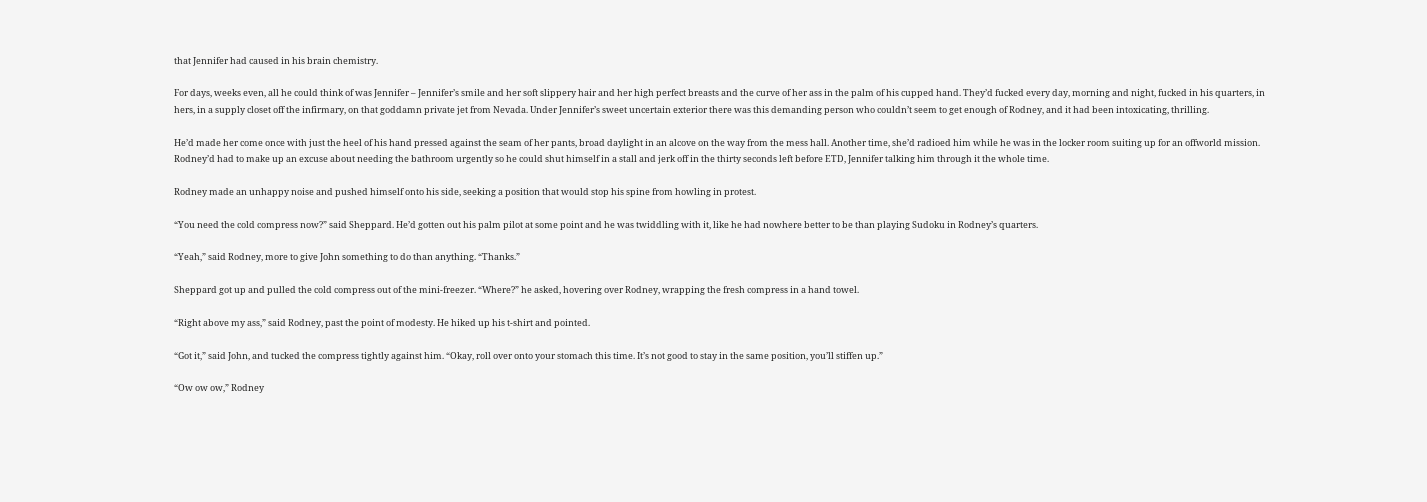that Jennifer had caused in his brain chemistry.

For days, weeks even, all he could think of was Jennifer – Jennifer’s smile and her soft slippery hair and her high perfect breasts and the curve of her ass in the palm of his cupped hand. They’d fucked every day, morning and night, fucked in his quarters, in hers, in a supply closet off the infirmary, on that goddamn private jet from Nevada. Under Jennifer’s sweet uncertain exterior there was this demanding person who couldn’t seem to get enough of Rodney, and it had been intoxicating, thrilling.

He’d made her come once with just the heel of his hand pressed against the seam of her pants, broad daylight in an alcove on the way from the mess hall. Another time, she’d radioed him while he was in the locker room suiting up for an offworld mission. Rodney’d had to make up an excuse about needing the bathroom urgently so he could shut himself in a stall and jerk off in the thirty seconds left before ETD, Jennifer talking him through it the whole time.

Rodney made an unhappy noise and pushed himself onto his side, seeking a position that would stop his spine from howling in protest.

“You need the cold compress now?” said Sheppard. He’d gotten out his palm pilot at some point and he was twiddling with it, like he had nowhere better to be than playing Sudoku in Rodney’s quarters.

“Yeah,” said Rodney, more to give John something to do than anything. “Thanks.”

Sheppard got up and pulled the cold compress out of the mini-freezer. “Where?” he asked, hovering over Rodney, wrapping the fresh compress in a hand towel.

“Right above my ass,” said Rodney, past the point of modesty. He hiked up his t-shirt and pointed.

“Got it,” said John, and tucked the compress tightly against him. “Okay, roll over onto your stomach this time. It’s not good to stay in the same position, you’ll stiffen up.”

“Ow ow ow,” Rodney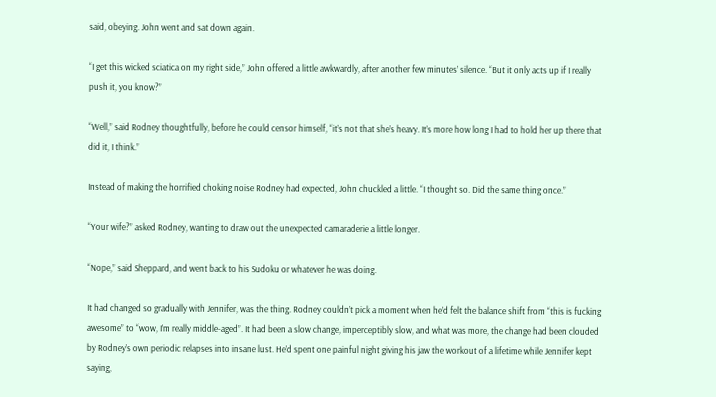said, obeying. John went and sat down again.

“I get this wicked sciatica on my right side,” John offered a little awkwardly, after another few minutes’ silence. “But it only acts up if I really push it, you know?”

“Well,” said Rodney thoughtfully, before he could censor himself, “it’s not that she’s heavy. It’s more how long I had to hold her up there that did it, I think.”

Instead of making the horrified choking noise Rodney had expected, John chuckled a little. “I thought so. Did the same thing once.”

“Your wife?” asked Rodney, wanting to draw out the unexpected camaraderie a little longer.

“Nope,” said Sheppard, and went back to his Sudoku or whatever he was doing.

It had changed so gradually with Jennifer, was the thing. Rodney couldn’t pick a moment when he’d felt the balance shift from “this is fucking awesome” to “wow, I’m really middle-aged”. It had been a slow change, imperceptibly slow, and what was more, the change had been clouded by Rodney’s own periodic relapses into insane lust. He’d spent one painful night giving his jaw the workout of a lifetime while Jennifer kept saying,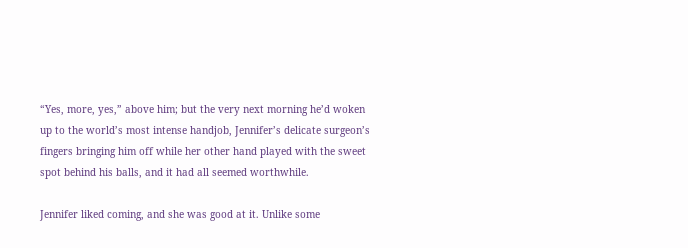“Yes, more, yes,” above him; but the very next morning he’d woken up to the world’s most intense handjob, Jennifer’s delicate surgeon’s fingers bringing him off while her other hand played with the sweet spot behind his balls, and it had all seemed worthwhile.

Jennifer liked coming, and she was good at it. Unlike some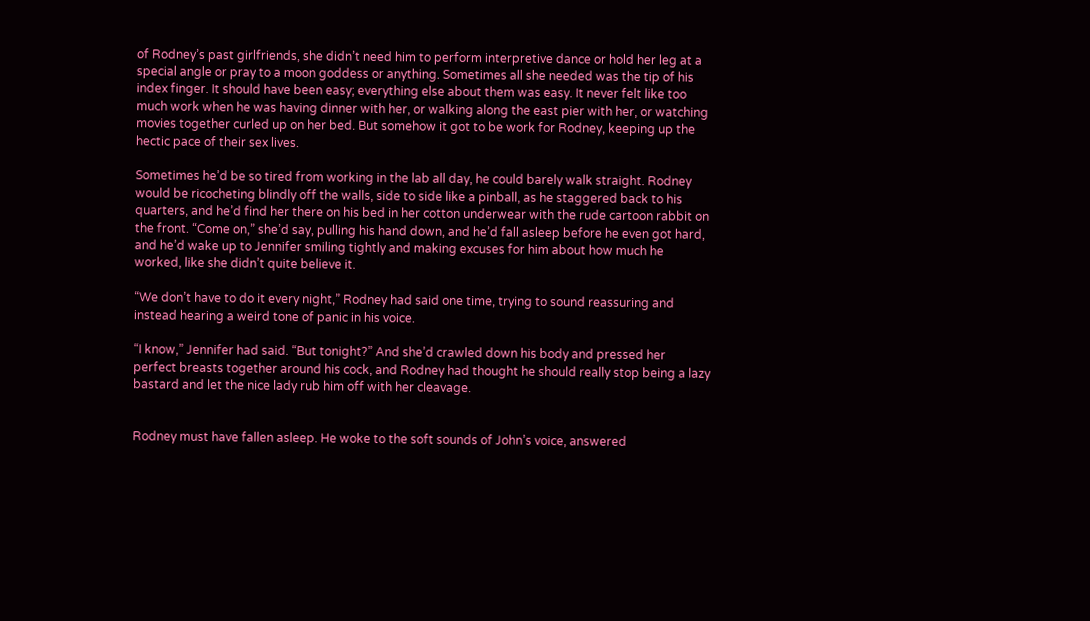of Rodney’s past girlfriends, she didn’t need him to perform interpretive dance or hold her leg at a special angle or pray to a moon goddess or anything. Sometimes all she needed was the tip of his index finger. It should have been easy; everything else about them was easy. It never felt like too much work when he was having dinner with her, or walking along the east pier with her, or watching movies together curled up on her bed. But somehow it got to be work for Rodney, keeping up the hectic pace of their sex lives.

Sometimes he’d be so tired from working in the lab all day, he could barely walk straight. Rodney would be ricocheting blindly off the walls, side to side like a pinball, as he staggered back to his quarters, and he’d find her there on his bed in her cotton underwear with the rude cartoon rabbit on the front. “Come on,” she’d say, pulling his hand down, and he’d fall asleep before he even got hard, and he’d wake up to Jennifer smiling tightly and making excuses for him about how much he worked, like she didn’t quite believe it.

“We don’t have to do it every night,” Rodney had said one time, trying to sound reassuring and instead hearing a weird tone of panic in his voice.

“I know,” Jennifer had said. “But tonight?” And she’d crawled down his body and pressed her perfect breasts together around his cock, and Rodney had thought he should really stop being a lazy bastard and let the nice lady rub him off with her cleavage.


Rodney must have fallen asleep. He woke to the soft sounds of John’s voice, answered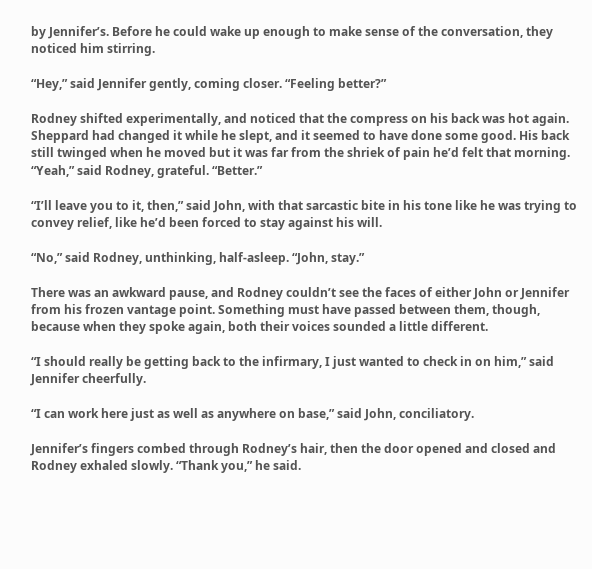by Jennifer’s. Before he could wake up enough to make sense of the conversation, they noticed him stirring.

“Hey,” said Jennifer gently, coming closer. “Feeling better?”

Rodney shifted experimentally, and noticed that the compress on his back was hot again. Sheppard had changed it while he slept, and it seemed to have done some good. His back still twinged when he moved but it was far from the shriek of pain he’d felt that morning. “Yeah,” said Rodney, grateful. “Better.”

“I’ll leave you to it, then,” said John, with that sarcastic bite in his tone like he was trying to convey relief, like he’d been forced to stay against his will.

“No,” said Rodney, unthinking, half-asleep. “John, stay.”

There was an awkward pause, and Rodney couldn’t see the faces of either John or Jennifer from his frozen vantage point. Something must have passed between them, though, because when they spoke again, both their voices sounded a little different.

“I should really be getting back to the infirmary, I just wanted to check in on him,” said Jennifer cheerfully.

“I can work here just as well as anywhere on base,” said John, conciliatory.

Jennifer’s fingers combed through Rodney’s hair, then the door opened and closed and Rodney exhaled slowly. “Thank you,” he said.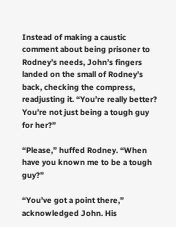Instead of making a caustic comment about being prisoner to Rodney’s needs, John’s fingers landed on the small of Rodney’s back, checking the compress, readjusting it. “You’re really better? You’re not just being a tough guy for her?”

“Please,” huffed Rodney. “When have you known me to be a tough guy?”

“You’ve got a point there,” acknowledged John. His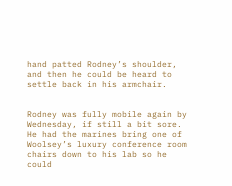hand patted Rodney’s shoulder, and then he could be heard to settle back in his armchair.


Rodney was fully mobile again by Wednesday, if still a bit sore. He had the marines bring one of Woolsey’s luxury conference room chairs down to his lab so he could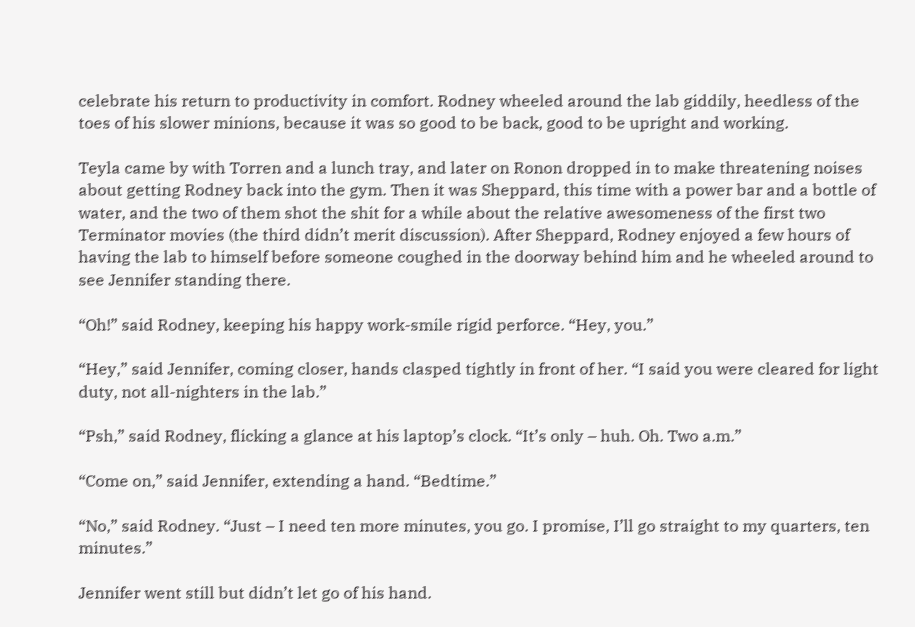celebrate his return to productivity in comfort. Rodney wheeled around the lab giddily, heedless of the toes of his slower minions, because it was so good to be back, good to be upright and working.

Teyla came by with Torren and a lunch tray, and later on Ronon dropped in to make threatening noises about getting Rodney back into the gym. Then it was Sheppard, this time with a power bar and a bottle of water, and the two of them shot the shit for a while about the relative awesomeness of the first two Terminator movies (the third didn’t merit discussion). After Sheppard, Rodney enjoyed a few hours of having the lab to himself before someone coughed in the doorway behind him and he wheeled around to see Jennifer standing there.

“Oh!” said Rodney, keeping his happy work-smile rigid perforce. “Hey, you.”

“Hey,” said Jennifer, coming closer, hands clasped tightly in front of her. “I said you were cleared for light duty, not all-nighters in the lab.”

“Psh,” said Rodney, flicking a glance at his laptop’s clock. “It’s only – huh. Oh. Two a.m.”

“Come on,” said Jennifer, extending a hand. “Bedtime.”

“No,” said Rodney. “Just – I need ten more minutes, you go. I promise, I’ll go straight to my quarters, ten minutes.”

Jennifer went still but didn’t let go of his hand.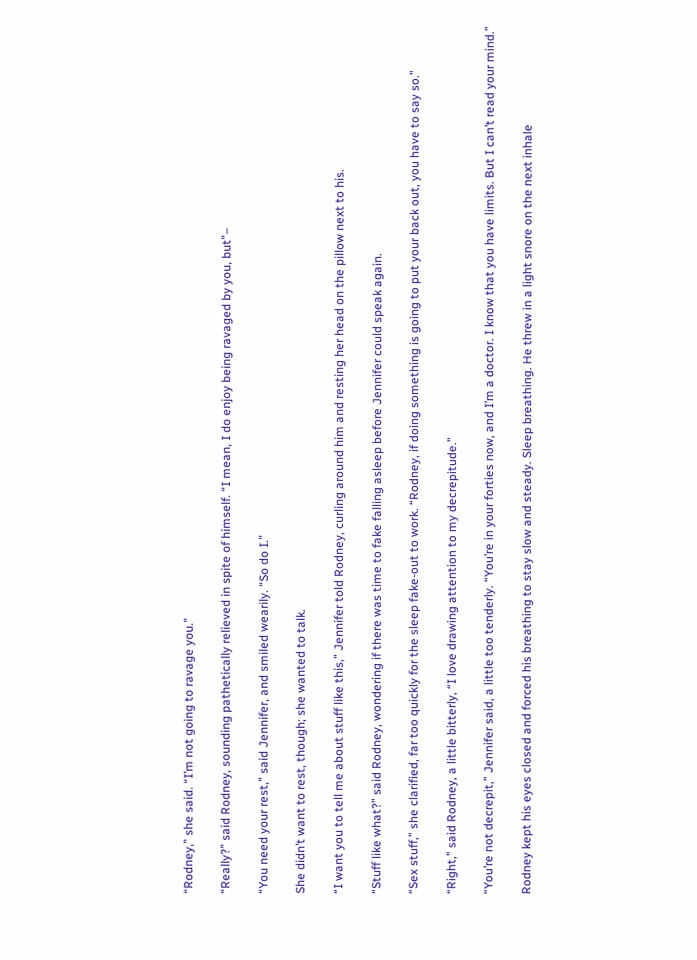“Rodney,” she said. “I’m not going to ravage you.”

“Really?” said Rodney, sounding pathetically relieved in spite of himself. “I mean, I do enjoy being ravaged by you, but”–

“You need your rest,” said Jennifer, and smiled wearily. “So do I.”

She didn’t want to rest, though; she wanted to talk.

“I want you to tell me about stuff like this,” Jennifer told Rodney, curling around him and resting her head on the pillow next to his.

“Stuff like what?” said Rodney, wondering if there was time to fake falling asleep before Jennifer could speak again.

“Sex stuff,” she clarified, far too quickly for the sleep fake-out to work. “Rodney, if doing something is going to put your back out, you have to say so.”

“Right,” said Rodney, a little bitterly, “I love drawing attention to my decrepitude.”

“You’re not decrepit,” Jennifer said, a little too tenderly. “You’re in your forties now, and I’m a doctor. I know that you have limits. But I can’t read your mind.”

Rodney kept his eyes closed and forced his breathing to stay slow and steady. Sleep breathing. He threw in a light snore on the next inhale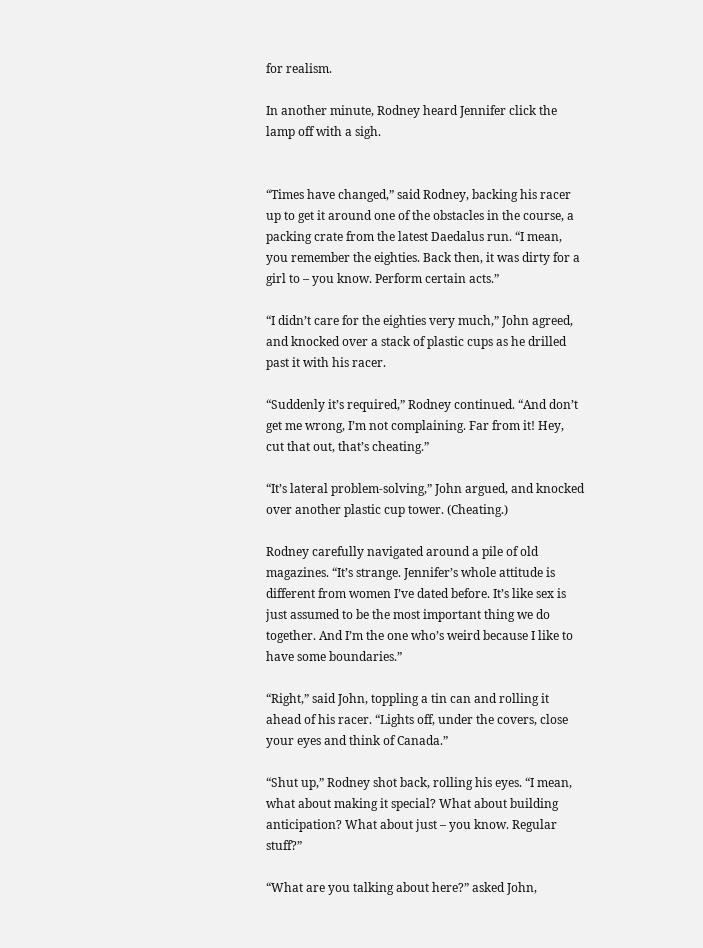for realism.

In another minute, Rodney heard Jennifer click the lamp off with a sigh.


“Times have changed,” said Rodney, backing his racer up to get it around one of the obstacles in the course, a packing crate from the latest Daedalus run. “I mean, you remember the eighties. Back then, it was dirty for a girl to – you know. Perform certain acts.”

“I didn’t care for the eighties very much,” John agreed, and knocked over a stack of plastic cups as he drilled past it with his racer.

“Suddenly it’s required,” Rodney continued. “And don’t get me wrong, I’m not complaining. Far from it! Hey, cut that out, that’s cheating.”

“It’s lateral problem-solving,” John argued, and knocked over another plastic cup tower. (Cheating.)

Rodney carefully navigated around a pile of old magazines. “It’s strange. Jennifer’s whole attitude is different from women I’ve dated before. It’s like sex is just assumed to be the most important thing we do together. And I’m the one who’s weird because I like to have some boundaries.”

“Right,” said John, toppling a tin can and rolling it ahead of his racer. “Lights off, under the covers, close your eyes and think of Canada.”

“Shut up,” Rodney shot back, rolling his eyes. “I mean, what about making it special? What about building anticipation? What about just – you know. Regular stuff?”

“What are you talking about here?” asked John,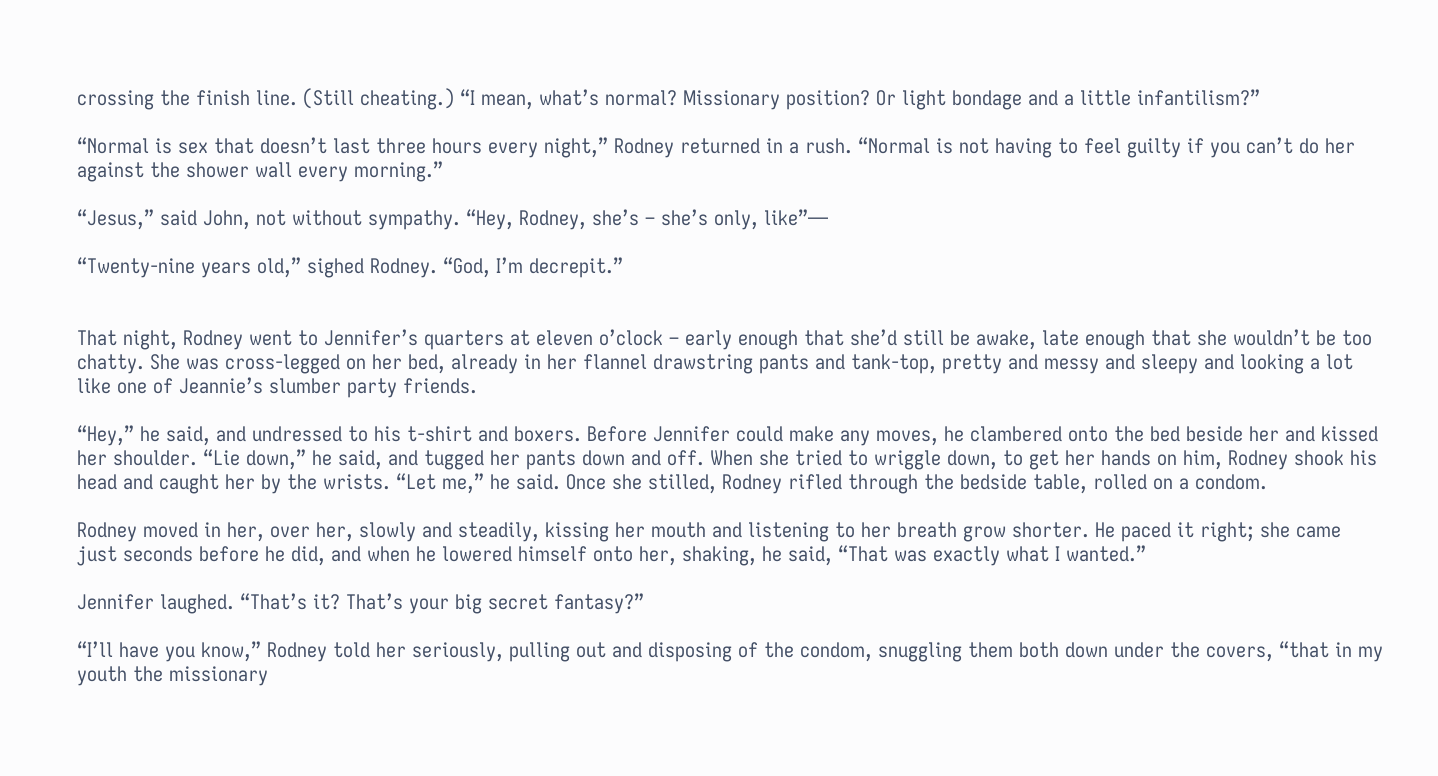crossing the finish line. (Still cheating.) “I mean, what’s normal? Missionary position? Or light bondage and a little infantilism?”

“Normal is sex that doesn’t last three hours every night,” Rodney returned in a rush. “Normal is not having to feel guilty if you can’t do her against the shower wall every morning.”

“Jesus,” said John, not without sympathy. “Hey, Rodney, she’s – she’s only, like”—

“Twenty-nine years old,” sighed Rodney. “God, I’m decrepit.”


That night, Rodney went to Jennifer’s quarters at eleven o’clock – early enough that she’d still be awake, late enough that she wouldn’t be too chatty. She was cross-legged on her bed, already in her flannel drawstring pants and tank-top, pretty and messy and sleepy and looking a lot like one of Jeannie’s slumber party friends.

“Hey,” he said, and undressed to his t-shirt and boxers. Before Jennifer could make any moves, he clambered onto the bed beside her and kissed her shoulder. “Lie down,” he said, and tugged her pants down and off. When she tried to wriggle down, to get her hands on him, Rodney shook his head and caught her by the wrists. “Let me,” he said. Once she stilled, Rodney rifled through the bedside table, rolled on a condom.

Rodney moved in her, over her, slowly and steadily, kissing her mouth and listening to her breath grow shorter. He paced it right; she came just seconds before he did, and when he lowered himself onto her, shaking, he said, “That was exactly what I wanted.”

Jennifer laughed. “That’s it? That’s your big secret fantasy?”

“I’ll have you know,” Rodney told her seriously, pulling out and disposing of the condom, snuggling them both down under the covers, “that in my youth the missionary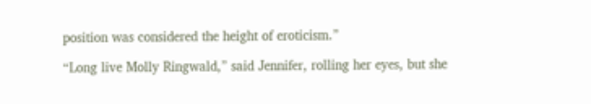position was considered the height of eroticism.”

“Long live Molly Ringwald,” said Jennifer, rolling her eyes, but she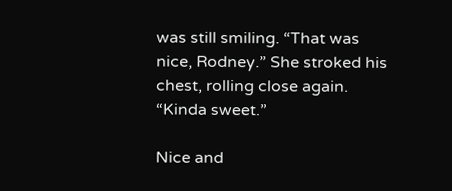was still smiling. “That was nice, Rodney.” She stroked his chest, rolling close again. “Kinda sweet.”

Nice and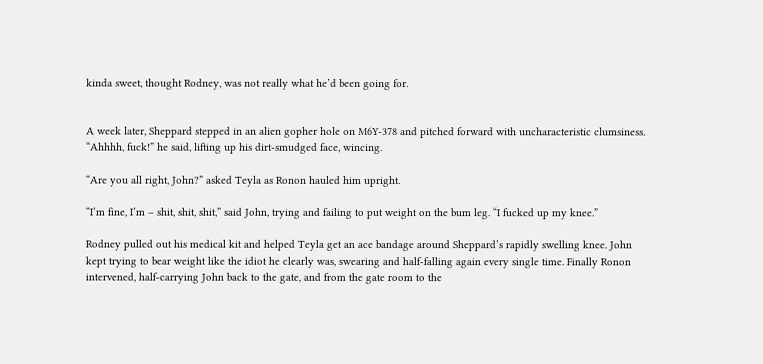kinda sweet, thought Rodney, was not really what he’d been going for.


A week later, Sheppard stepped in an alien gopher hole on M6Y-378 and pitched forward with uncharacteristic clumsiness. “Ahhhh, fuck!” he said, lifting up his dirt-smudged face, wincing.

“Are you all right, John?” asked Teyla as Ronon hauled him upright.

“I’m fine, I’m – shit, shit, shit,” said John, trying and failing to put weight on the bum leg. “I fucked up my knee.”

Rodney pulled out his medical kit and helped Teyla get an ace bandage around Sheppard’s rapidly swelling knee. John kept trying to bear weight like the idiot he clearly was, swearing and half-falling again every single time. Finally Ronon intervened, half-carrying John back to the gate, and from the gate room to the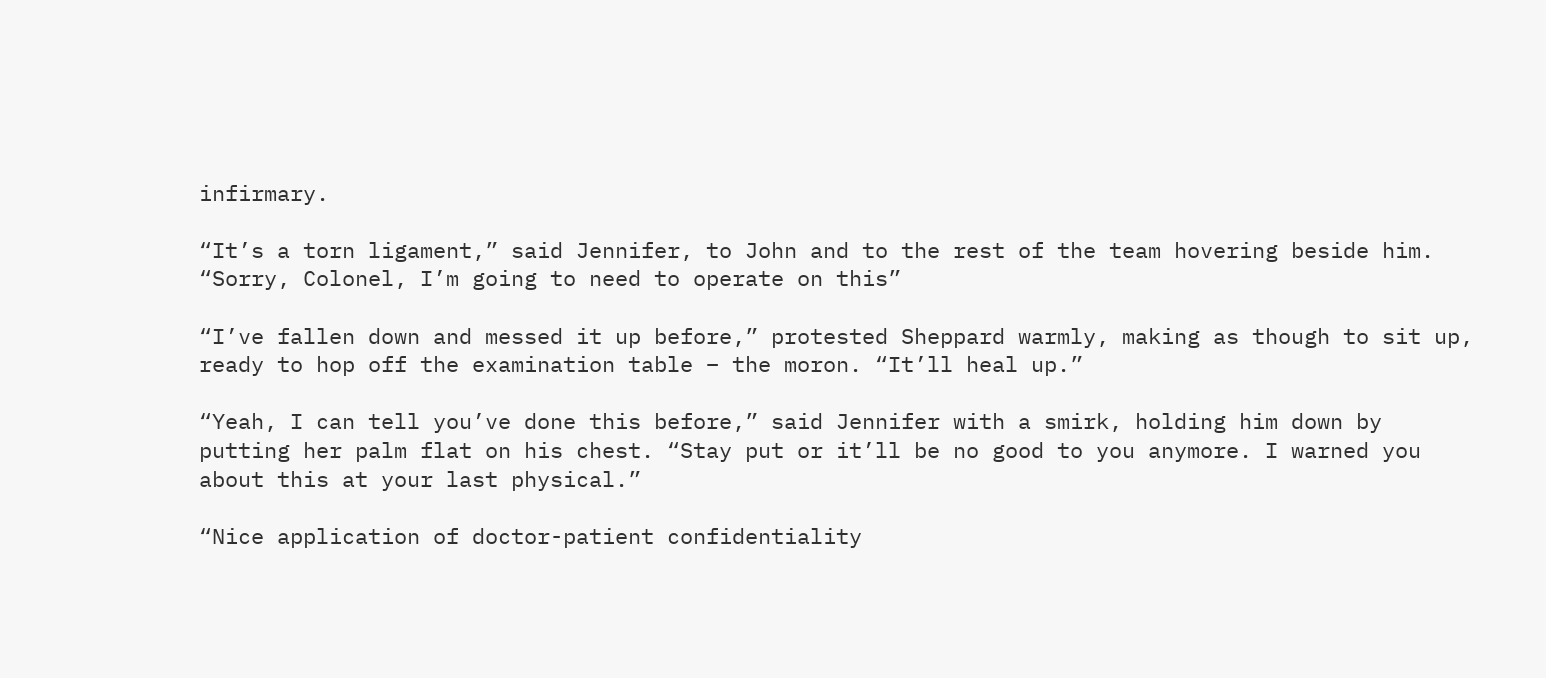infirmary.

“It’s a torn ligament,” said Jennifer, to John and to the rest of the team hovering beside him. “Sorry, Colonel, I’m going to need to operate on this”

“I’ve fallen down and messed it up before,” protested Sheppard warmly, making as though to sit up, ready to hop off the examination table – the moron. “It’ll heal up.”

“Yeah, I can tell you’ve done this before,” said Jennifer with a smirk, holding him down by putting her palm flat on his chest. “Stay put or it’ll be no good to you anymore. I warned you about this at your last physical.”

“Nice application of doctor-patient confidentiality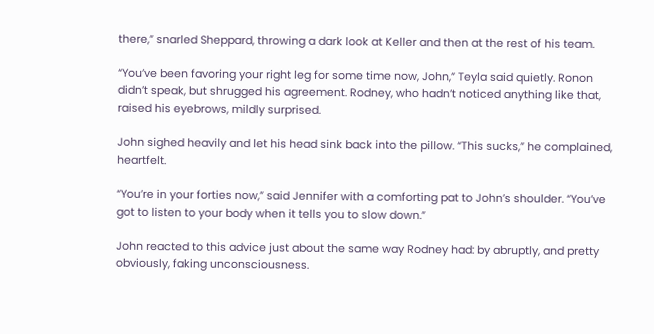there,” snarled Sheppard, throwing a dark look at Keller and then at the rest of his team.

“You’ve been favoring your right leg for some time now, John,” Teyla said quietly. Ronon didn’t speak, but shrugged his agreement. Rodney, who hadn’t noticed anything like that, raised his eyebrows, mildly surprised.

John sighed heavily and let his head sink back into the pillow. “This sucks,” he complained, heartfelt.

“You’re in your forties now,” said Jennifer with a comforting pat to John’s shoulder. “You’ve got to listen to your body when it tells you to slow down.”

John reacted to this advice just about the same way Rodney had: by abruptly, and pretty obviously, faking unconsciousness.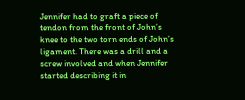Jennifer had to graft a piece of tendon from the front of John’s knee to the two torn ends of John’s ligament. There was a drill and a screw involved and when Jennifer started describing it in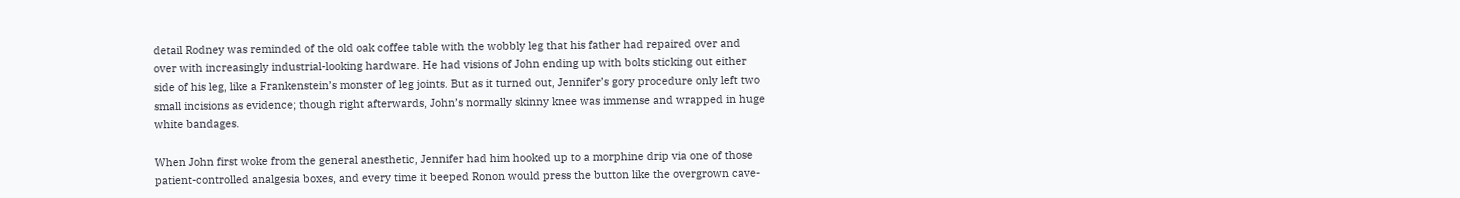detail Rodney was reminded of the old oak coffee table with the wobbly leg that his father had repaired over and over with increasingly industrial-looking hardware. He had visions of John ending up with bolts sticking out either side of his leg, like a Frankenstein’s monster of leg joints. But as it turned out, Jennifer’s gory procedure only left two small incisions as evidence; though right afterwards, John’s normally skinny knee was immense and wrapped in huge white bandages.

When John first woke from the general anesthetic, Jennifer had him hooked up to a morphine drip via one of those patient-controlled analgesia boxes, and every time it beeped Ronon would press the button like the overgrown cave-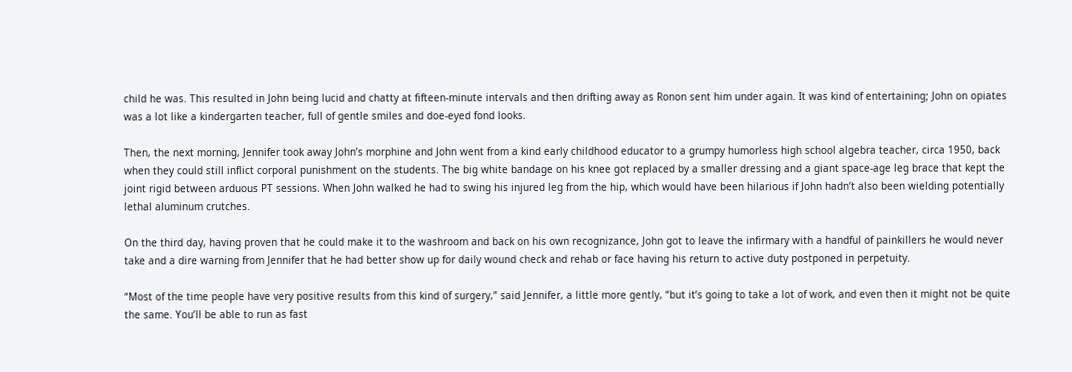child he was. This resulted in John being lucid and chatty at fifteen-minute intervals and then drifting away as Ronon sent him under again. It was kind of entertaining; John on opiates was a lot like a kindergarten teacher, full of gentle smiles and doe-eyed fond looks.

Then, the next morning, Jennifer took away John’s morphine and John went from a kind early childhood educator to a grumpy humorless high school algebra teacher, circa 1950, back when they could still inflict corporal punishment on the students. The big white bandage on his knee got replaced by a smaller dressing and a giant space-age leg brace that kept the joint rigid between arduous PT sessions. When John walked he had to swing his injured leg from the hip, which would have been hilarious if John hadn’t also been wielding potentially lethal aluminum crutches.

On the third day, having proven that he could make it to the washroom and back on his own recognizance, John got to leave the infirmary with a handful of painkillers he would never take and a dire warning from Jennifer that he had better show up for daily wound check and rehab or face having his return to active duty postponed in perpetuity.

“Most of the time people have very positive results from this kind of surgery,” said Jennifer, a little more gently, “but it’s going to take a lot of work, and even then it might not be quite the same. You’ll be able to run as fast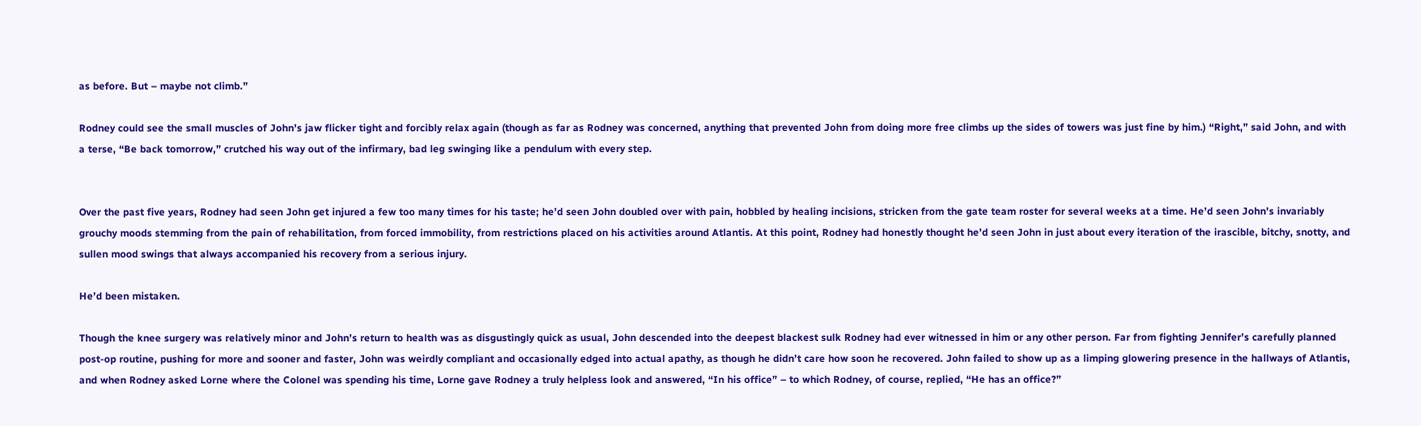as before. But – maybe not climb.”

Rodney could see the small muscles of John’s jaw flicker tight and forcibly relax again (though as far as Rodney was concerned, anything that prevented John from doing more free climbs up the sides of towers was just fine by him.) “Right,” said John, and with a terse, “Be back tomorrow,” crutched his way out of the infirmary, bad leg swinging like a pendulum with every step.


Over the past five years, Rodney had seen John get injured a few too many times for his taste; he’d seen John doubled over with pain, hobbled by healing incisions, stricken from the gate team roster for several weeks at a time. He’d seen John’s invariably grouchy moods stemming from the pain of rehabilitation, from forced immobility, from restrictions placed on his activities around Atlantis. At this point, Rodney had honestly thought he’d seen John in just about every iteration of the irascible, bitchy, snotty, and sullen mood swings that always accompanied his recovery from a serious injury.

He’d been mistaken.

Though the knee surgery was relatively minor and John’s return to health was as disgustingly quick as usual, John descended into the deepest blackest sulk Rodney had ever witnessed in him or any other person. Far from fighting Jennifer’s carefully planned post-op routine, pushing for more and sooner and faster, John was weirdly compliant and occasionally edged into actual apathy, as though he didn’t care how soon he recovered. John failed to show up as a limping glowering presence in the hallways of Atlantis, and when Rodney asked Lorne where the Colonel was spending his time, Lorne gave Rodney a truly helpless look and answered, “In his office” – to which Rodney, of course, replied, “He has an office?”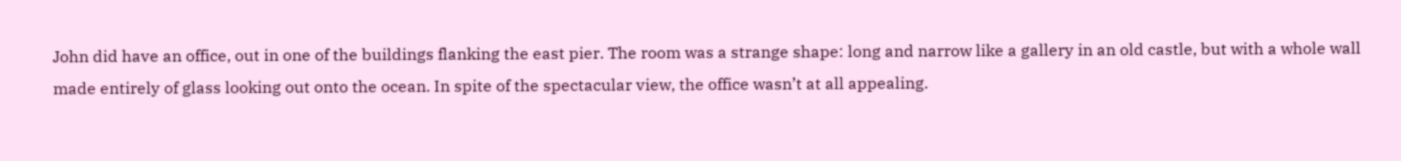John did have an office, out in one of the buildings flanking the east pier. The room was a strange shape: long and narrow like a gallery in an old castle, but with a whole wall made entirely of glass looking out onto the ocean. In spite of the spectacular view, the office wasn’t at all appealing.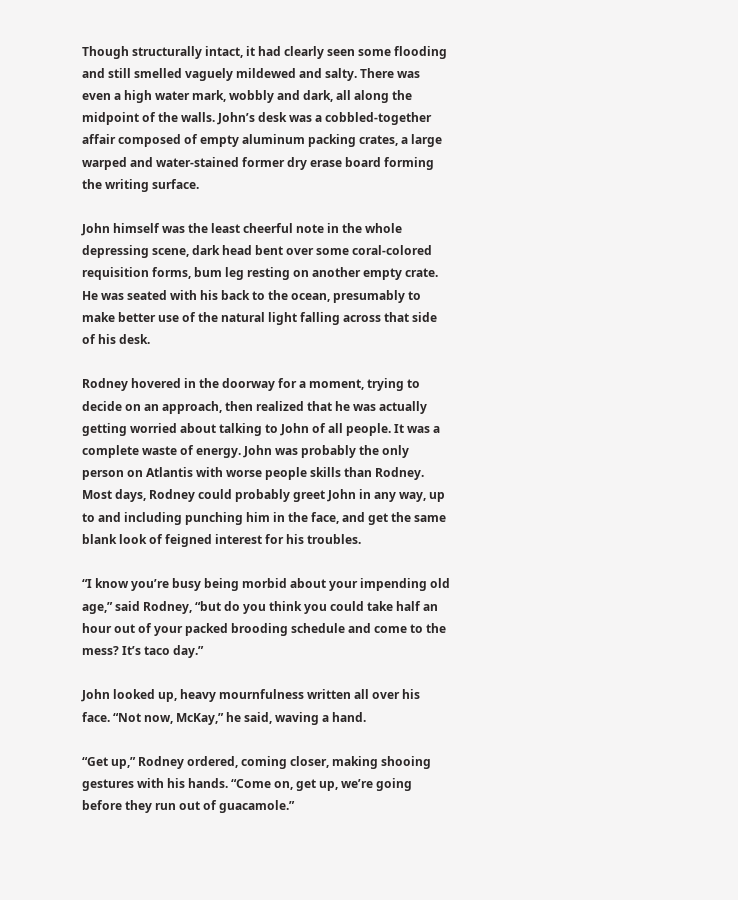Though structurally intact, it had clearly seen some flooding and still smelled vaguely mildewed and salty. There was even a high water mark, wobbly and dark, all along the midpoint of the walls. John’s desk was a cobbled-together affair composed of empty aluminum packing crates, a large warped and water-stained former dry erase board forming the writing surface.

John himself was the least cheerful note in the whole depressing scene, dark head bent over some coral-colored requisition forms, bum leg resting on another empty crate. He was seated with his back to the ocean, presumably to make better use of the natural light falling across that side of his desk.

Rodney hovered in the doorway for a moment, trying to decide on an approach, then realized that he was actually getting worried about talking to John of all people. It was a complete waste of energy. John was probably the only person on Atlantis with worse people skills than Rodney. Most days, Rodney could probably greet John in any way, up to and including punching him in the face, and get the same blank look of feigned interest for his troubles.

“I know you’re busy being morbid about your impending old age,” said Rodney, “but do you think you could take half an hour out of your packed brooding schedule and come to the mess? It’s taco day.”

John looked up, heavy mournfulness written all over his face. “Not now, McKay,” he said, waving a hand.

“Get up,” Rodney ordered, coming closer, making shooing gestures with his hands. “Come on, get up, we’re going before they run out of guacamole.”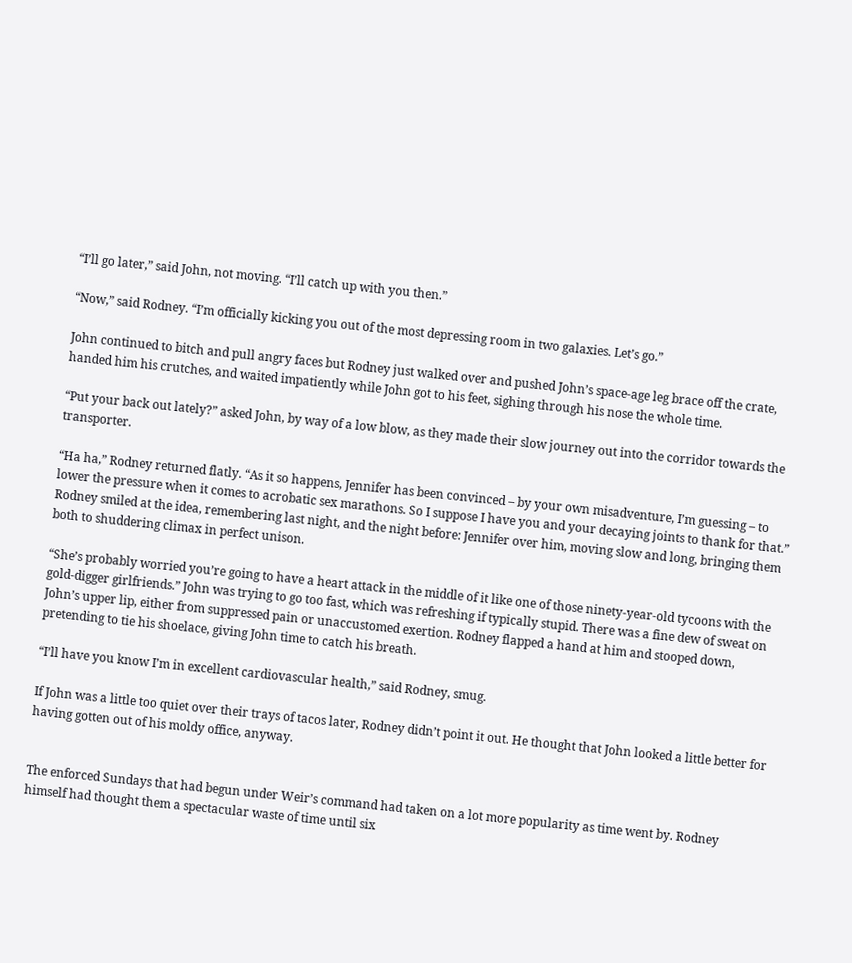“I’ll go later,” said John, not moving. “I’ll catch up with you then.”

“Now,” said Rodney. “I’m officially kicking you out of the most depressing room in two galaxies. Let’s go.”

John continued to bitch and pull angry faces but Rodney just walked over and pushed John’s space-age leg brace off the crate, handed him his crutches, and waited impatiently while John got to his feet, sighing through his nose the whole time.

“Put your back out lately?” asked John, by way of a low blow, as they made their slow journey out into the corridor towards the transporter.

“Ha ha,” Rodney returned flatly. “As it so happens, Jennifer has been convinced – by your own misadventure, I’m guessing – to lower the pressure when it comes to acrobatic sex marathons. So I suppose I have you and your decaying joints to thank for that.” Rodney smiled at the idea, remembering last night, and the night before: Jennifer over him, moving slow and long, bringing them both to shuddering climax in perfect unison.

“She’s probably worried you’re going to have a heart attack in the middle of it like one of those ninety-year-old tycoons with the gold-digger girlfriends.” John was trying to go too fast, which was refreshing if typically stupid. There was a fine dew of sweat on John’s upper lip, either from suppressed pain or unaccustomed exertion. Rodney flapped a hand at him and stooped down, pretending to tie his shoelace, giving John time to catch his breath.

“I’ll have you know I’m in excellent cardiovascular health,” said Rodney, smug.

If John was a little too quiet over their trays of tacos later, Rodney didn’t point it out. He thought that John looked a little better for having gotten out of his moldy office, anyway.


The enforced Sundays that had begun under Weir’s command had taken on a lot more popularity as time went by. Rodney himself had thought them a spectacular waste of time until six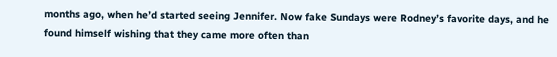months ago, when he’d started seeing Jennifer. Now fake Sundays were Rodney’s favorite days, and he found himself wishing that they came more often than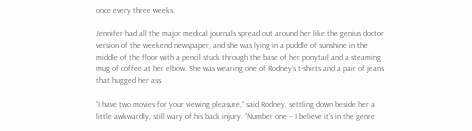once every three weeks.

Jennifer had all the major medical journals spread out around her like the genius doctor version of the weekend newspaper, and she was lying in a puddle of sunshine in the middle of the floor with a pencil stuck through the base of her ponytail and a steaming mug of coffee at her elbow. She was wearing one of Rodney’s t-shirts and a pair of jeans that hugged her ass.

“I have two movies for your viewing pleasure,” said Rodney, settling down beside her a little awkwardly, still wary of his back injury. “Number one – I believe it’s in the genre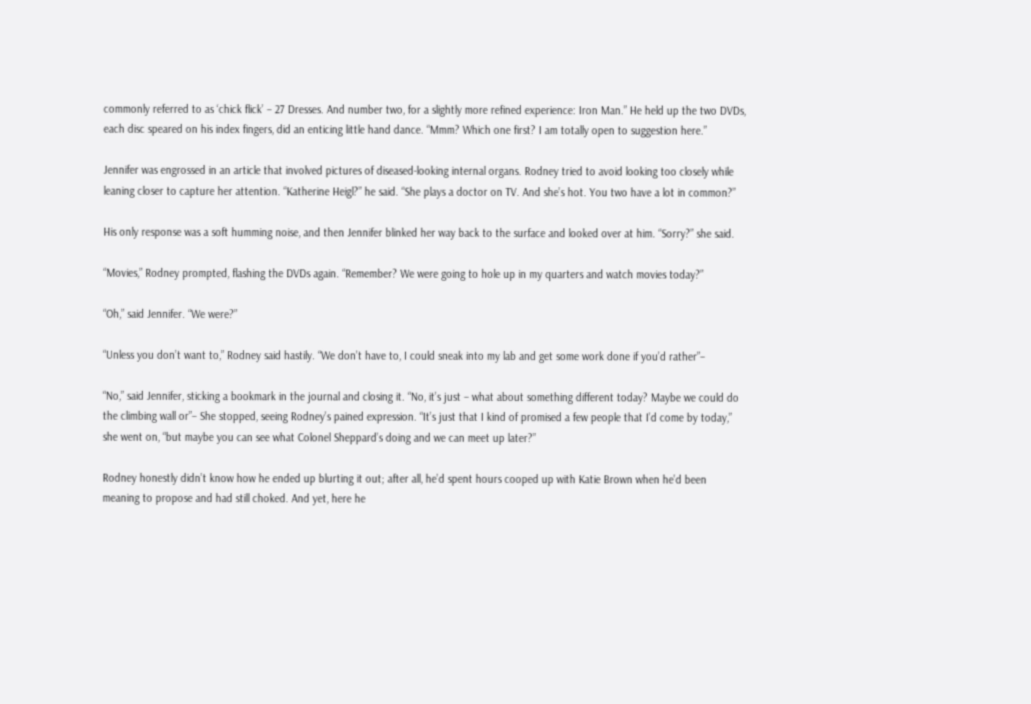commonly referred to as ‘chick flick’ – 27 Dresses. And number two, for a slightly more refined experience: Iron Man.” He held up the two DVDs, each disc speared on his index fingers, did an enticing little hand dance. “Mmm? Which one first? I am totally open to suggestion here.”

Jennifer was engrossed in an article that involved pictures of diseased-looking internal organs. Rodney tried to avoid looking too closely while leaning closer to capture her attention. “Katherine Heigl?” he said. “She plays a doctor on TV. And she’s hot. You two have a lot in common?”

His only response was a soft humming noise, and then Jennifer blinked her way back to the surface and looked over at him. “Sorry?” she said.

“Movies,” Rodney prompted, flashing the DVDs again. “Remember? We were going to hole up in my quarters and watch movies today?”

“Oh,” said Jennifer. “We were?”

“Unless you don’t want to,” Rodney said hastily. “We don’t have to, I could sneak into my lab and get some work done if you’d rather”–

“No,” said Jennifer, sticking a bookmark in the journal and closing it. “No, it’s just – what about something different today? Maybe we could do the climbing wall or”– She stopped, seeing Rodney’s pained expression. “It’s just that I kind of promised a few people that I’d come by today,” she went on, “but maybe you can see what Colonel Sheppard’s doing and we can meet up later?”

Rodney honestly didn’t know how he ended up blurting it out; after all, he’d spent hours cooped up with Katie Brown when he’d been meaning to propose and had still choked. And yet, here he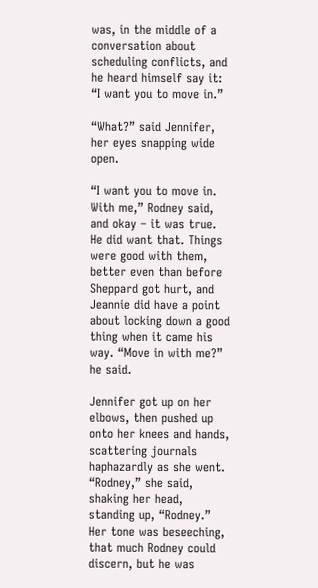was, in the middle of a conversation about scheduling conflicts, and he heard himself say it: “I want you to move in.”

“What?” said Jennifer, her eyes snapping wide open.

“I want you to move in. With me,” Rodney said, and okay – it was true. He did want that. Things were good with them, better even than before Sheppard got hurt, and Jeannie did have a point about locking down a good thing when it came his way. “Move in with me?” he said.

Jennifer got up on her elbows, then pushed up onto her knees and hands, scattering journals haphazardly as she went. “Rodney,” she said, shaking her head, standing up, “Rodney.” Her tone was beseeching, that much Rodney could discern, but he was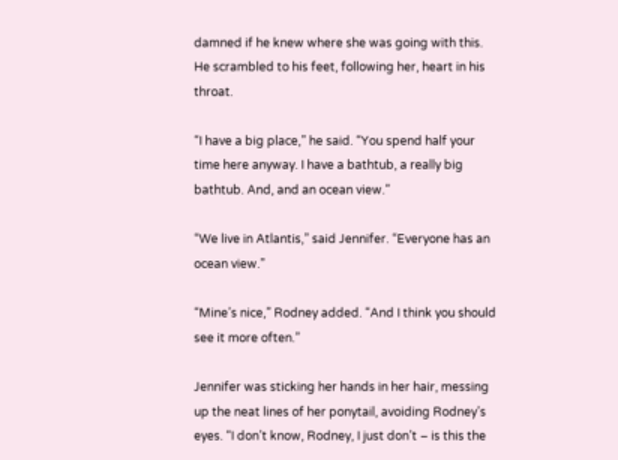damned if he knew where she was going with this. He scrambled to his feet, following her, heart in his throat.

“I have a big place,” he said. “You spend half your time here anyway. I have a bathtub, a really big bathtub. And, and an ocean view.”

“We live in Atlantis,” said Jennifer. “Everyone has an ocean view.”

“Mine’s nice,” Rodney added. “And I think you should see it more often.”

Jennifer was sticking her hands in her hair, messing up the neat lines of her ponytail, avoiding Rodney’s eyes. “I don’t know, Rodney, I just don’t – is this the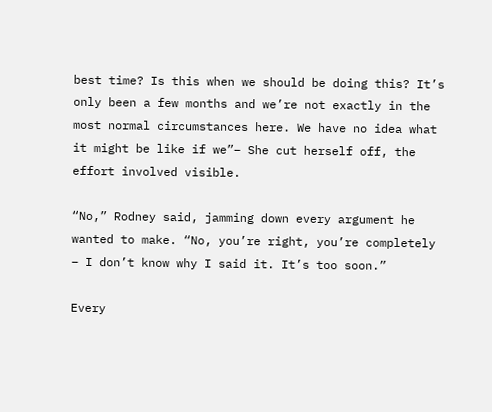best time? Is this when we should be doing this? It’s only been a few months and we’re not exactly in the most normal circumstances here. We have no idea what it might be like if we”– She cut herself off, the effort involved visible.

“No,” Rodney said, jamming down every argument he wanted to make. “No, you’re right, you’re completely – I don’t know why I said it. It’s too soon.”

Every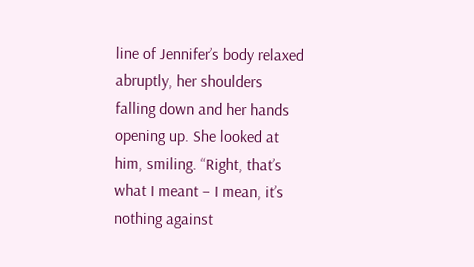line of Jennifer’s body relaxed abruptly, her shoulders falling down and her hands opening up. She looked at him, smiling. “Right, that’s what I meant – I mean, it’s nothing against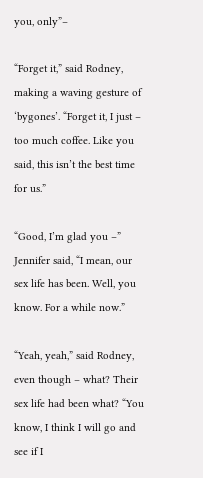you, only”–

“Forget it,” said Rodney, making a waving gesture of ‘bygones’. “Forget it, I just – too much coffee. Like you said, this isn’t the best time for us.”

“Good, I’m glad you –” Jennifer said, “I mean, our sex life has been. Well, you know. For a while now.”

“Yeah, yeah,” said Rodney, even though – what? Their sex life had been what? “You know, I think I will go and see if I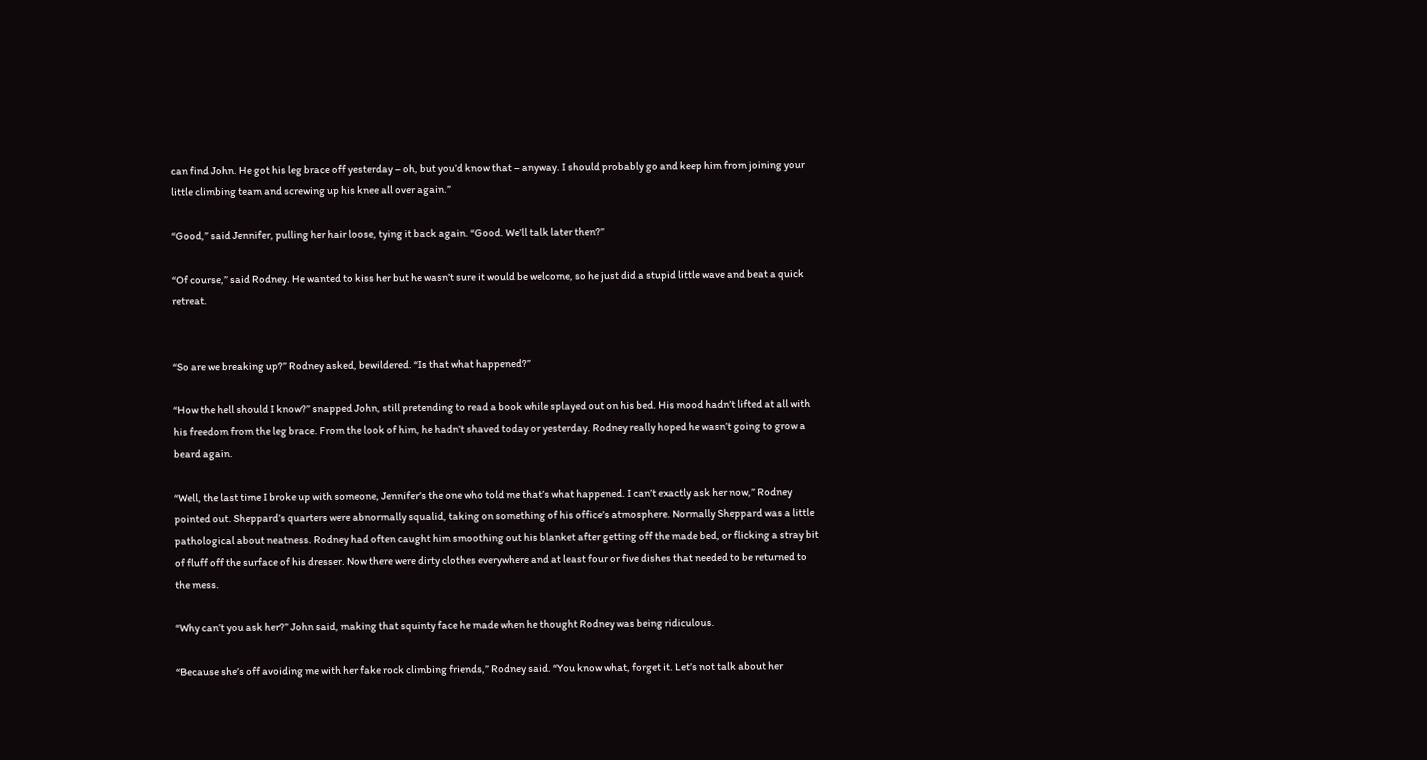can find John. He got his leg brace off yesterday – oh, but you’d know that – anyway. I should probably go and keep him from joining your little climbing team and screwing up his knee all over again.”

“Good,” said Jennifer, pulling her hair loose, tying it back again. “Good. We’ll talk later then?”

“Of course,” said Rodney. He wanted to kiss her but he wasn’t sure it would be welcome, so he just did a stupid little wave and beat a quick retreat.


“So are we breaking up?” Rodney asked, bewildered. “Is that what happened?”

“How the hell should I know?” snapped John, still pretending to read a book while splayed out on his bed. His mood hadn’t lifted at all with his freedom from the leg brace. From the look of him, he hadn’t shaved today or yesterday. Rodney really hoped he wasn’t going to grow a beard again.

“Well, the last time I broke up with someone, Jennifer’s the one who told me that’s what happened. I can’t exactly ask her now,” Rodney pointed out. Sheppard’s quarters were abnormally squalid, taking on something of his office’s atmosphere. Normally Sheppard was a little pathological about neatness. Rodney had often caught him smoothing out his blanket after getting off the made bed, or flicking a stray bit of fluff off the surface of his dresser. Now there were dirty clothes everywhere and at least four or five dishes that needed to be returned to the mess.

“Why can’t you ask her?” John said, making that squinty face he made when he thought Rodney was being ridiculous.

“Because she’s off avoiding me with her fake rock climbing friends,” Rodney said. “You know what, forget it. Let’s not talk about her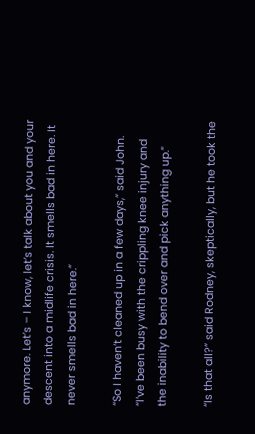anymore. Let’s – I know, let’s talk about you and your descent into a midlife crisis. It smells bad in here. It never smells bad in here.”

“So I haven’t cleaned up in a few days,” said John. “I’ve been busy with the crippling knee injury and the inability to bend over and pick anything up.”

“Is that all?” said Rodney, skeptically, but he took the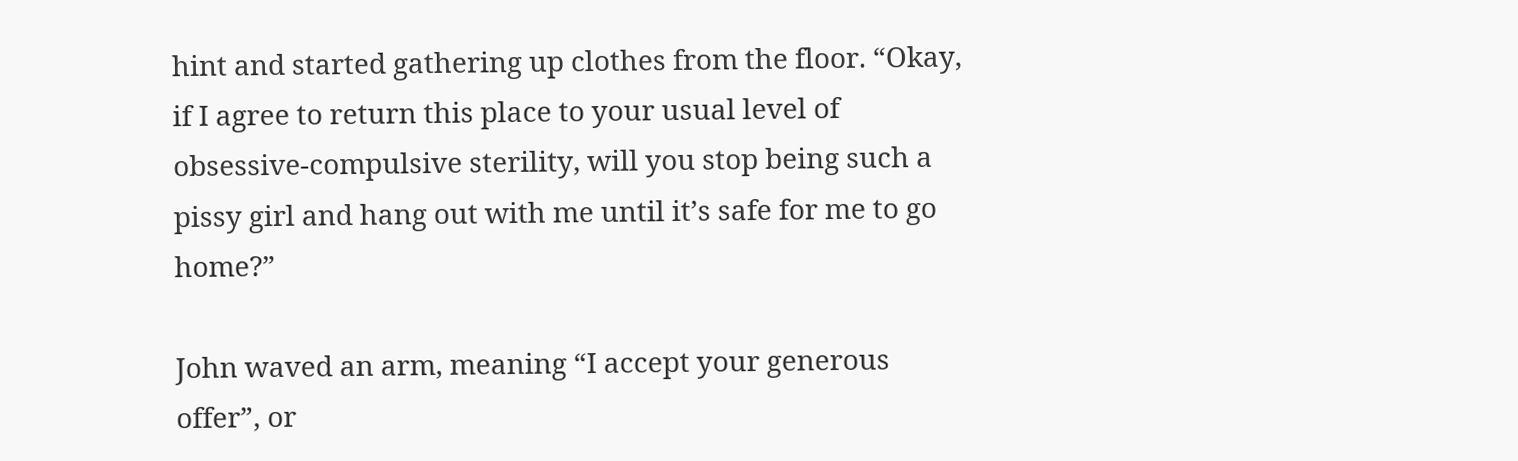hint and started gathering up clothes from the floor. “Okay, if I agree to return this place to your usual level of obsessive-compulsive sterility, will you stop being such a pissy girl and hang out with me until it’s safe for me to go home?”

John waved an arm, meaning “I accept your generous offer”, or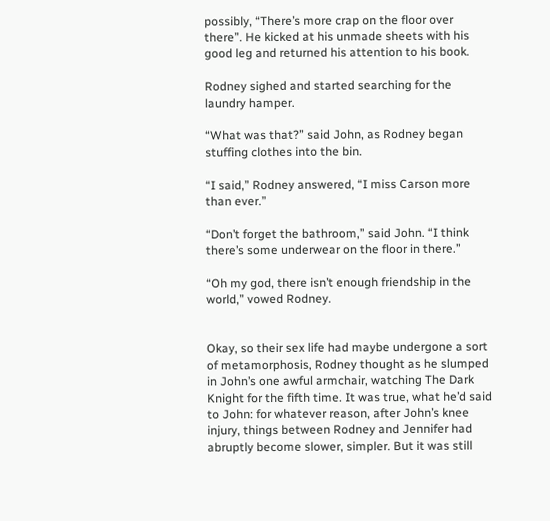possibly, “There’s more crap on the floor over there”. He kicked at his unmade sheets with his good leg and returned his attention to his book.

Rodney sighed and started searching for the laundry hamper.

“What was that?” said John, as Rodney began stuffing clothes into the bin.

“I said,” Rodney answered, “I miss Carson more than ever.”

“Don’t forget the bathroom,” said John. “I think there’s some underwear on the floor in there.”

“Oh my god, there isn’t enough friendship in the world,” vowed Rodney.


Okay, so their sex life had maybe undergone a sort of metamorphosis, Rodney thought as he slumped in John’s one awful armchair, watching The Dark Knight for the fifth time. It was true, what he’d said to John: for whatever reason, after John’s knee injury, things between Rodney and Jennifer had abruptly become slower, simpler. But it was still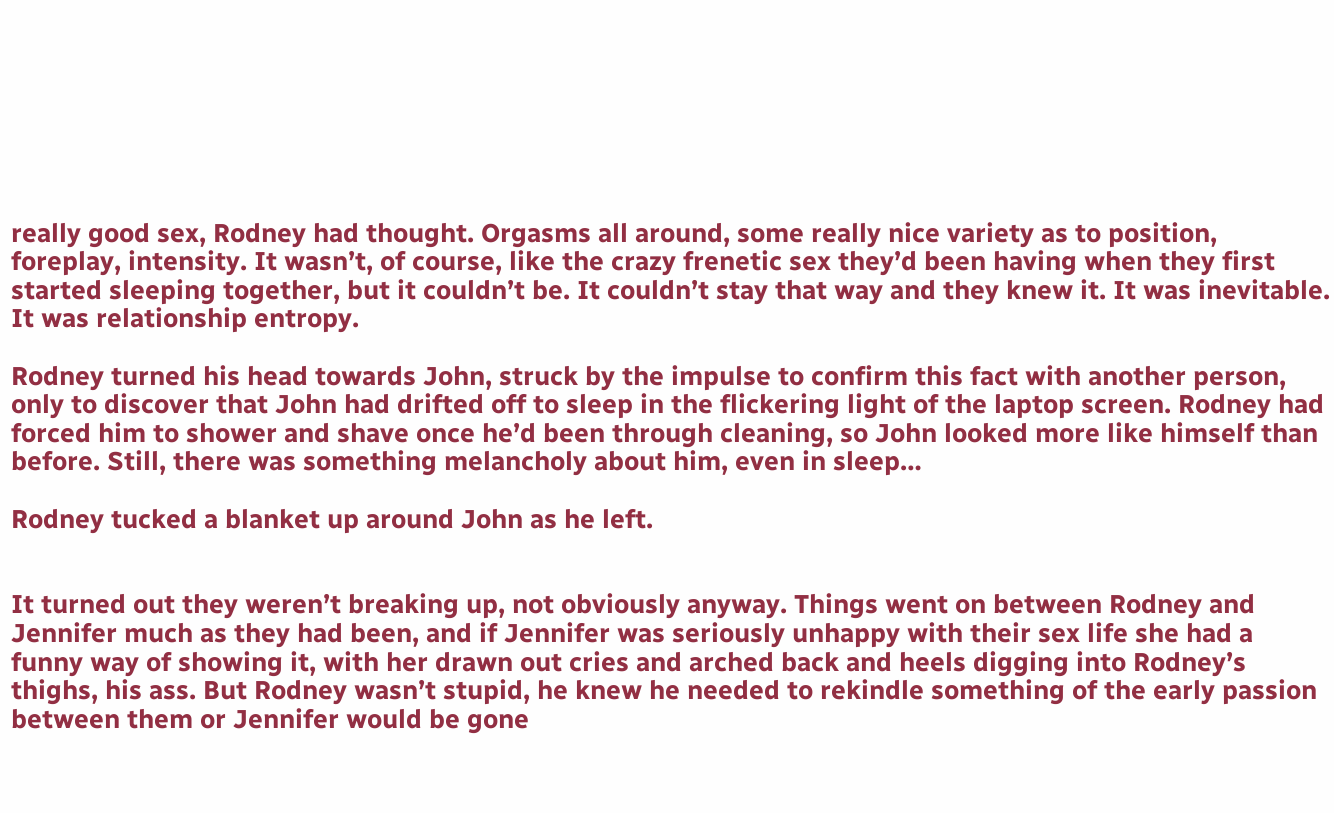really good sex, Rodney had thought. Orgasms all around, some really nice variety as to position, foreplay, intensity. It wasn’t, of course, like the crazy frenetic sex they’d been having when they first started sleeping together, but it couldn’t be. It couldn’t stay that way and they knew it. It was inevitable. It was relationship entropy.

Rodney turned his head towards John, struck by the impulse to confirm this fact with another person, only to discover that John had drifted off to sleep in the flickering light of the laptop screen. Rodney had forced him to shower and shave once he’d been through cleaning, so John looked more like himself than before. Still, there was something melancholy about him, even in sleep…

Rodney tucked a blanket up around John as he left.


It turned out they weren’t breaking up, not obviously anyway. Things went on between Rodney and Jennifer much as they had been, and if Jennifer was seriously unhappy with their sex life she had a funny way of showing it, with her drawn out cries and arched back and heels digging into Rodney’s thighs, his ass. But Rodney wasn’t stupid, he knew he needed to rekindle something of the early passion between them or Jennifer would be gone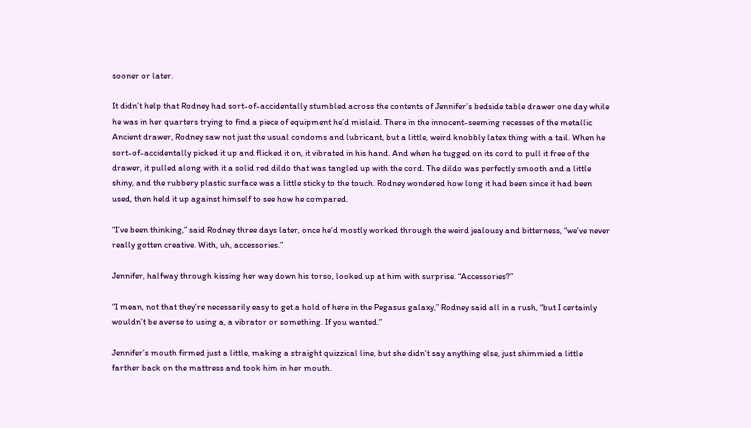sooner or later.

It didn’t help that Rodney had sort-of-accidentally stumbled across the contents of Jennifer’s bedside table drawer one day while he was in her quarters trying to find a piece of equipment he’d mislaid. There in the innocent-seeming recesses of the metallic Ancient drawer, Rodney saw not just the usual condoms and lubricant, but a little, weird knobbly latex thing with a tail. When he sort-of-accidentally picked it up and flicked it on, it vibrated in his hand. And when he tugged on its cord to pull it free of the drawer, it pulled along with it a solid red dildo that was tangled up with the cord. The dildo was perfectly smooth and a little shiny, and the rubbery plastic surface was a little sticky to the touch. Rodney wondered how long it had been since it had been used, then held it up against himself to see how he compared.

“I’ve been thinking,” said Rodney three days later, once he’d mostly worked through the weird jealousy and bitterness, “we’ve never really gotten creative. With, uh, accessories.”

Jennifer, halfway through kissing her way down his torso, looked up at him with surprise. “Accessories?”

“I mean, not that they’re necessarily easy to get a hold of here in the Pegasus galaxy,” Rodney said all in a rush, “but I certainly wouldn’t be averse to using a, a vibrator or something. If you wanted.”

Jennifer’s mouth firmed just a little, making a straight quizzical line, but she didn’t say anything else, just shimmied a little farther back on the mattress and took him in her mouth.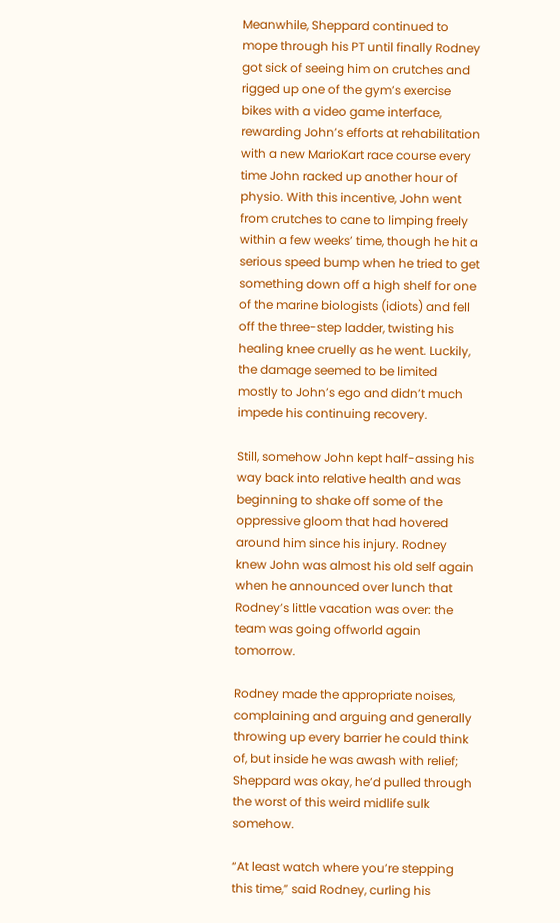Meanwhile, Sheppard continued to mope through his PT until finally Rodney got sick of seeing him on crutches and rigged up one of the gym’s exercise bikes with a video game interface, rewarding John’s efforts at rehabilitation with a new MarioKart race course every time John racked up another hour of physio. With this incentive, John went from crutches to cane to limping freely within a few weeks’ time, though he hit a serious speed bump when he tried to get something down off a high shelf for one of the marine biologists (idiots) and fell off the three-step ladder, twisting his healing knee cruelly as he went. Luckily, the damage seemed to be limited mostly to John’s ego and didn’t much impede his continuing recovery.

Still, somehow John kept half-assing his way back into relative health and was beginning to shake off some of the oppressive gloom that had hovered around him since his injury. Rodney knew John was almost his old self again when he announced over lunch that Rodney’s little vacation was over: the team was going offworld again tomorrow.

Rodney made the appropriate noises, complaining and arguing and generally throwing up every barrier he could think of, but inside he was awash with relief; Sheppard was okay, he’d pulled through the worst of this weird midlife sulk somehow.

“At least watch where you’re stepping this time,” said Rodney, curling his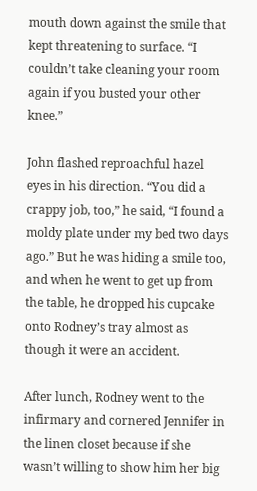mouth down against the smile that kept threatening to surface. “I couldn’t take cleaning your room again if you busted your other knee.”

John flashed reproachful hazel eyes in his direction. “You did a crappy job, too,” he said, “I found a moldy plate under my bed two days ago.” But he was hiding a smile too, and when he went to get up from the table, he dropped his cupcake onto Rodney’s tray almost as though it were an accident.

After lunch, Rodney went to the infirmary and cornered Jennifer in the linen closet because if she wasn’t willing to show him her big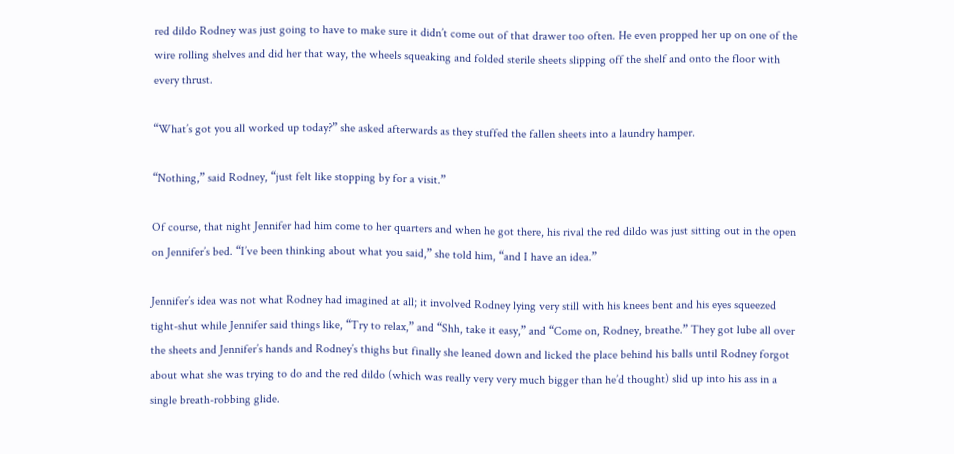red dildo Rodney was just going to have to make sure it didn’t come out of that drawer too often. He even propped her up on one of the wire rolling shelves and did her that way, the wheels squeaking and folded sterile sheets slipping off the shelf and onto the floor with every thrust.

“What’s got you all worked up today?” she asked afterwards as they stuffed the fallen sheets into a laundry hamper.

“Nothing,” said Rodney, “just felt like stopping by for a visit.”

Of course, that night Jennifer had him come to her quarters and when he got there, his rival the red dildo was just sitting out in the open on Jennifer’s bed. “I’ve been thinking about what you said,” she told him, “and I have an idea.”

Jennifer’s idea was not what Rodney had imagined at all; it involved Rodney lying very still with his knees bent and his eyes squeezed tight-shut while Jennifer said things like, “Try to relax,” and “Shh, take it easy,” and “Come on, Rodney, breathe.” They got lube all over the sheets and Jennifer’s hands and Rodney’s thighs but finally she leaned down and licked the place behind his balls until Rodney forgot about what she was trying to do and the red dildo (which was really very very much bigger than he’d thought) slid up into his ass in a single breath-robbing glide.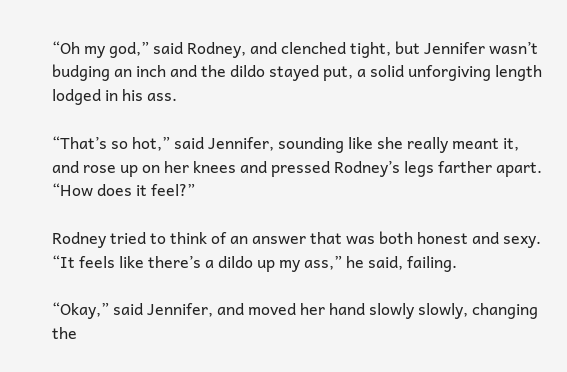“Oh my god,” said Rodney, and clenched tight, but Jennifer wasn’t budging an inch and the dildo stayed put, a solid unforgiving length lodged in his ass.

“That’s so hot,” said Jennifer, sounding like she really meant it, and rose up on her knees and pressed Rodney’s legs farther apart. “How does it feel?”

Rodney tried to think of an answer that was both honest and sexy. “It feels like there’s a dildo up my ass,” he said, failing.

“Okay,” said Jennifer, and moved her hand slowly slowly, changing the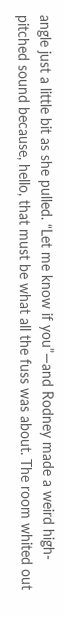angle just a little bit as she pulled. “Let me know if you”—and Rodney made a weird high-pitched sound because, hello, that must be what all the fuss was about. The room whited out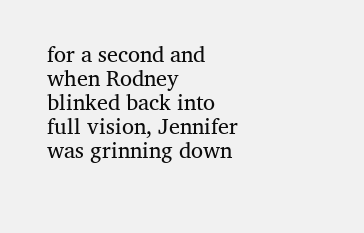for a second and when Rodney blinked back into full vision, Jennifer was grinning down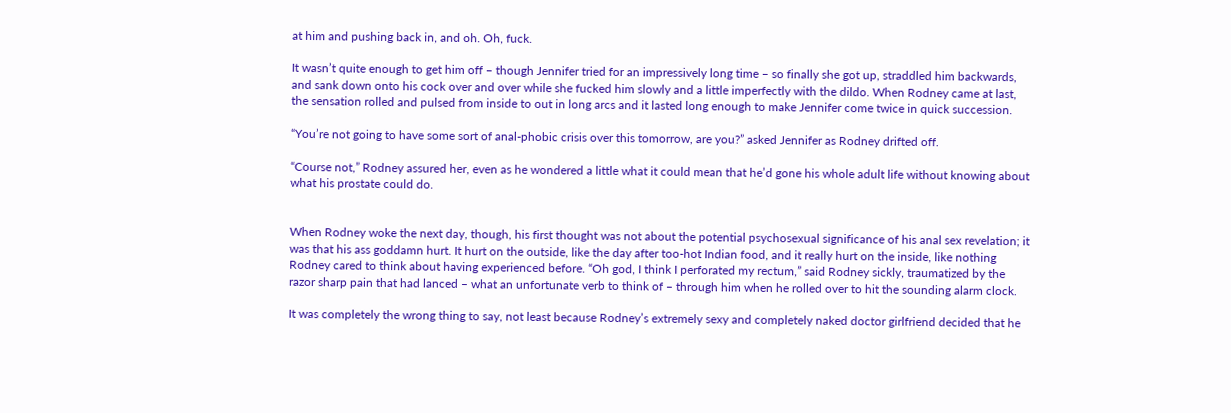at him and pushing back in, and oh. Oh, fuck.

It wasn’t quite enough to get him off – though Jennifer tried for an impressively long time – so finally she got up, straddled him backwards, and sank down onto his cock over and over while she fucked him slowly and a little imperfectly with the dildo. When Rodney came at last, the sensation rolled and pulsed from inside to out in long arcs and it lasted long enough to make Jennifer come twice in quick succession.

“You’re not going to have some sort of anal-phobic crisis over this tomorrow, are you?” asked Jennifer as Rodney drifted off.

“Course not,” Rodney assured her, even as he wondered a little what it could mean that he’d gone his whole adult life without knowing about what his prostate could do.


When Rodney woke the next day, though, his first thought was not about the potential psychosexual significance of his anal sex revelation; it was that his ass goddamn hurt. It hurt on the outside, like the day after too-hot Indian food, and it really hurt on the inside, like nothing Rodney cared to think about having experienced before. “Oh god, I think I perforated my rectum,” said Rodney sickly, traumatized by the razor sharp pain that had lanced – what an unfortunate verb to think of – through him when he rolled over to hit the sounding alarm clock.

It was completely the wrong thing to say, not least because Rodney’s extremely sexy and completely naked doctor girlfriend decided that he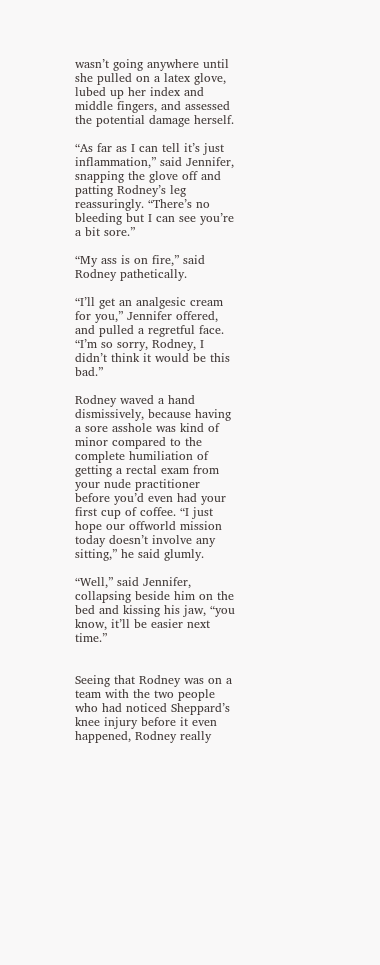wasn’t going anywhere until she pulled on a latex glove, lubed up her index and middle fingers, and assessed the potential damage herself.

“As far as I can tell it’s just inflammation,” said Jennifer, snapping the glove off and patting Rodney’s leg reassuringly. “There’s no bleeding but I can see you’re a bit sore.”

“My ass is on fire,” said Rodney pathetically.

“I’ll get an analgesic cream for you,” Jennifer offered, and pulled a regretful face. “I’m so sorry, Rodney, I didn’t think it would be this bad.”

Rodney waved a hand dismissively, because having a sore asshole was kind of minor compared to the complete humiliation of getting a rectal exam from your nude practitioner before you’d even had your first cup of coffee. “I just hope our offworld mission today doesn’t involve any sitting,” he said glumly.

“Well,” said Jennifer, collapsing beside him on the bed and kissing his jaw, “you know, it’ll be easier next time.”


Seeing that Rodney was on a team with the two people who had noticed Sheppard’s knee injury before it even happened, Rodney really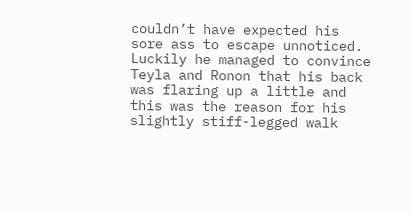couldn’t have expected his sore ass to escape unnoticed. Luckily he managed to convince Teyla and Ronon that his back was flaring up a little and this was the reason for his slightly stiff-legged walk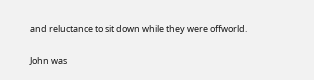and reluctance to sit down while they were offworld.

John was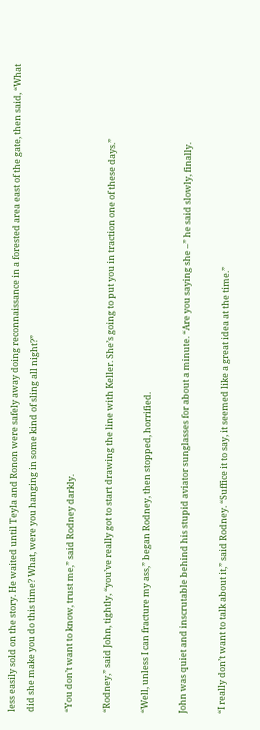less easily sold on the story. He waited until Teyla and Ronon were safely away doing reconnaissance in a forested area east of the gate, then said, “What did she make you do this time? What, were you hanging in some kind of sling all night?”

“You don’t want to know, trust me,” said Rodney darkly.

“Rodney,” said John, tightly, “you’ve really got to start drawing the line with Keller. She’s going to put you in traction one of these days.”

“Well, unless I can fracture my ass,” began Rodney, then stopped, horrified.

John was quiet and inscrutable behind his stupid aviator sunglasses for about a minute. “Are you saying she –” he said slowly, finally.

“I really don’t want to talk about it,” said Rodney. “Suffice it to say, it seemed like a great idea at the time.”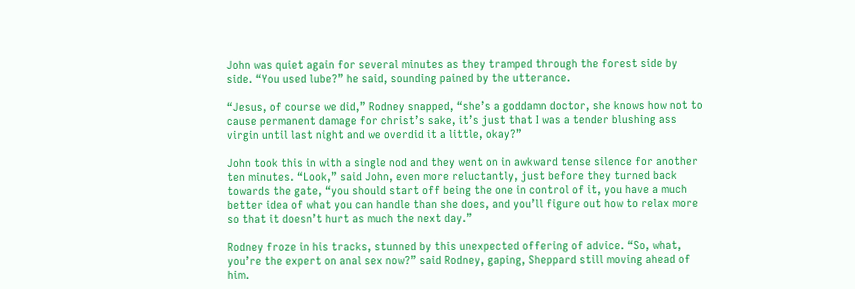John was quiet again for several minutes as they tramped through the forest side by side. “You used lube?” he said, sounding pained by the utterance.

“Jesus, of course we did,” Rodney snapped, “she’s a goddamn doctor, she knows how not to cause permanent damage for christ’s sake, it’s just that I was a tender blushing ass virgin until last night and we overdid it a little, okay?”

John took this in with a single nod and they went on in awkward tense silence for another ten minutes. “Look,” said John, even more reluctantly, just before they turned back towards the gate, “you should start off being the one in control of it, you have a much better idea of what you can handle than she does, and you’ll figure out how to relax more so that it doesn’t hurt as much the next day.”

Rodney froze in his tracks, stunned by this unexpected offering of advice. “So, what, you’re the expert on anal sex now?” said Rodney, gaping, Sheppard still moving ahead of him.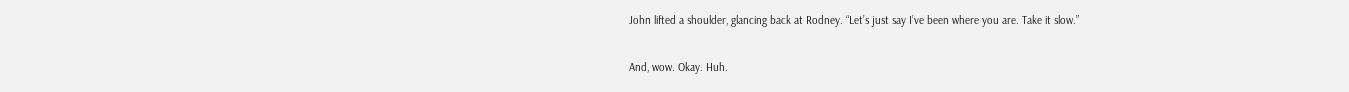John lifted a shoulder, glancing back at Rodney. “Let’s just say I’ve been where you are. Take it slow.”

And, wow. Okay. Huh.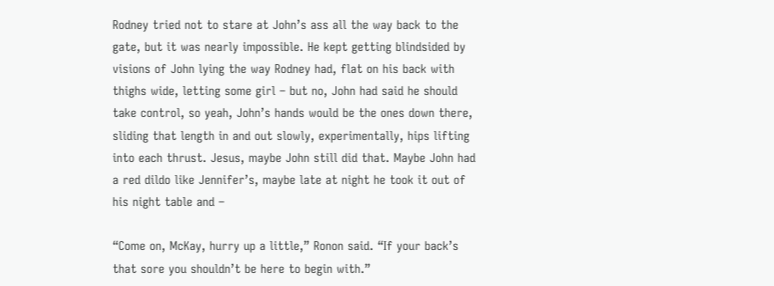Rodney tried not to stare at John’s ass all the way back to the gate, but it was nearly impossible. He kept getting blindsided by visions of John lying the way Rodney had, flat on his back with thighs wide, letting some girl – but no, John had said he should take control, so yeah, John’s hands would be the ones down there, sliding that length in and out slowly, experimentally, hips lifting into each thrust. Jesus, maybe John still did that. Maybe John had a red dildo like Jennifer’s, maybe late at night he took it out of his night table and –

“Come on, McKay, hurry up a little,” Ronon said. “If your back’s that sore you shouldn’t be here to begin with.”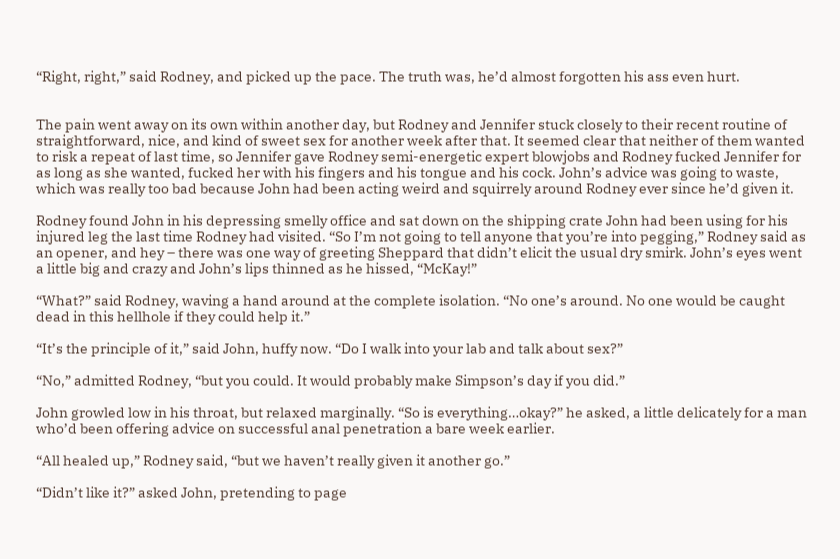“Right, right,” said Rodney, and picked up the pace. The truth was, he’d almost forgotten his ass even hurt.


The pain went away on its own within another day, but Rodney and Jennifer stuck closely to their recent routine of straightforward, nice, and kind of sweet sex for another week after that. It seemed clear that neither of them wanted to risk a repeat of last time, so Jennifer gave Rodney semi-energetic expert blowjobs and Rodney fucked Jennifer for as long as she wanted, fucked her with his fingers and his tongue and his cock. John’s advice was going to waste, which was really too bad because John had been acting weird and squirrely around Rodney ever since he’d given it.

Rodney found John in his depressing smelly office and sat down on the shipping crate John had been using for his injured leg the last time Rodney had visited. “So I’m not going to tell anyone that you’re into pegging,” Rodney said as an opener, and hey – there was one way of greeting Sheppard that didn’t elicit the usual dry smirk. John’s eyes went a little big and crazy and John’s lips thinned as he hissed, “McKay!”

“What?” said Rodney, waving a hand around at the complete isolation. “No one’s around. No one would be caught dead in this hellhole if they could help it.”

“It’s the principle of it,” said John, huffy now. “Do I walk into your lab and talk about sex?”

“No,” admitted Rodney, “but you could. It would probably make Simpson’s day if you did.”

John growled low in his throat, but relaxed marginally. “So is everything…okay?” he asked, a little delicately for a man who’d been offering advice on successful anal penetration a bare week earlier.

“All healed up,” Rodney said, “but we haven’t really given it another go.”

“Didn’t like it?” asked John, pretending to page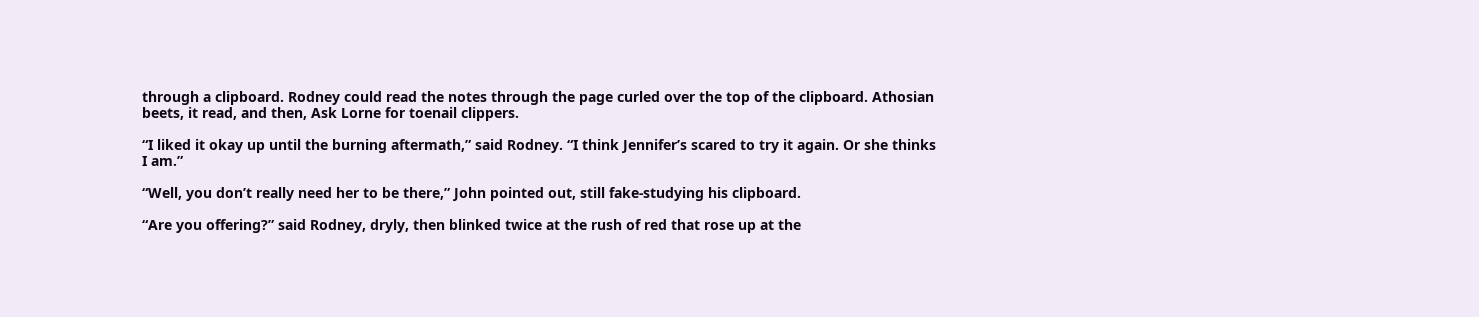through a clipboard. Rodney could read the notes through the page curled over the top of the clipboard. Athosian beets, it read, and then, Ask Lorne for toenail clippers.

“I liked it okay up until the burning aftermath,” said Rodney. “I think Jennifer’s scared to try it again. Or she thinks I am.”

“Well, you don’t really need her to be there,” John pointed out, still fake-studying his clipboard.

“Are you offering?” said Rodney, dryly, then blinked twice at the rush of red that rose up at the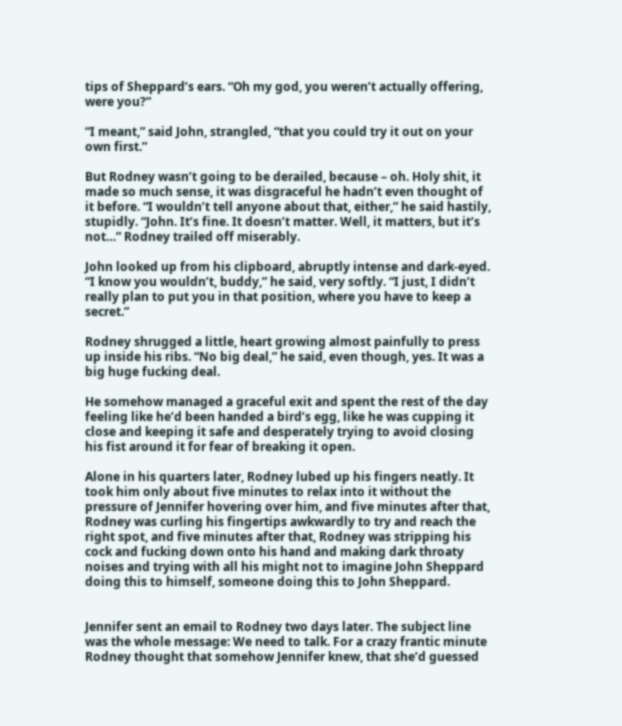tips of Sheppard’s ears. “Oh my god, you weren’t actually offering, were you?”

“I meant,” said John, strangled, “that you could try it out on your own first.”

But Rodney wasn’t going to be derailed, because – oh. Holy shit, it made so much sense, it was disgraceful he hadn’t even thought of it before. “I wouldn’t tell anyone about that, either,” he said hastily, stupidly. “John. It’s fine. It doesn’t matter. Well, it matters, but it’s not…” Rodney trailed off miserably.

John looked up from his clipboard, abruptly intense and dark-eyed. “I know you wouldn’t, buddy,” he said, very softly. “I just, I didn’t really plan to put you in that position, where you have to keep a secret.”

Rodney shrugged a little, heart growing almost painfully to press up inside his ribs. “No big deal,” he said, even though, yes. It was a big huge fucking deal.

He somehow managed a graceful exit and spent the rest of the day feeling like he’d been handed a bird’s egg, like he was cupping it close and keeping it safe and desperately trying to avoid closing his fist around it for fear of breaking it open.

Alone in his quarters later, Rodney lubed up his fingers neatly. It took him only about five minutes to relax into it without the pressure of Jennifer hovering over him, and five minutes after that, Rodney was curling his fingertips awkwardly to try and reach the right spot, and five minutes after that, Rodney was stripping his cock and fucking down onto his hand and making dark throaty noises and trying with all his might not to imagine John Sheppard doing this to himself, someone doing this to John Sheppard.


Jennifer sent an email to Rodney two days later. The subject line was the whole message: We need to talk. For a crazy frantic minute Rodney thought that somehow Jennifer knew, that she’d guessed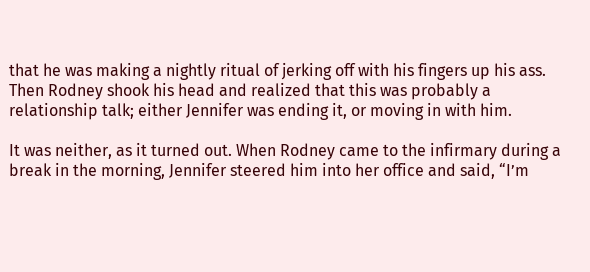that he was making a nightly ritual of jerking off with his fingers up his ass. Then Rodney shook his head and realized that this was probably a relationship talk; either Jennifer was ending it, or moving in with him.

It was neither, as it turned out. When Rodney came to the infirmary during a break in the morning, Jennifer steered him into her office and said, “I’m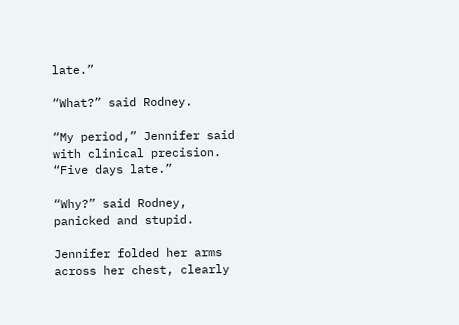late.”

“What?” said Rodney.

“My period,” Jennifer said with clinical precision. “Five days late.”

“Why?” said Rodney, panicked and stupid.

Jennifer folded her arms across her chest, clearly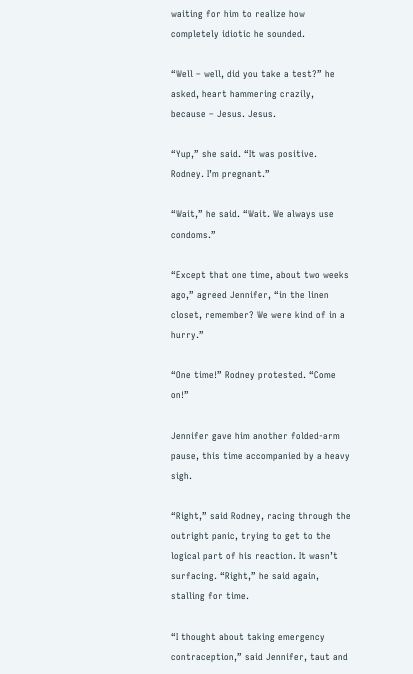waiting for him to realize how completely idiotic he sounded.

“Well – well, did you take a test?” he asked, heart hammering crazily, because – Jesus. Jesus.

“Yup,” she said. “It was positive. Rodney. I’m pregnant.”

“Wait,” he said. “Wait. We always use condoms.”

“Except that one time, about two weeks ago,” agreed Jennifer, “in the linen closet, remember? We were kind of in a hurry.”

“One time!” Rodney protested. “Come on!”

Jennifer gave him another folded-arm pause, this time accompanied by a heavy sigh.

“Right,” said Rodney, racing through the outright panic, trying to get to the logical part of his reaction. It wasn’t surfacing. “Right,” he said again, stalling for time.

“I thought about taking emergency contraception,” said Jennifer, taut and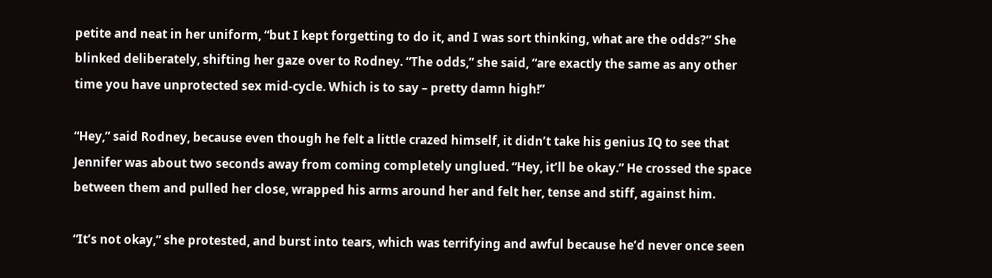petite and neat in her uniform, “but I kept forgetting to do it, and I was sort thinking, what are the odds?” She blinked deliberately, shifting her gaze over to Rodney. “The odds,” she said, “are exactly the same as any other time you have unprotected sex mid-cycle. Which is to say – pretty damn high!”

“Hey,” said Rodney, because even though he felt a little crazed himself, it didn’t take his genius IQ to see that Jennifer was about two seconds away from coming completely unglued. “Hey, it’ll be okay.” He crossed the space between them and pulled her close, wrapped his arms around her and felt her, tense and stiff, against him.

“It’s not okay,” she protested, and burst into tears, which was terrifying and awful because he’d never once seen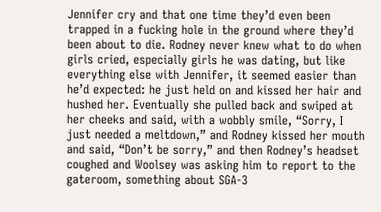Jennifer cry and that one time they’d even been trapped in a fucking hole in the ground where they’d been about to die. Rodney never knew what to do when girls cried, especially girls he was dating, but like everything else with Jennifer, it seemed easier than he’d expected: he just held on and kissed her hair and hushed her. Eventually she pulled back and swiped at her cheeks and said, with a wobbly smile, “Sorry, I just needed a meltdown,” and Rodney kissed her mouth and said, “Don’t be sorry,” and then Rodney’s headset coughed and Woolsey was asking him to report to the gateroom, something about SGA-3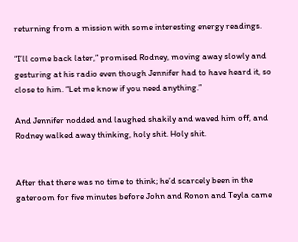returning from a mission with some interesting energy readings.

“I’ll come back later,” promised Rodney, moving away slowly and gesturing at his radio even though Jennifer had to have heard it, so close to him. “Let me know if you need anything.”

And Jennifer nodded and laughed shakily and waved him off, and Rodney walked away thinking, holy shit. Holy shit.


After that there was no time to think; he’d scarcely been in the gateroom for five minutes before John and Ronon and Teyla came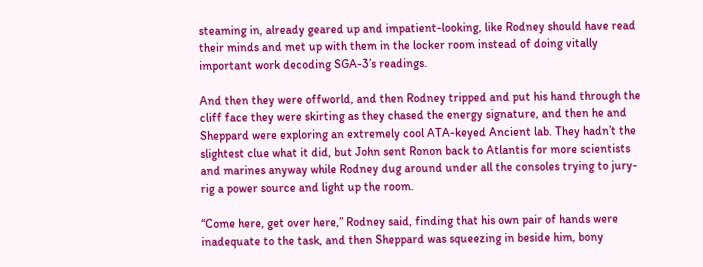steaming in, already geared up and impatient-looking, like Rodney should have read their minds and met up with them in the locker room instead of doing vitally important work decoding SGA-3’s readings.

And then they were offworld, and then Rodney tripped and put his hand through the cliff face they were skirting as they chased the energy signature, and then he and Sheppard were exploring an extremely cool ATA-keyed Ancient lab. They hadn’t the slightest clue what it did, but John sent Ronon back to Atlantis for more scientists and marines anyway while Rodney dug around under all the consoles trying to jury-rig a power source and light up the room.

“Come here, get over here,” Rodney said, finding that his own pair of hands were inadequate to the task, and then Sheppard was squeezing in beside him, bony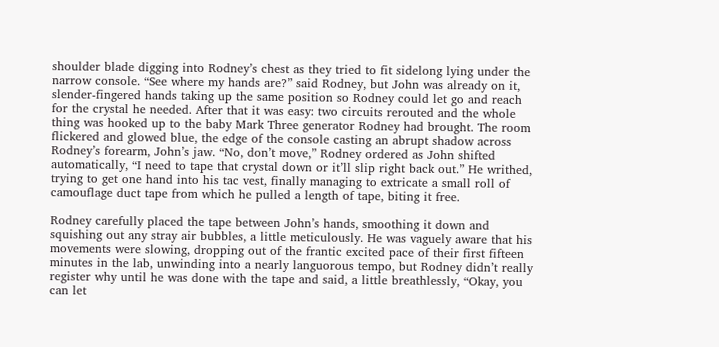shoulder blade digging into Rodney’s chest as they tried to fit sidelong lying under the narrow console. “See where my hands are?” said Rodney, but John was already on it, slender-fingered hands taking up the same position so Rodney could let go and reach for the crystal he needed. After that it was easy: two circuits rerouted and the whole thing was hooked up to the baby Mark Three generator Rodney had brought. The room flickered and glowed blue, the edge of the console casting an abrupt shadow across Rodney’s forearm, John’s jaw. “No, don’t move,” Rodney ordered as John shifted automatically, “I need to tape that crystal down or it’ll slip right back out.” He writhed, trying to get one hand into his tac vest, finally managing to extricate a small roll of camouflage duct tape from which he pulled a length of tape, biting it free.

Rodney carefully placed the tape between John’s hands, smoothing it down and squishing out any stray air bubbles, a little meticulously. He was vaguely aware that his movements were slowing, dropping out of the frantic excited pace of their first fifteen minutes in the lab, unwinding into a nearly languorous tempo, but Rodney didn’t really register why until he was done with the tape and said, a little breathlessly, “Okay, you can let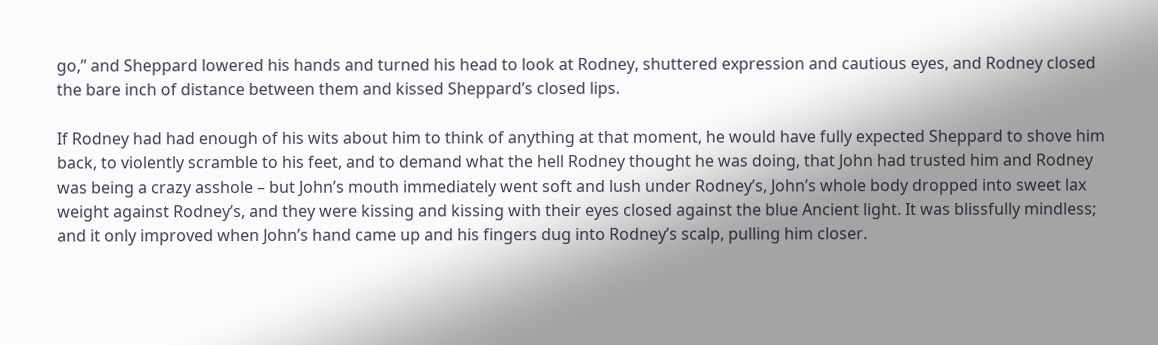go,” and Sheppard lowered his hands and turned his head to look at Rodney, shuttered expression and cautious eyes, and Rodney closed the bare inch of distance between them and kissed Sheppard’s closed lips.

If Rodney had had enough of his wits about him to think of anything at that moment, he would have fully expected Sheppard to shove him back, to violently scramble to his feet, and to demand what the hell Rodney thought he was doing, that John had trusted him and Rodney was being a crazy asshole – but John’s mouth immediately went soft and lush under Rodney’s, John’s whole body dropped into sweet lax weight against Rodney’s, and they were kissing and kissing with their eyes closed against the blue Ancient light. It was blissfully mindless; and it only improved when John’s hand came up and his fingers dug into Rodney’s scalp, pulling him closer.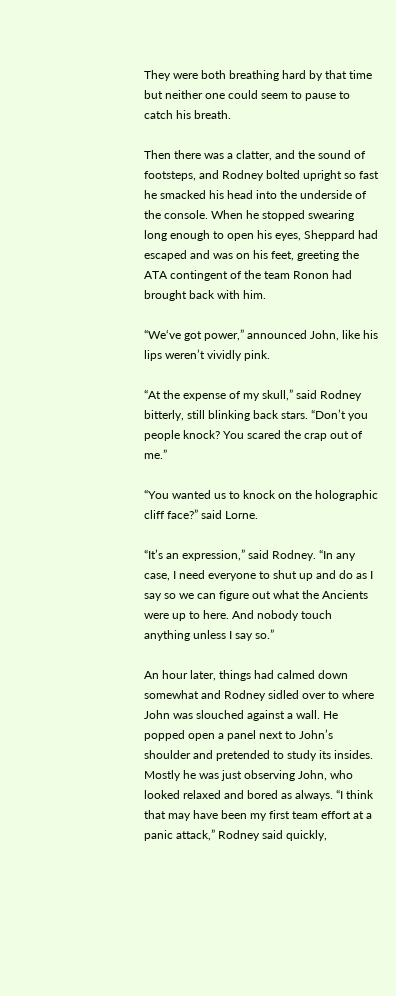They were both breathing hard by that time but neither one could seem to pause to catch his breath.

Then there was a clatter, and the sound of footsteps, and Rodney bolted upright so fast he smacked his head into the underside of the console. When he stopped swearing long enough to open his eyes, Sheppard had escaped and was on his feet, greeting the ATA contingent of the team Ronon had brought back with him.

“We‘ve got power,” announced John, like his lips weren’t vividly pink.

“At the expense of my skull,” said Rodney bitterly, still blinking back stars. “Don’t you people knock? You scared the crap out of me.”

“You wanted us to knock on the holographic cliff face?” said Lorne.

“It’s an expression,” said Rodney. “In any case, I need everyone to shut up and do as I say so we can figure out what the Ancients were up to here. And nobody touch anything unless I say so.”

An hour later, things had calmed down somewhat and Rodney sidled over to where John was slouched against a wall. He popped open a panel next to John’s shoulder and pretended to study its insides. Mostly he was just observing John, who looked relaxed and bored as always. “I think that may have been my first team effort at a panic attack,” Rodney said quickly,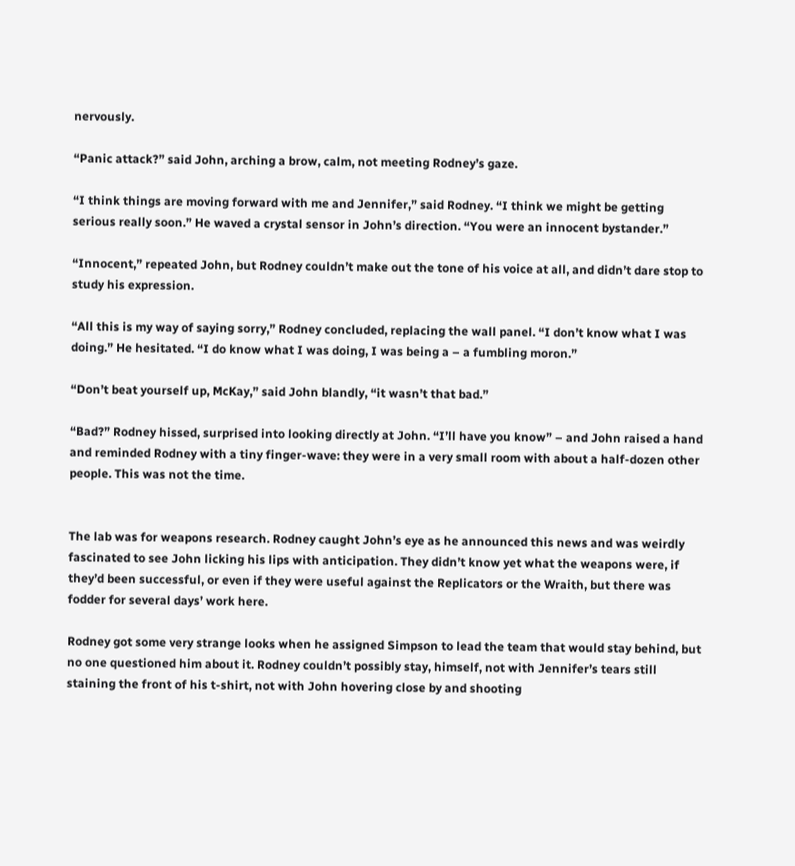nervously.

“Panic attack?” said John, arching a brow, calm, not meeting Rodney’s gaze.

“I think things are moving forward with me and Jennifer,” said Rodney. “I think we might be getting serious really soon.” He waved a crystal sensor in John’s direction. “You were an innocent bystander.”

“Innocent,” repeated John, but Rodney couldn’t make out the tone of his voice at all, and didn’t dare stop to study his expression.

“All this is my way of saying sorry,” Rodney concluded, replacing the wall panel. “I don’t know what I was doing.” He hesitated. “I do know what I was doing, I was being a – a fumbling moron.”

“Don’t beat yourself up, McKay,” said John blandly, “it wasn’t that bad.”

“Bad?” Rodney hissed, surprised into looking directly at John. “I’ll have you know” – and John raised a hand and reminded Rodney with a tiny finger-wave: they were in a very small room with about a half-dozen other people. This was not the time.


The lab was for weapons research. Rodney caught John’s eye as he announced this news and was weirdly fascinated to see John licking his lips with anticipation. They didn’t know yet what the weapons were, if they’d been successful, or even if they were useful against the Replicators or the Wraith, but there was fodder for several days’ work here.

Rodney got some very strange looks when he assigned Simpson to lead the team that would stay behind, but no one questioned him about it. Rodney couldn’t possibly stay, himself, not with Jennifer’s tears still staining the front of his t-shirt, not with John hovering close by and shooting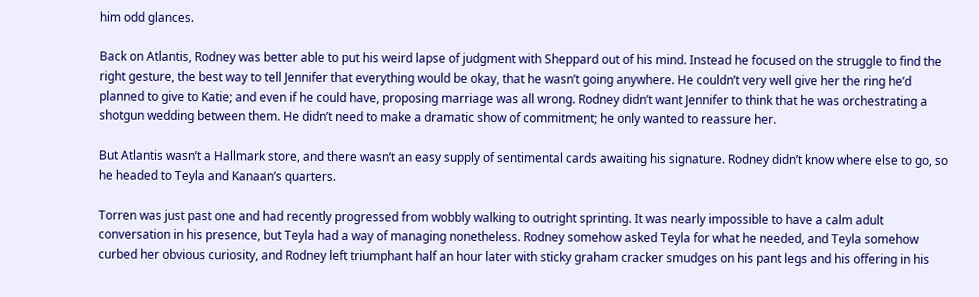him odd glances.

Back on Atlantis, Rodney was better able to put his weird lapse of judgment with Sheppard out of his mind. Instead he focused on the struggle to find the right gesture, the best way to tell Jennifer that everything would be okay, that he wasn’t going anywhere. He couldn’t very well give her the ring he’d planned to give to Katie; and even if he could have, proposing marriage was all wrong. Rodney didn’t want Jennifer to think that he was orchestrating a shotgun wedding between them. He didn’t need to make a dramatic show of commitment; he only wanted to reassure her.

But Atlantis wasn’t a Hallmark store, and there wasn’t an easy supply of sentimental cards awaiting his signature. Rodney didn’t know where else to go, so he headed to Teyla and Kanaan’s quarters.

Torren was just past one and had recently progressed from wobbly walking to outright sprinting. It was nearly impossible to have a calm adult conversation in his presence, but Teyla had a way of managing nonetheless. Rodney somehow asked Teyla for what he needed, and Teyla somehow curbed her obvious curiosity, and Rodney left triumphant half an hour later with sticky graham cracker smudges on his pant legs and his offering in his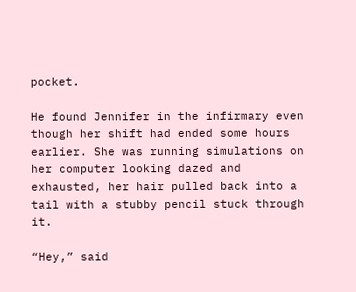pocket.

He found Jennifer in the infirmary even though her shift had ended some hours earlier. She was running simulations on her computer looking dazed and exhausted, her hair pulled back into a tail with a stubby pencil stuck through it.

“Hey,” said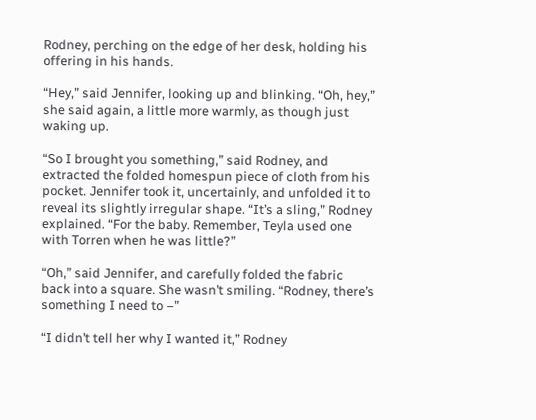Rodney, perching on the edge of her desk, holding his offering in his hands.

“Hey,” said Jennifer, looking up and blinking. “Oh, hey,” she said again, a little more warmly, as though just waking up.

“So I brought you something,” said Rodney, and extracted the folded homespun piece of cloth from his pocket. Jennifer took it, uncertainly, and unfolded it to reveal its slightly irregular shape. “It’s a sling,” Rodney explained. “For the baby. Remember, Teyla used one with Torren when he was little?”

“Oh,” said Jennifer, and carefully folded the fabric back into a square. She wasn’t smiling. “Rodney, there’s something I need to –”

“I didn’t tell her why I wanted it,” Rodney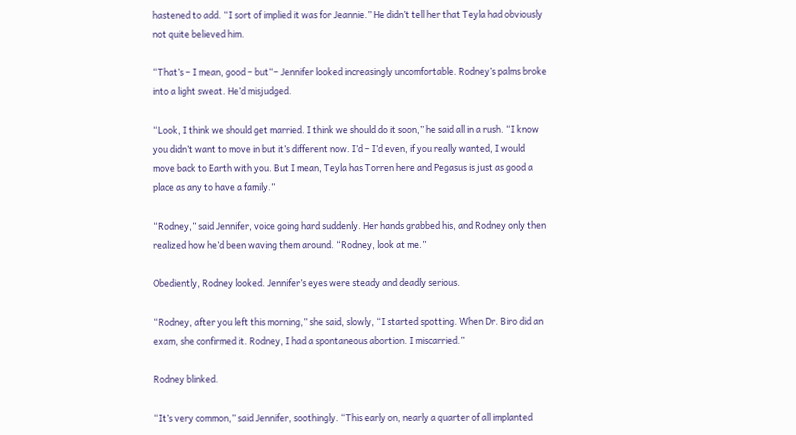hastened to add. “I sort of implied it was for Jeannie.” He didn’t tell her that Teyla had obviously not quite believed him.

“That’s – I mean, good – but“– Jennifer looked increasingly uncomfortable. Rodney’s palms broke into a light sweat. He’d misjudged.

“Look, I think we should get married. I think we should do it soon,” he said all in a rush. “I know you didn’t want to move in but it’s different now. I’d – I’d even, if you really wanted, I would move back to Earth with you. But I mean, Teyla has Torren here and Pegasus is just as good a place as any to have a family.”

“Rodney,” said Jennifer, voice going hard suddenly. Her hands grabbed his, and Rodney only then realized how he’d been waving them around. “Rodney, look at me.”

Obediently, Rodney looked. Jennifer’s eyes were steady and deadly serious.

“Rodney, after you left this morning,” she said, slowly, “I started spotting. When Dr. Biro did an exam, she confirmed it. Rodney, I had a spontaneous abortion. I miscarried.”

Rodney blinked.

“It’s very common,” said Jennifer, soothingly. “This early on, nearly a quarter of all implanted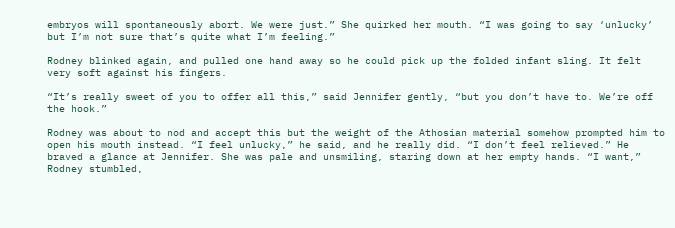embryos will spontaneously abort. We were just.” She quirked her mouth. “I was going to say ‘unlucky’ but I’m not sure that’s quite what I’m feeling.”

Rodney blinked again, and pulled one hand away so he could pick up the folded infant sling. It felt very soft against his fingers.

“It’s really sweet of you to offer all this,” said Jennifer gently, “but you don’t have to. We’re off the hook.”

Rodney was about to nod and accept this but the weight of the Athosian material somehow prompted him to open his mouth instead. “I feel unlucky,” he said, and he really did. “I don’t feel relieved.” He braved a glance at Jennifer. She was pale and unsmiling, staring down at her empty hands. “I want,” Rodney stumbled,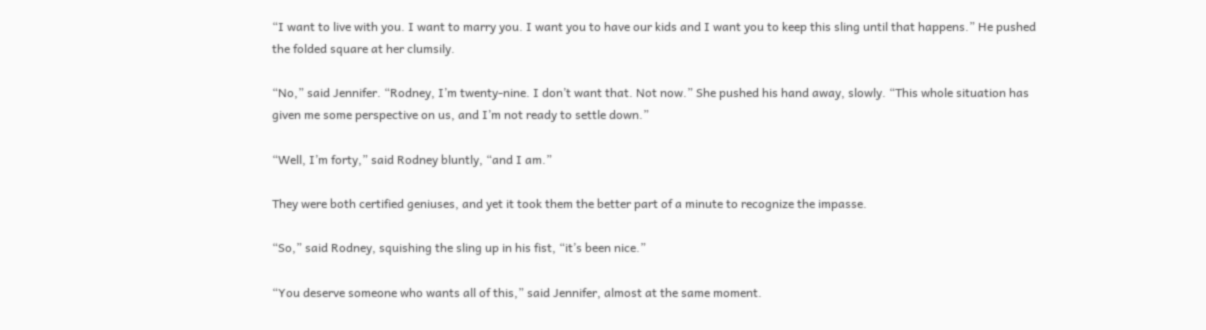“I want to live with you. I want to marry you. I want you to have our kids and I want you to keep this sling until that happens.” He pushed the folded square at her clumsily.

“No,” said Jennifer. “Rodney, I’m twenty-nine. I don’t want that. Not now.” She pushed his hand away, slowly. “This whole situation has given me some perspective on us, and I’m not ready to settle down.”

“Well, I’m forty,” said Rodney bluntly, “and I am.”

They were both certified geniuses, and yet it took them the better part of a minute to recognize the impasse.

“So,” said Rodney, squishing the sling up in his fist, “it’s been nice.”

“You deserve someone who wants all of this,” said Jennifer, almost at the same moment.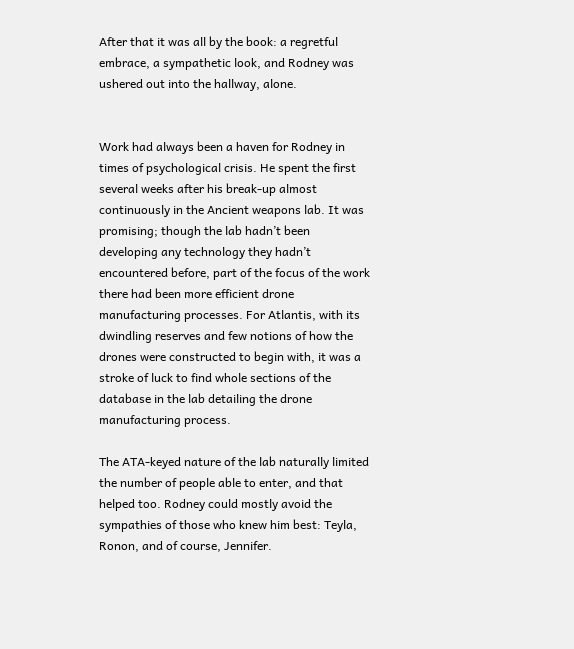After that it was all by the book: a regretful embrace, a sympathetic look, and Rodney was ushered out into the hallway, alone.


Work had always been a haven for Rodney in times of psychological crisis. He spent the first several weeks after his break-up almost continuously in the Ancient weapons lab. It was promising; though the lab hadn’t been developing any technology they hadn’t encountered before, part of the focus of the work there had been more efficient drone manufacturing processes. For Atlantis, with its dwindling reserves and few notions of how the drones were constructed to begin with, it was a stroke of luck to find whole sections of the database in the lab detailing the drone manufacturing process.

The ATA-keyed nature of the lab naturally limited the number of people able to enter, and that helped too. Rodney could mostly avoid the sympathies of those who knew him best: Teyla, Ronon, and of course, Jennifer.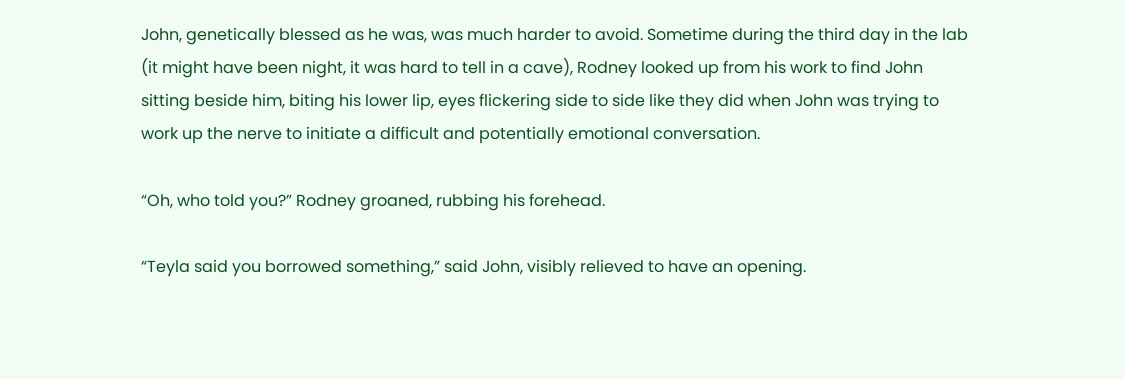John, genetically blessed as he was, was much harder to avoid. Sometime during the third day in the lab (it might have been night, it was hard to tell in a cave), Rodney looked up from his work to find John sitting beside him, biting his lower lip, eyes flickering side to side like they did when John was trying to work up the nerve to initiate a difficult and potentially emotional conversation.

“Oh, who told you?” Rodney groaned, rubbing his forehead.

“Teyla said you borrowed something,” said John, visibly relieved to have an opening.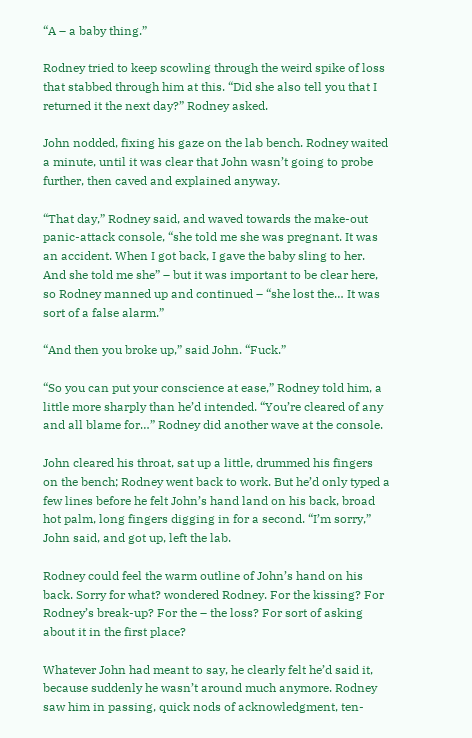“A – a baby thing.”

Rodney tried to keep scowling through the weird spike of loss that stabbed through him at this. “Did she also tell you that I returned it the next day?” Rodney asked.

John nodded, fixing his gaze on the lab bench. Rodney waited a minute, until it was clear that John wasn’t going to probe further, then caved and explained anyway.

“That day,” Rodney said, and waved towards the make-out panic-attack console, “she told me she was pregnant. It was an accident. When I got back, I gave the baby sling to her. And she told me she” – but it was important to be clear here, so Rodney manned up and continued – “she lost the… It was sort of a false alarm.”

“And then you broke up,” said John. “Fuck.”

“So you can put your conscience at ease,” Rodney told him, a little more sharply than he’d intended. “You’re cleared of any and all blame for…” Rodney did another wave at the console.

John cleared his throat, sat up a little, drummed his fingers on the bench; Rodney went back to work. But he’d only typed a few lines before he felt John’s hand land on his back, broad hot palm, long fingers digging in for a second. “I’m sorry,” John said, and got up, left the lab.

Rodney could feel the warm outline of John’s hand on his back. Sorry for what? wondered Rodney. For the kissing? For Rodney’s break-up? For the – the loss? For sort of asking about it in the first place?

Whatever John had meant to say, he clearly felt he’d said it, because suddenly he wasn’t around much anymore. Rodney saw him in passing, quick nods of acknowledgment, ten-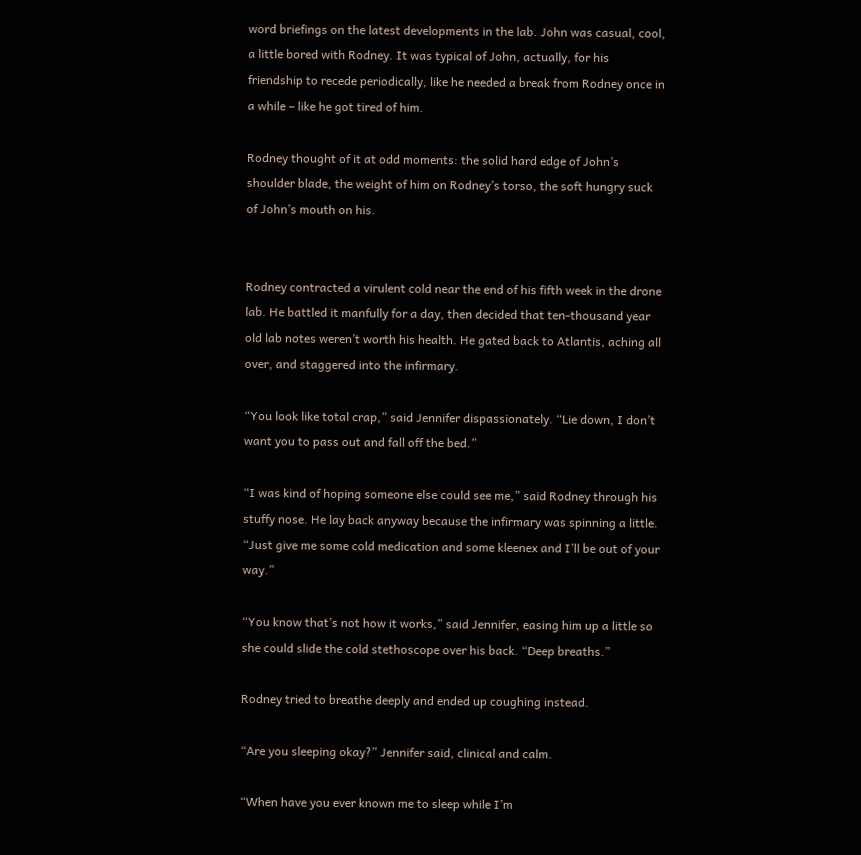word briefings on the latest developments in the lab. John was casual, cool, a little bored with Rodney. It was typical of John, actually, for his friendship to recede periodically, like he needed a break from Rodney once in a while – like he got tired of him.

Rodney thought of it at odd moments: the solid hard edge of John’s shoulder blade, the weight of him on Rodney’s torso, the soft hungry suck of John’s mouth on his.


Rodney contracted a virulent cold near the end of his fifth week in the drone lab. He battled it manfully for a day, then decided that ten-thousand year old lab notes weren’t worth his health. He gated back to Atlantis, aching all over, and staggered into the infirmary.

“You look like total crap,” said Jennifer dispassionately. “Lie down, I don’t want you to pass out and fall off the bed.”

“I was kind of hoping someone else could see me,” said Rodney through his stuffy nose. He lay back anyway because the infirmary was spinning a little. “Just give me some cold medication and some kleenex and I’ll be out of your way.”

“You know that’s not how it works,” said Jennifer, easing him up a little so she could slide the cold stethoscope over his back. “Deep breaths.”

Rodney tried to breathe deeply and ended up coughing instead.

“Are you sleeping okay?” Jennifer said, clinical and calm.

“When have you ever known me to sleep while I’m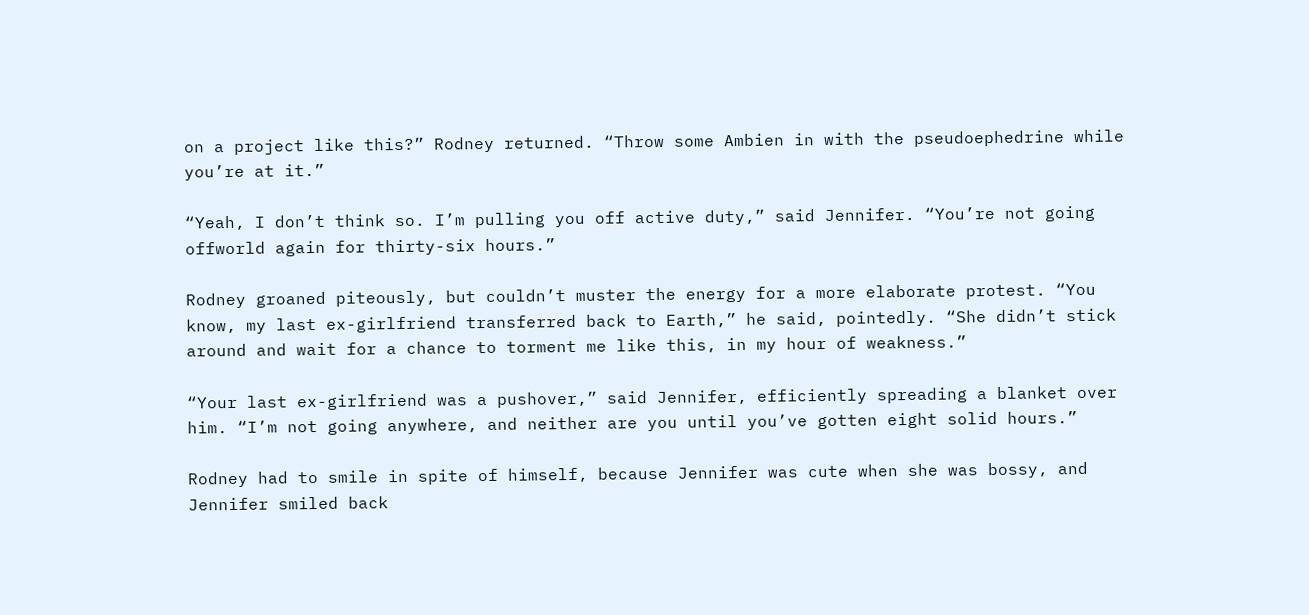on a project like this?” Rodney returned. “Throw some Ambien in with the pseudoephedrine while you’re at it.”

“Yeah, I don’t think so. I’m pulling you off active duty,” said Jennifer. “You’re not going offworld again for thirty-six hours.”

Rodney groaned piteously, but couldn’t muster the energy for a more elaborate protest. “You know, my last ex-girlfriend transferred back to Earth,” he said, pointedly. “She didn’t stick around and wait for a chance to torment me like this, in my hour of weakness.”

“Your last ex-girlfriend was a pushover,” said Jennifer, efficiently spreading a blanket over him. “I’m not going anywhere, and neither are you until you’ve gotten eight solid hours.”

Rodney had to smile in spite of himself, because Jennifer was cute when she was bossy, and Jennifer smiled back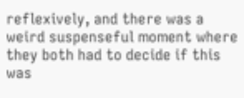reflexively, and there was a weird suspenseful moment where they both had to decide if this was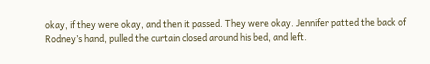okay, if they were okay, and then it passed. They were okay. Jennifer patted the back of Rodney’s hand, pulled the curtain closed around his bed, and left.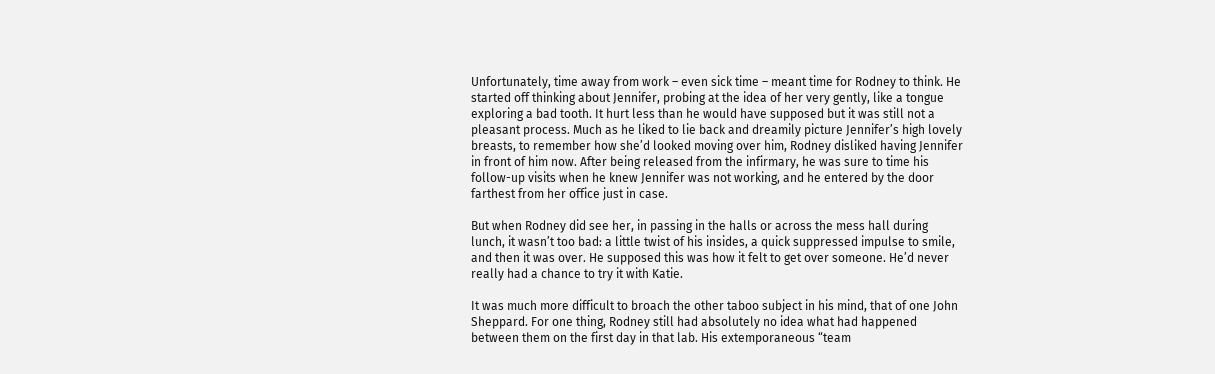Unfortunately, time away from work – even sick time – meant time for Rodney to think. He started off thinking about Jennifer, probing at the idea of her very gently, like a tongue exploring a bad tooth. It hurt less than he would have supposed but it was still not a pleasant process. Much as he liked to lie back and dreamily picture Jennifer’s high lovely breasts, to remember how she’d looked moving over him, Rodney disliked having Jennifer in front of him now. After being released from the infirmary, he was sure to time his follow-up visits when he knew Jennifer was not working, and he entered by the door farthest from her office just in case.

But when Rodney did see her, in passing in the halls or across the mess hall during lunch, it wasn’t too bad: a little twist of his insides, a quick suppressed impulse to smile, and then it was over. He supposed this was how it felt to get over someone. He’d never really had a chance to try it with Katie.

It was much more difficult to broach the other taboo subject in his mind, that of one John Sheppard. For one thing, Rodney still had absolutely no idea what had happened between them on the first day in that lab. His extemporaneous “team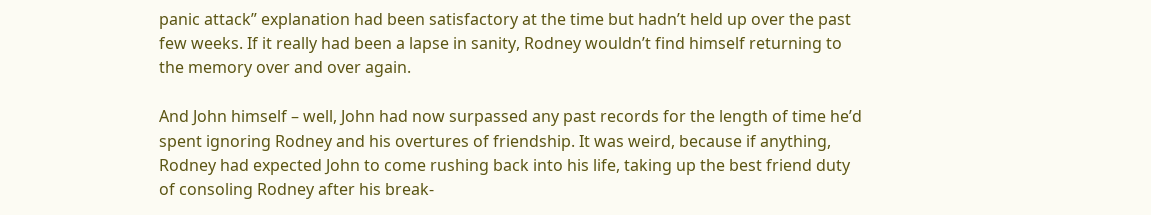panic attack” explanation had been satisfactory at the time but hadn’t held up over the past few weeks. If it really had been a lapse in sanity, Rodney wouldn’t find himself returning to the memory over and over again.

And John himself – well, John had now surpassed any past records for the length of time he’d spent ignoring Rodney and his overtures of friendship. It was weird, because if anything, Rodney had expected John to come rushing back into his life, taking up the best friend duty of consoling Rodney after his break-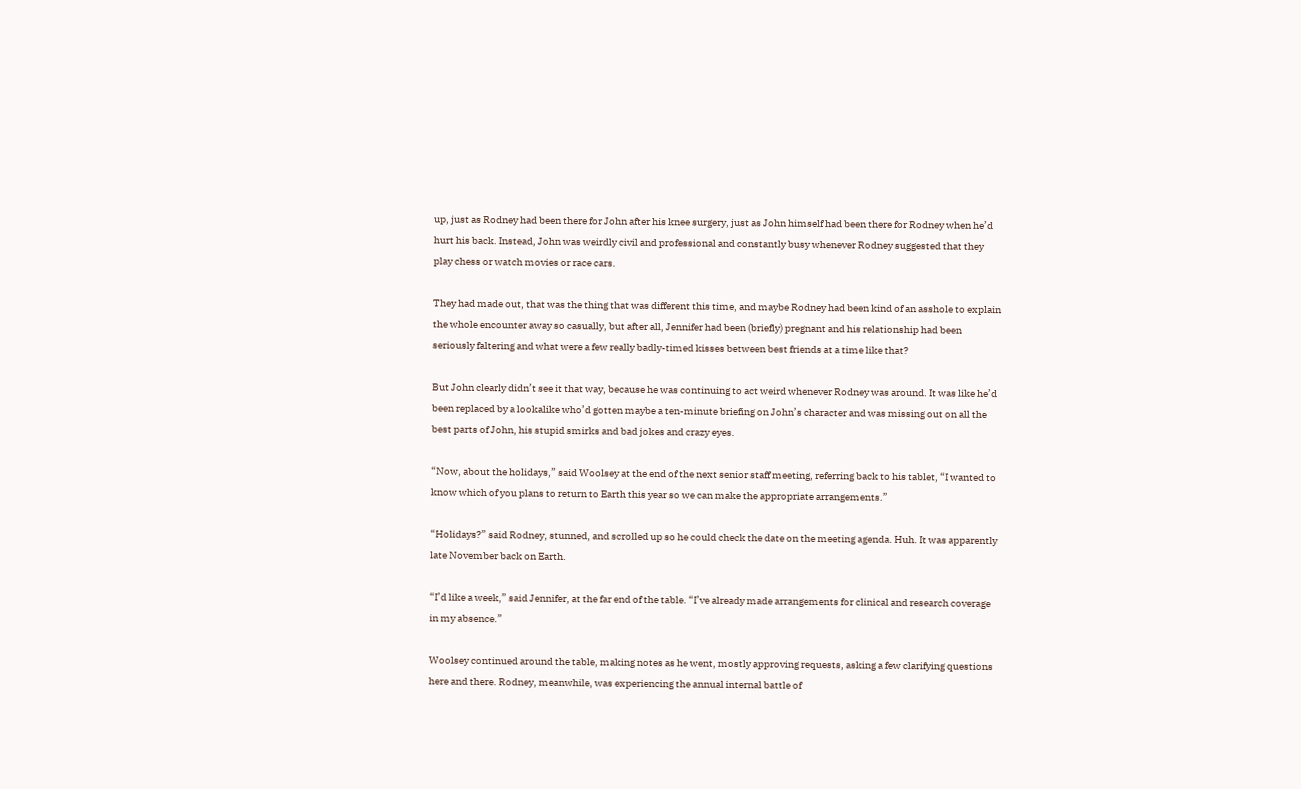up, just as Rodney had been there for John after his knee surgery, just as John himself had been there for Rodney when he’d hurt his back. Instead, John was weirdly civil and professional and constantly busy whenever Rodney suggested that they play chess or watch movies or race cars.

They had made out, that was the thing that was different this time, and maybe Rodney had been kind of an asshole to explain the whole encounter away so casually, but after all, Jennifer had been (briefly) pregnant and his relationship had been seriously faltering and what were a few really badly-timed kisses between best friends at a time like that?

But John clearly didn’t see it that way, because he was continuing to act weird whenever Rodney was around. It was like he’d been replaced by a lookalike who’d gotten maybe a ten-minute briefing on John’s character and was missing out on all the best parts of John, his stupid smirks and bad jokes and crazy eyes.

“Now, about the holidays,” said Woolsey at the end of the next senior staff meeting, referring back to his tablet, “I wanted to know which of you plans to return to Earth this year so we can make the appropriate arrangements.”

“Holidays?” said Rodney, stunned, and scrolled up so he could check the date on the meeting agenda. Huh. It was apparently late November back on Earth.

“I’d like a week,” said Jennifer, at the far end of the table. “I’ve already made arrangements for clinical and research coverage in my absence.”

Woolsey continued around the table, making notes as he went, mostly approving requests, asking a few clarifying questions here and there. Rodney, meanwhile, was experiencing the annual internal battle of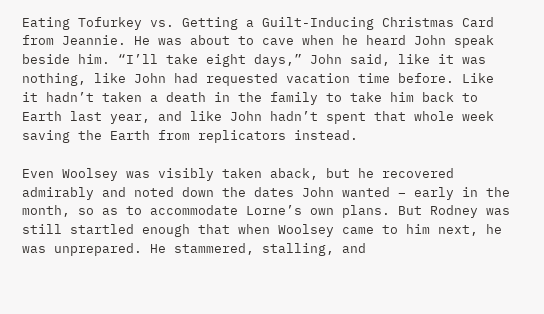Eating Tofurkey vs. Getting a Guilt-Inducing Christmas Card from Jeannie. He was about to cave when he heard John speak beside him. “I’ll take eight days,” John said, like it was nothing, like John had requested vacation time before. Like it hadn’t taken a death in the family to take him back to Earth last year, and like John hadn’t spent that whole week saving the Earth from replicators instead.

Even Woolsey was visibly taken aback, but he recovered admirably and noted down the dates John wanted – early in the month, so as to accommodate Lorne’s own plans. But Rodney was still startled enough that when Woolsey came to him next, he was unprepared. He stammered, stalling, and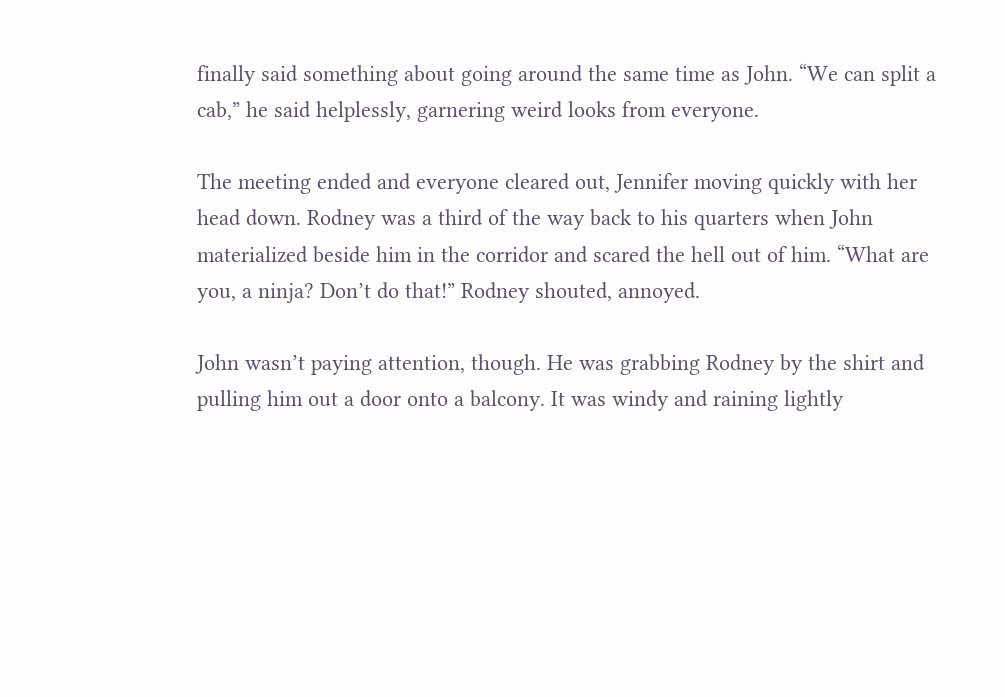finally said something about going around the same time as John. “We can split a cab,” he said helplessly, garnering weird looks from everyone.

The meeting ended and everyone cleared out, Jennifer moving quickly with her head down. Rodney was a third of the way back to his quarters when John materialized beside him in the corridor and scared the hell out of him. “What are you, a ninja? Don’t do that!” Rodney shouted, annoyed.

John wasn’t paying attention, though. He was grabbing Rodney by the shirt and pulling him out a door onto a balcony. It was windy and raining lightly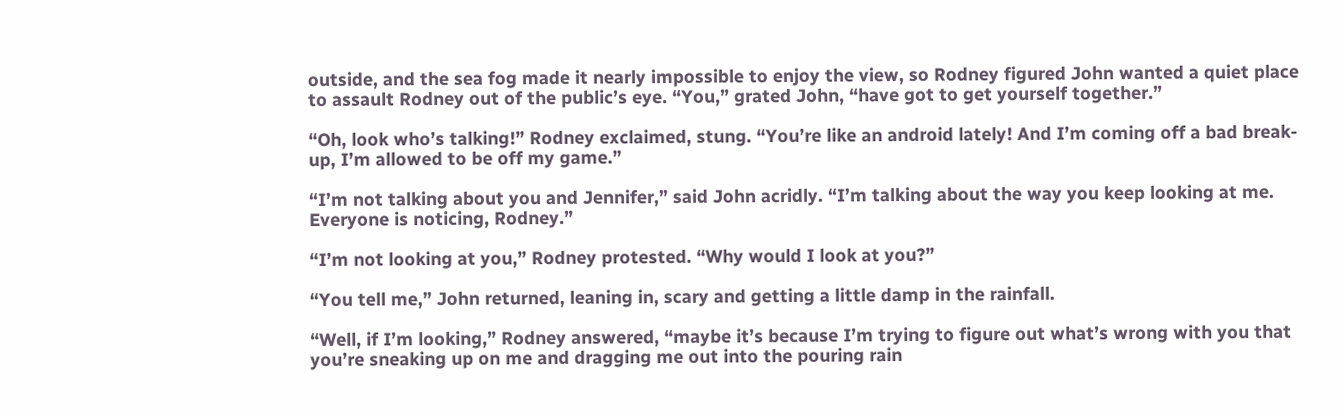outside, and the sea fog made it nearly impossible to enjoy the view, so Rodney figured John wanted a quiet place to assault Rodney out of the public’s eye. “You,” grated John, “have got to get yourself together.”

“Oh, look who’s talking!” Rodney exclaimed, stung. “You’re like an android lately! And I’m coming off a bad break-up, I’m allowed to be off my game.”

“I’m not talking about you and Jennifer,” said John acridly. “I’m talking about the way you keep looking at me. Everyone is noticing, Rodney.”

“I’m not looking at you,” Rodney protested. “Why would I look at you?”

“You tell me,” John returned, leaning in, scary and getting a little damp in the rainfall.

“Well, if I’m looking,” Rodney answered, “maybe it’s because I’m trying to figure out what’s wrong with you that you’re sneaking up on me and dragging me out into the pouring rain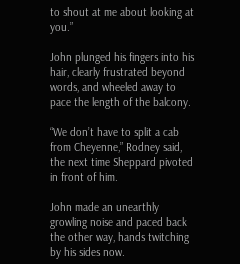to shout at me about looking at you.”

John plunged his fingers into his hair, clearly frustrated beyond words, and wheeled away to pace the length of the balcony.

“We don’t have to split a cab from Cheyenne,” Rodney said, the next time Sheppard pivoted in front of him.

John made an unearthly growling noise and paced back the other way, hands twitching by his sides now.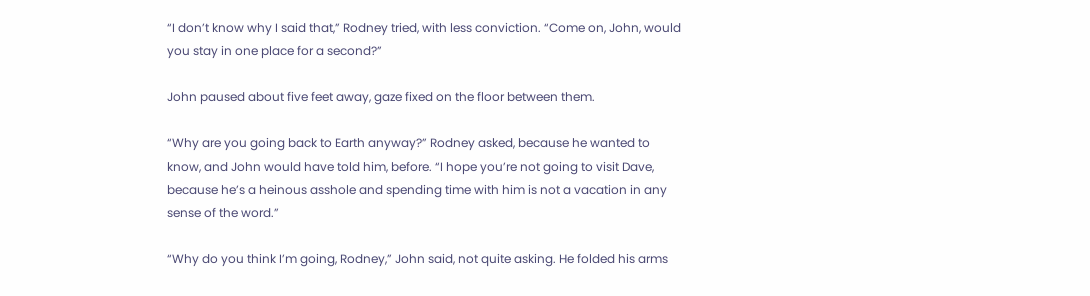“I don’t know why I said that,” Rodney tried, with less conviction. “Come on, John, would you stay in one place for a second?”

John paused about five feet away, gaze fixed on the floor between them.

“Why are you going back to Earth anyway?” Rodney asked, because he wanted to know, and John would have told him, before. “I hope you’re not going to visit Dave, because he’s a heinous asshole and spending time with him is not a vacation in any sense of the word.”

“Why do you think I’m going, Rodney,” John said, not quite asking. He folded his arms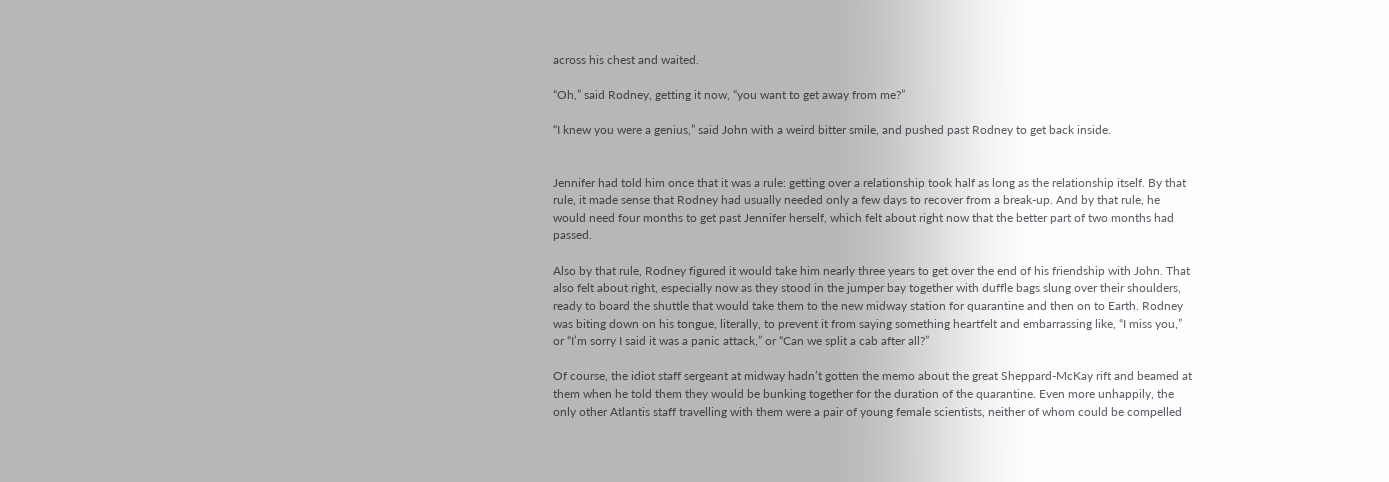across his chest and waited.

“Oh,” said Rodney, getting it now, “you want to get away from me?”

“I knew you were a genius,” said John with a weird bitter smile, and pushed past Rodney to get back inside.


Jennifer had told him once that it was a rule: getting over a relationship took half as long as the relationship itself. By that rule, it made sense that Rodney had usually needed only a few days to recover from a break-up. And by that rule, he would need four months to get past Jennifer herself, which felt about right now that the better part of two months had passed.

Also by that rule, Rodney figured it would take him nearly three years to get over the end of his friendship with John. That also felt about right, especially now as they stood in the jumper bay together with duffle bags slung over their shoulders, ready to board the shuttle that would take them to the new midway station for quarantine and then on to Earth. Rodney was biting down on his tongue, literally, to prevent it from saying something heartfelt and embarrassing like, “I miss you,” or “I’m sorry I said it was a panic attack,” or “Can we split a cab after all?”

Of course, the idiot staff sergeant at midway hadn’t gotten the memo about the great Sheppard-McKay rift and beamed at them when he told them they would be bunking together for the duration of the quarantine. Even more unhappily, the only other Atlantis staff travelling with them were a pair of young female scientists, neither of whom could be compelled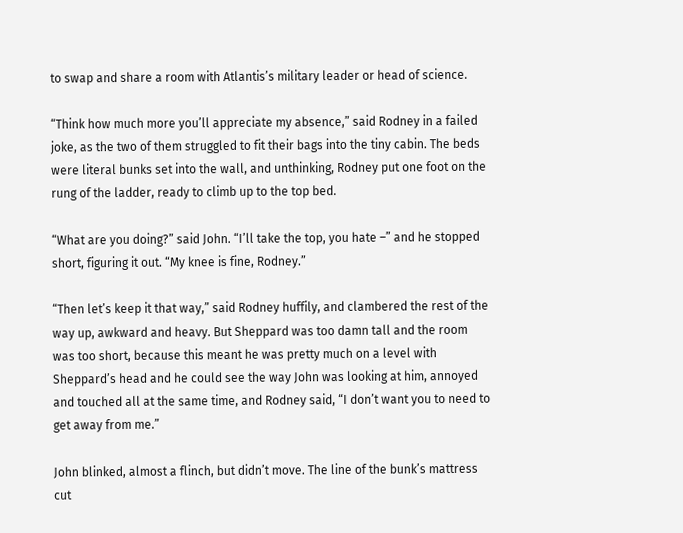to swap and share a room with Atlantis’s military leader or head of science.

“Think how much more you’ll appreciate my absence,” said Rodney in a failed joke, as the two of them struggled to fit their bags into the tiny cabin. The beds were literal bunks set into the wall, and unthinking, Rodney put one foot on the rung of the ladder, ready to climb up to the top bed.

“What are you doing?” said John. “I’ll take the top, you hate –” and he stopped short, figuring it out. “My knee is fine, Rodney.”

“Then let’s keep it that way,” said Rodney huffily, and clambered the rest of the way up, awkward and heavy. But Sheppard was too damn tall and the room was too short, because this meant he was pretty much on a level with Sheppard’s head and he could see the way John was looking at him, annoyed and touched all at the same time, and Rodney said, “I don’t want you to need to get away from me.”

John blinked, almost a flinch, but didn’t move. The line of the bunk’s mattress cut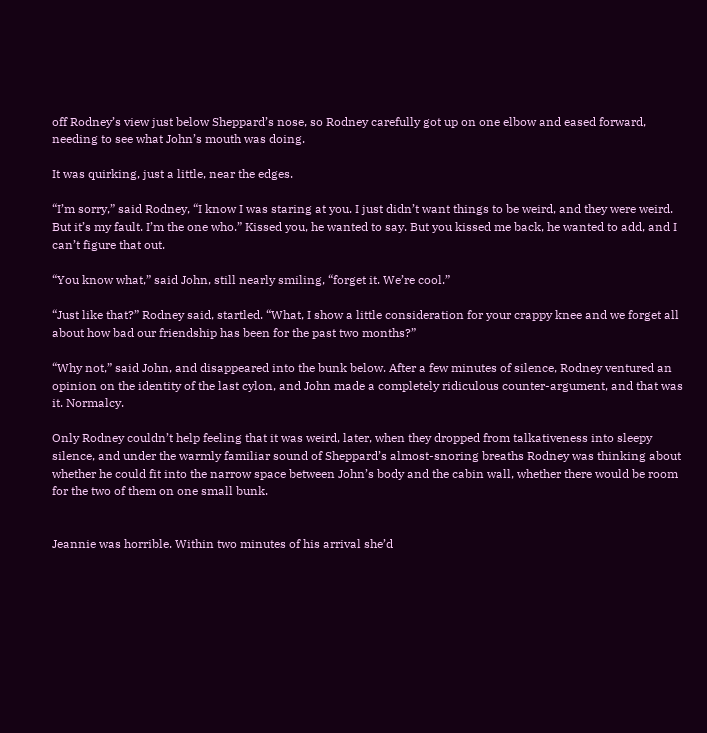off Rodney’s view just below Sheppard’s nose, so Rodney carefully got up on one elbow and eased forward, needing to see what John’s mouth was doing.

It was quirking, just a little, near the edges.

“I’m sorry,” said Rodney, “I know I was staring at you. I just didn’t want things to be weird, and they were weird. But it’s my fault. I’m the one who.” Kissed you, he wanted to say. But you kissed me back, he wanted to add, and I can’t figure that out.

“You know what,” said John, still nearly smiling, “forget it. We’re cool.”

“Just like that?” Rodney said, startled. “What, I show a little consideration for your crappy knee and we forget all about how bad our friendship has been for the past two months?”

“Why not,” said John, and disappeared into the bunk below. After a few minutes of silence, Rodney ventured an opinion on the identity of the last cylon, and John made a completely ridiculous counter-argument, and that was it. Normalcy.

Only Rodney couldn’t help feeling that it was weird, later, when they dropped from talkativeness into sleepy silence, and under the warmly familiar sound of Sheppard’s almost-snoring breaths Rodney was thinking about whether he could fit into the narrow space between John’s body and the cabin wall, whether there would be room for the two of them on one small bunk.


Jeannie was horrible. Within two minutes of his arrival she’d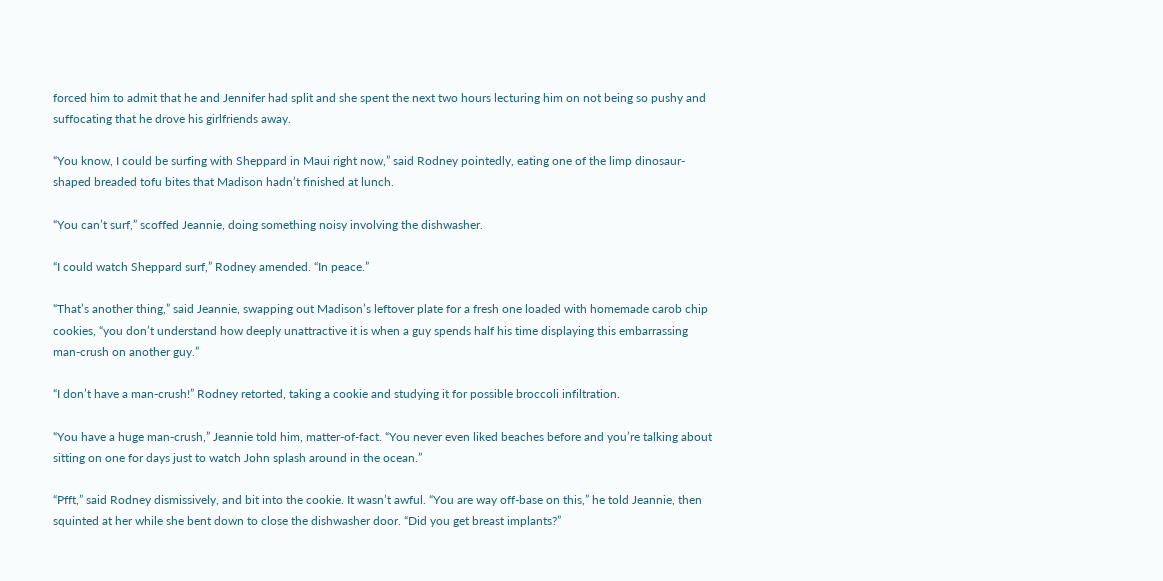forced him to admit that he and Jennifer had split and she spent the next two hours lecturing him on not being so pushy and suffocating that he drove his girlfriends away.

“You know, I could be surfing with Sheppard in Maui right now,” said Rodney pointedly, eating one of the limp dinosaur-shaped breaded tofu bites that Madison hadn’t finished at lunch.

“You can’t surf,” scoffed Jeannie, doing something noisy involving the dishwasher.

“I could watch Sheppard surf,” Rodney amended. “In peace.”

“That’s another thing,” said Jeannie, swapping out Madison’s leftover plate for a fresh one loaded with homemade carob chip cookies, “you don’t understand how deeply unattractive it is when a guy spends half his time displaying this embarrassing man-crush on another guy.”

“I don’t have a man-crush!” Rodney retorted, taking a cookie and studying it for possible broccoli infiltration.

“You have a huge man-crush,” Jeannie told him, matter-of-fact. “You never even liked beaches before and you’re talking about sitting on one for days just to watch John splash around in the ocean.”

“Pfft,” said Rodney dismissively, and bit into the cookie. It wasn’t awful. “You are way off-base on this,” he told Jeannie, then squinted at her while she bent down to close the dishwasher door. “Did you get breast implants?”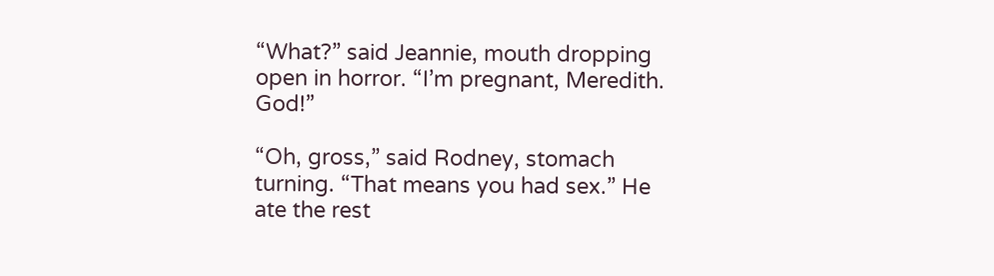“What?” said Jeannie, mouth dropping open in horror. “I’m pregnant, Meredith. God!”

“Oh, gross,” said Rodney, stomach turning. “That means you had sex.” He ate the rest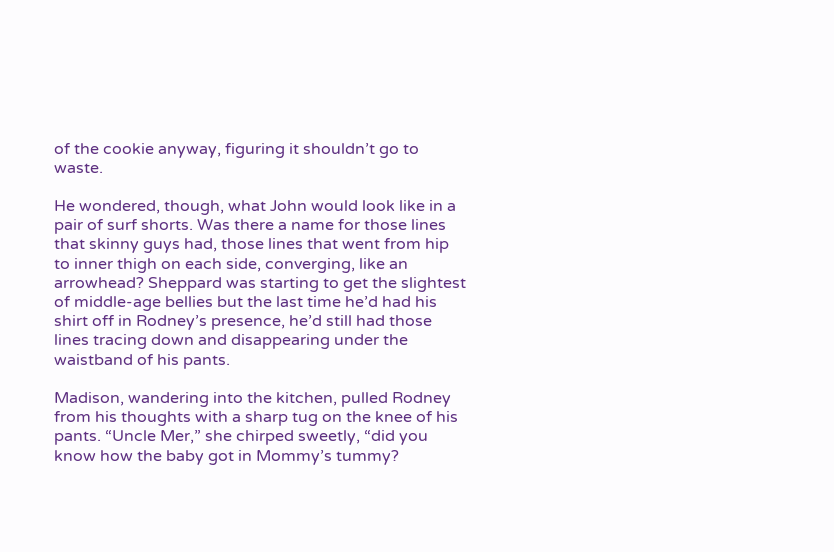of the cookie anyway, figuring it shouldn’t go to waste.

He wondered, though, what John would look like in a pair of surf shorts. Was there a name for those lines that skinny guys had, those lines that went from hip to inner thigh on each side, converging, like an arrowhead? Sheppard was starting to get the slightest of middle-age bellies but the last time he’d had his shirt off in Rodney’s presence, he’d still had those lines tracing down and disappearing under the waistband of his pants.

Madison, wandering into the kitchen, pulled Rodney from his thoughts with a sharp tug on the knee of his pants. “Uncle Mer,” she chirped sweetly, “did you know how the baby got in Mommy’s tummy?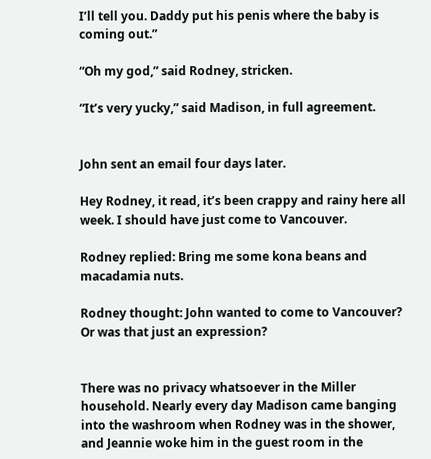I’ll tell you. Daddy put his penis where the baby is coming out.”

“Oh my god,” said Rodney, stricken.

“It’s very yucky,” said Madison, in full agreement.


John sent an email four days later.

Hey Rodney, it read, it’s been crappy and rainy here all week. I should have just come to Vancouver.

Rodney replied: Bring me some kona beans and macadamia nuts.

Rodney thought: John wanted to come to Vancouver? Or was that just an expression?


There was no privacy whatsoever in the Miller household. Nearly every day Madison came banging into the washroom when Rodney was in the shower, and Jeannie woke him in the guest room in the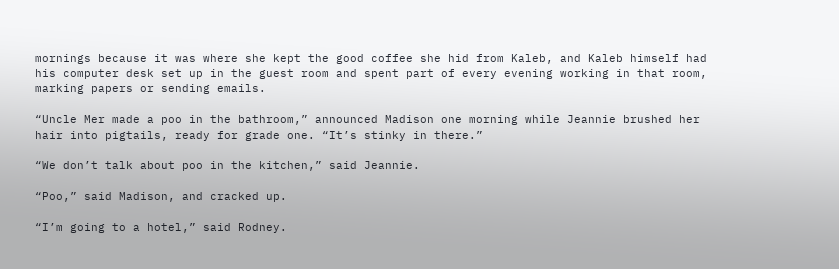mornings because it was where she kept the good coffee she hid from Kaleb, and Kaleb himself had his computer desk set up in the guest room and spent part of every evening working in that room, marking papers or sending emails.

“Uncle Mer made a poo in the bathroom,” announced Madison one morning while Jeannie brushed her hair into pigtails, ready for grade one. “It’s stinky in there.”

“We don’t talk about poo in the kitchen,” said Jeannie.

“Poo,” said Madison, and cracked up.

“I’m going to a hotel,” said Rodney.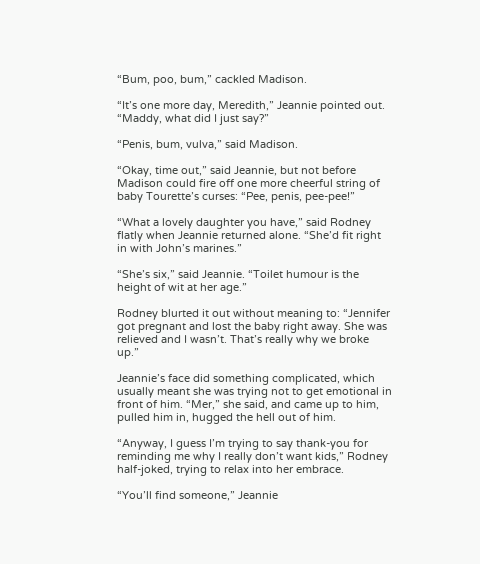“Bum, poo, bum,” cackled Madison.

“It’s one more day, Meredith,” Jeannie pointed out. “Maddy, what did I just say?”

“Penis, bum, vulva,” said Madison.

“Okay, time out,” said Jeannie, but not before Madison could fire off one more cheerful string of baby Tourette’s curses: “Pee, penis, pee-pee!”

“What a lovely daughter you have,” said Rodney flatly when Jeannie returned alone. “She’d fit right in with John’s marines.”

“She’s six,” said Jeannie. “Toilet humour is the height of wit at her age.”

Rodney blurted it out without meaning to: “Jennifer got pregnant and lost the baby right away. She was relieved and I wasn’t. That’s really why we broke up.”

Jeannie’s face did something complicated, which usually meant she was trying not to get emotional in front of him. “Mer,” she said, and came up to him, pulled him in, hugged the hell out of him.

“Anyway, I guess I’m trying to say thank-you for reminding me why I really don’t want kids,” Rodney half-joked, trying to relax into her embrace.

“You’ll find someone,” Jeannie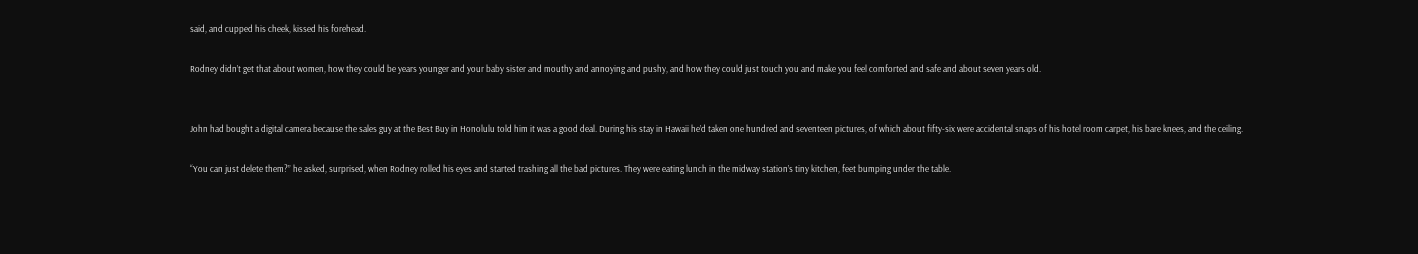said, and cupped his cheek, kissed his forehead.

Rodney didn’t get that about women, how they could be years younger and your baby sister and mouthy and annoying and pushy, and how they could just touch you and make you feel comforted and safe and about seven years old.


John had bought a digital camera because the sales guy at the Best Buy in Honolulu told him it was a good deal. During his stay in Hawaii he’d taken one hundred and seventeen pictures, of which about fifty-six were accidental snaps of his hotel room carpet, his bare knees, and the ceiling.

“You can just delete them?” he asked, surprised, when Rodney rolled his eyes and started trashing all the bad pictures. They were eating lunch in the midway station’s tiny kitchen, feet bumping under the table.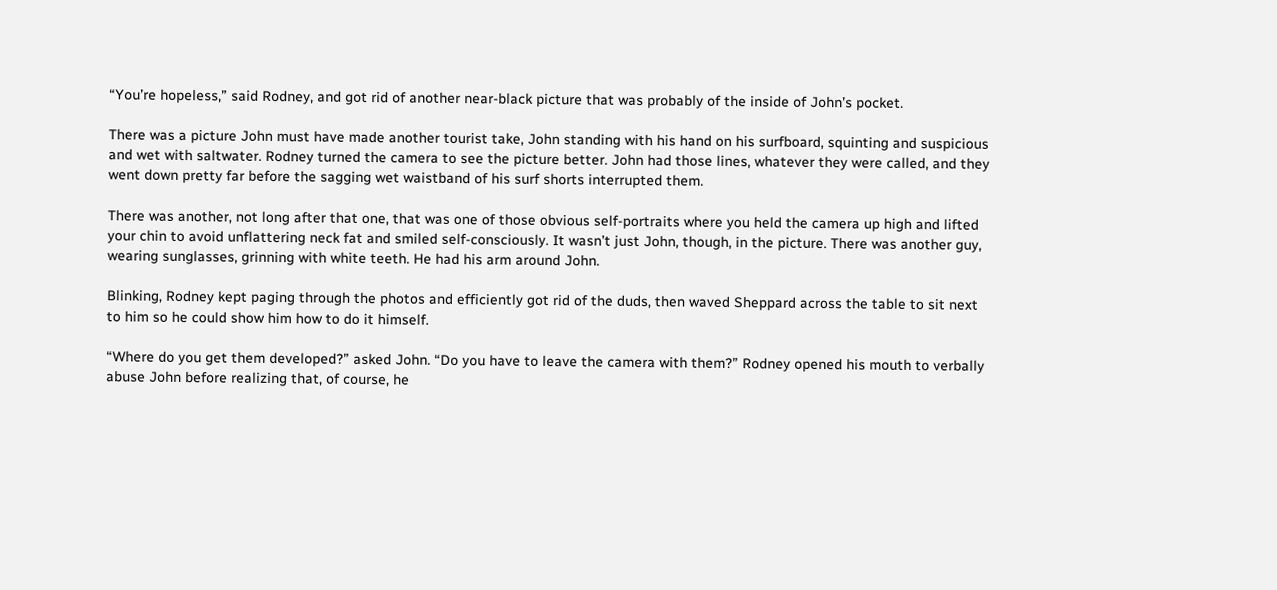“You’re hopeless,” said Rodney, and got rid of another near-black picture that was probably of the inside of John’s pocket.

There was a picture John must have made another tourist take, John standing with his hand on his surfboard, squinting and suspicious and wet with saltwater. Rodney turned the camera to see the picture better. John had those lines, whatever they were called, and they went down pretty far before the sagging wet waistband of his surf shorts interrupted them.

There was another, not long after that one, that was one of those obvious self-portraits where you held the camera up high and lifted your chin to avoid unflattering neck fat and smiled self-consciously. It wasn’t just John, though, in the picture. There was another guy, wearing sunglasses, grinning with white teeth. He had his arm around John.

Blinking, Rodney kept paging through the photos and efficiently got rid of the duds, then waved Sheppard across the table to sit next to him so he could show him how to do it himself.

“Where do you get them developed?” asked John. “Do you have to leave the camera with them?” Rodney opened his mouth to verbally abuse John before realizing that, of course, he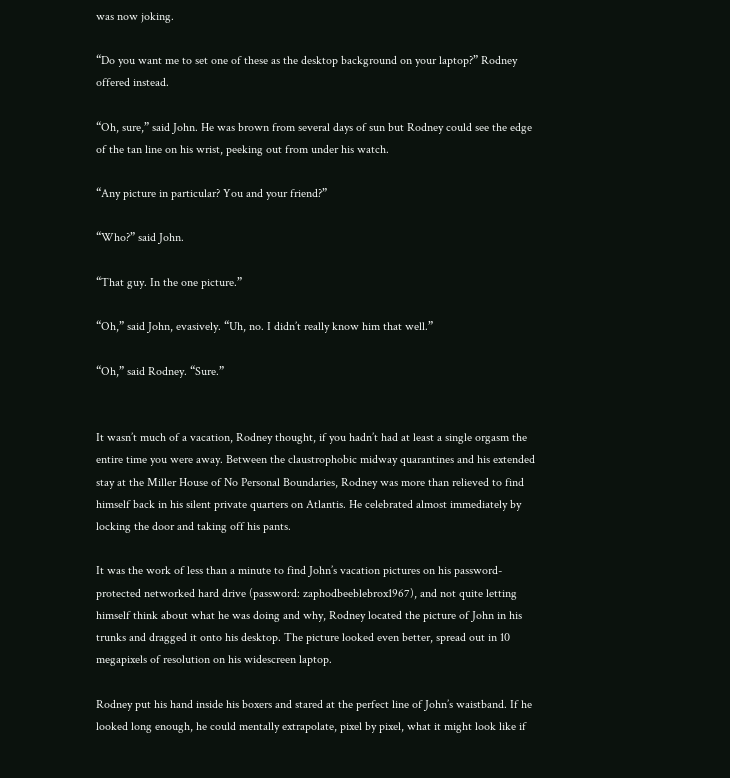was now joking.

“Do you want me to set one of these as the desktop background on your laptop?” Rodney offered instead.

“Oh, sure,” said John. He was brown from several days of sun but Rodney could see the edge of the tan line on his wrist, peeking out from under his watch.

“Any picture in particular? You and your friend?”

“Who?” said John.

“That guy. In the one picture.”

“Oh,” said John, evasively. “Uh, no. I didn’t really know him that well.”

“Oh,” said Rodney. “Sure.”


It wasn’t much of a vacation, Rodney thought, if you hadn’t had at least a single orgasm the entire time you were away. Between the claustrophobic midway quarantines and his extended stay at the Miller House of No Personal Boundaries, Rodney was more than relieved to find himself back in his silent private quarters on Atlantis. He celebrated almost immediately by locking the door and taking off his pants.

It was the work of less than a minute to find John’s vacation pictures on his password-protected networked hard drive (password: zaphodbeeblebrox1967), and not quite letting himself think about what he was doing and why, Rodney located the picture of John in his trunks and dragged it onto his desktop. The picture looked even better, spread out in 10 megapixels of resolution on his widescreen laptop.

Rodney put his hand inside his boxers and stared at the perfect line of John’s waistband. If he looked long enough, he could mentally extrapolate, pixel by pixel, what it might look like if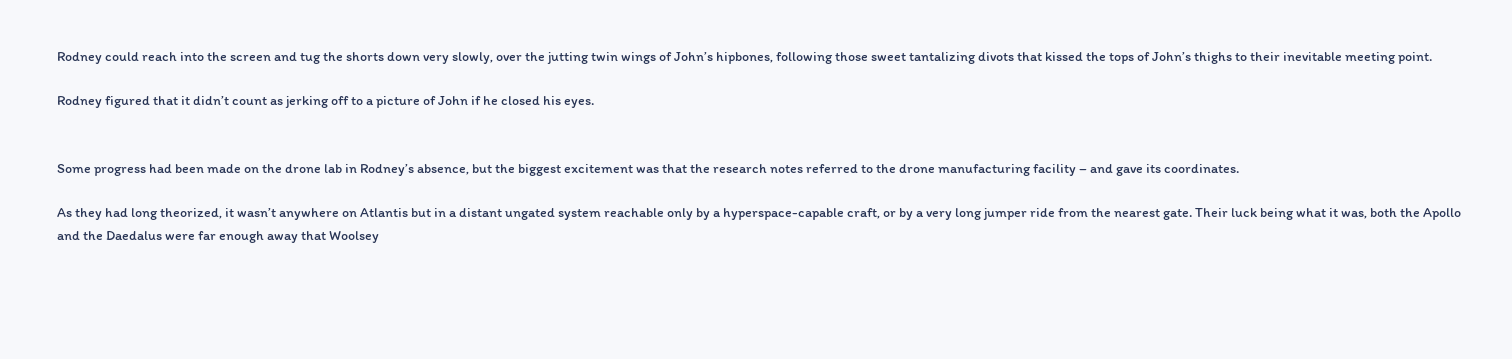Rodney could reach into the screen and tug the shorts down very slowly, over the jutting twin wings of John’s hipbones, following those sweet tantalizing divots that kissed the tops of John’s thighs to their inevitable meeting point.

Rodney figured that it didn’t count as jerking off to a picture of John if he closed his eyes.


Some progress had been made on the drone lab in Rodney’s absence, but the biggest excitement was that the research notes referred to the drone manufacturing facility – and gave its coordinates.

As they had long theorized, it wasn’t anywhere on Atlantis but in a distant ungated system reachable only by a hyperspace-capable craft, or by a very long jumper ride from the nearest gate. Their luck being what it was, both the Apollo and the Daedalus were far enough away that Woolsey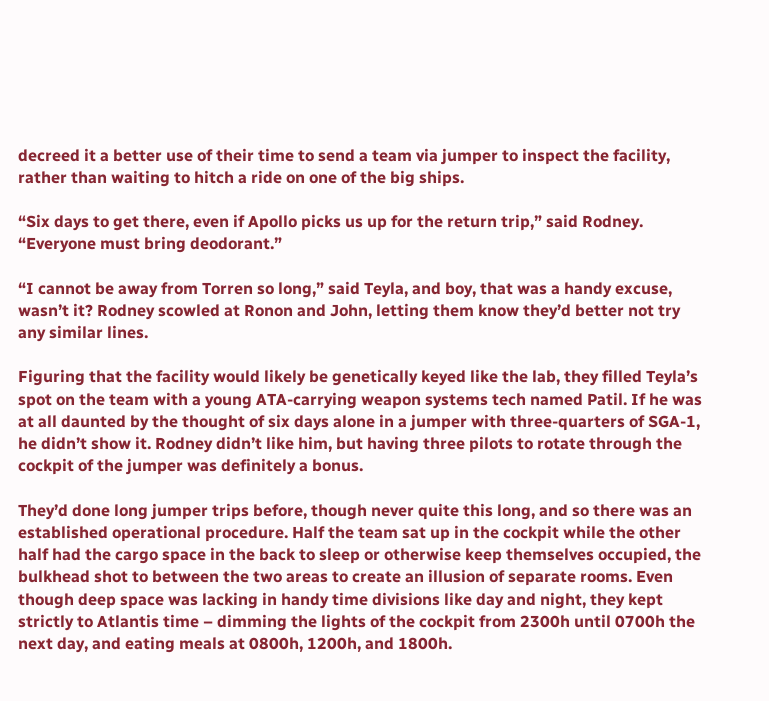decreed it a better use of their time to send a team via jumper to inspect the facility, rather than waiting to hitch a ride on one of the big ships.

“Six days to get there, even if Apollo picks us up for the return trip,” said Rodney. “Everyone must bring deodorant.”

“I cannot be away from Torren so long,” said Teyla, and boy, that was a handy excuse, wasn’t it? Rodney scowled at Ronon and John, letting them know they’d better not try any similar lines.

Figuring that the facility would likely be genetically keyed like the lab, they filled Teyla’s spot on the team with a young ATA-carrying weapon systems tech named Patil. If he was at all daunted by the thought of six days alone in a jumper with three-quarters of SGA-1, he didn’t show it. Rodney didn’t like him, but having three pilots to rotate through the cockpit of the jumper was definitely a bonus.

They’d done long jumper trips before, though never quite this long, and so there was an established operational procedure. Half the team sat up in the cockpit while the other half had the cargo space in the back to sleep or otherwise keep themselves occupied, the bulkhead shot to between the two areas to create an illusion of separate rooms. Even though deep space was lacking in handy time divisions like day and night, they kept strictly to Atlantis time – dimming the lights of the cockpit from 2300h until 0700h the next day, and eating meals at 0800h, 1200h, and 1800h.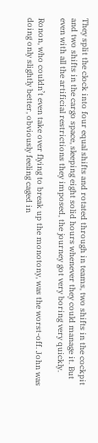They split the clock into four equal shifts and rotated through in teams, two shifts in the cockpit and two shifts in the cargo space, sleeping eight solid hours whenever they could manage it. But even with all the artificial restrictions they imposed, the journey got very boring very quickly.

Ronon, who couldn’t even take over flying to break up the monotony, was the worst-off. John was doing only slightly better, obviously feeling caged in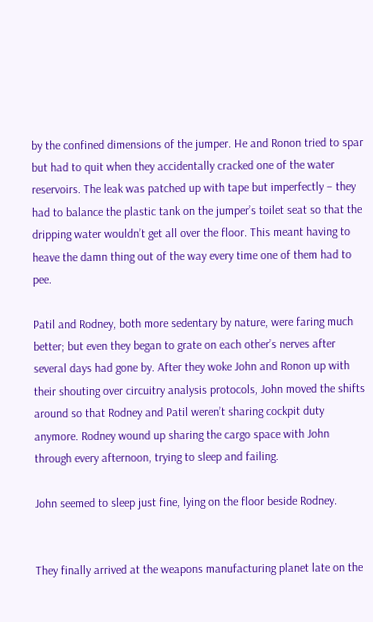by the confined dimensions of the jumper. He and Ronon tried to spar but had to quit when they accidentally cracked one of the water reservoirs. The leak was patched up with tape but imperfectly – they had to balance the plastic tank on the jumper’s toilet seat so that the dripping water wouldn’t get all over the floor. This meant having to heave the damn thing out of the way every time one of them had to pee.

Patil and Rodney, both more sedentary by nature, were faring much better; but even they began to grate on each other’s nerves after several days had gone by. After they woke John and Ronon up with their shouting over circuitry analysis protocols, John moved the shifts around so that Rodney and Patil weren’t sharing cockpit duty anymore. Rodney wound up sharing the cargo space with John through every afternoon, trying to sleep and failing.

John seemed to sleep just fine, lying on the floor beside Rodney.


They finally arrived at the weapons manufacturing planet late on the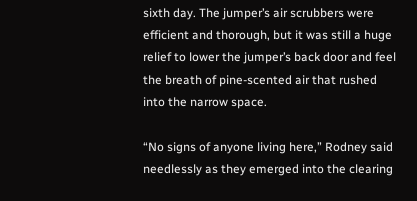sixth day. The jumper’s air scrubbers were efficient and thorough, but it was still a huge relief to lower the jumper’s back door and feel the breath of pine-scented air that rushed into the narrow space.

“No signs of anyone living here,” Rodney said needlessly as they emerged into the clearing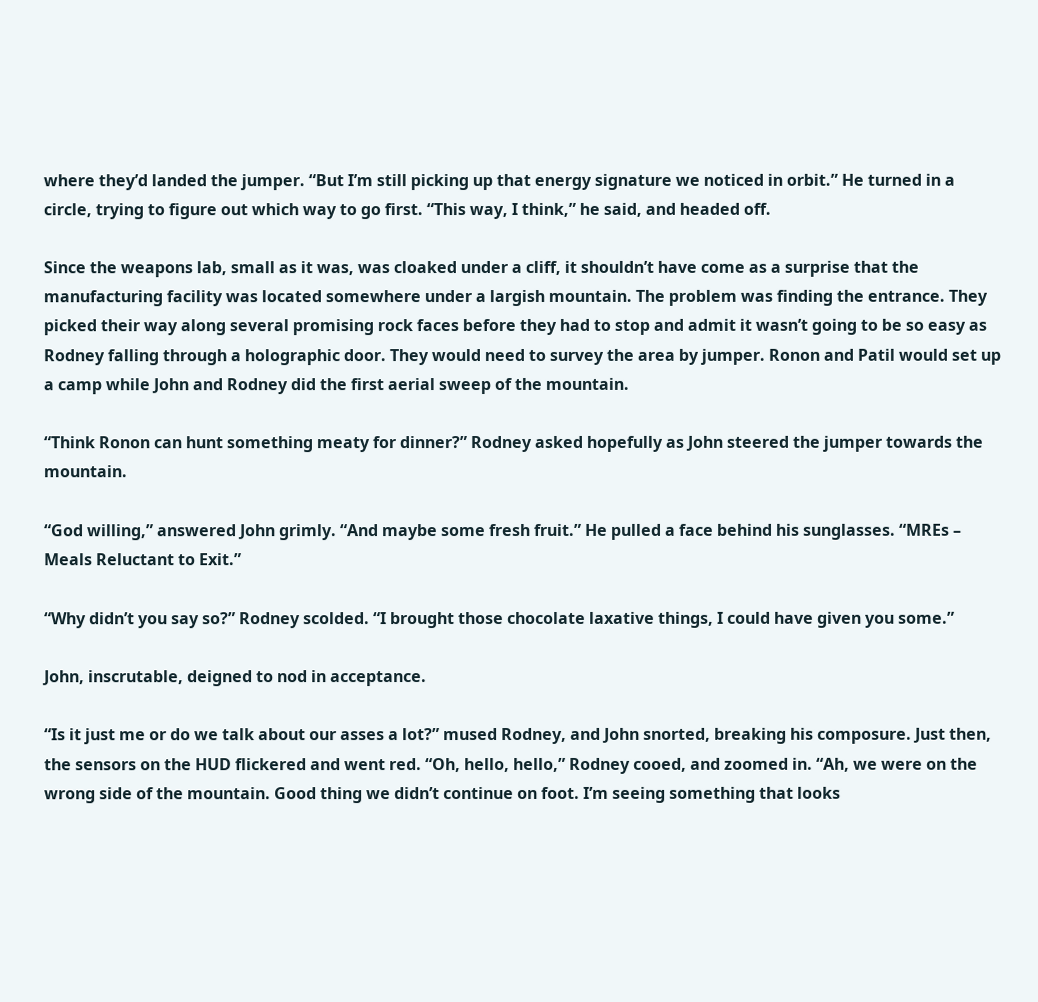where they’d landed the jumper. “But I’m still picking up that energy signature we noticed in orbit.” He turned in a circle, trying to figure out which way to go first. “This way, I think,” he said, and headed off.

Since the weapons lab, small as it was, was cloaked under a cliff, it shouldn’t have come as a surprise that the manufacturing facility was located somewhere under a largish mountain. The problem was finding the entrance. They picked their way along several promising rock faces before they had to stop and admit it wasn’t going to be so easy as Rodney falling through a holographic door. They would need to survey the area by jumper. Ronon and Patil would set up a camp while John and Rodney did the first aerial sweep of the mountain.

“Think Ronon can hunt something meaty for dinner?” Rodney asked hopefully as John steered the jumper towards the mountain.

“God willing,” answered John grimly. “And maybe some fresh fruit.” He pulled a face behind his sunglasses. “MREs – Meals Reluctant to Exit.”

“Why didn’t you say so?” Rodney scolded. “I brought those chocolate laxative things, I could have given you some.”

John, inscrutable, deigned to nod in acceptance.

“Is it just me or do we talk about our asses a lot?” mused Rodney, and John snorted, breaking his composure. Just then, the sensors on the HUD flickered and went red. “Oh, hello, hello,” Rodney cooed, and zoomed in. “Ah, we were on the wrong side of the mountain. Good thing we didn’t continue on foot. I’m seeing something that looks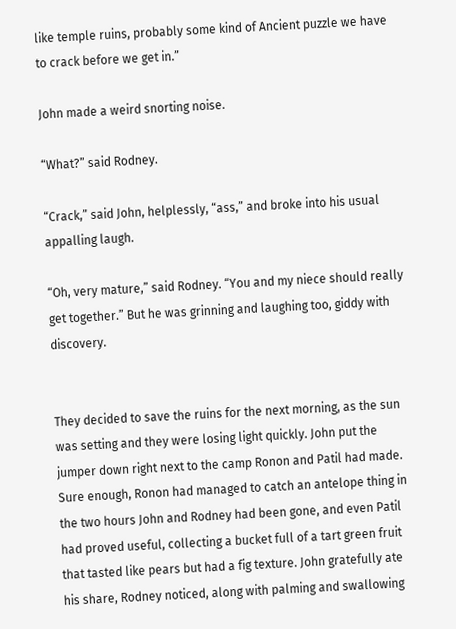like temple ruins, probably some kind of Ancient puzzle we have to crack before we get in.”

John made a weird snorting noise.

“What?” said Rodney.

“Crack,” said John, helplessly, “ass,” and broke into his usual appalling laugh.

“Oh, very mature,” said Rodney. “You and my niece should really get together.” But he was grinning and laughing too, giddy with discovery.


They decided to save the ruins for the next morning, as the sun was setting and they were losing light quickly. John put the jumper down right next to the camp Ronon and Patil had made. Sure enough, Ronon had managed to catch an antelope thing in the two hours John and Rodney had been gone, and even Patil had proved useful, collecting a bucket full of a tart green fruit that tasted like pears but had a fig texture. John gratefully ate his share, Rodney noticed, along with palming and swallowing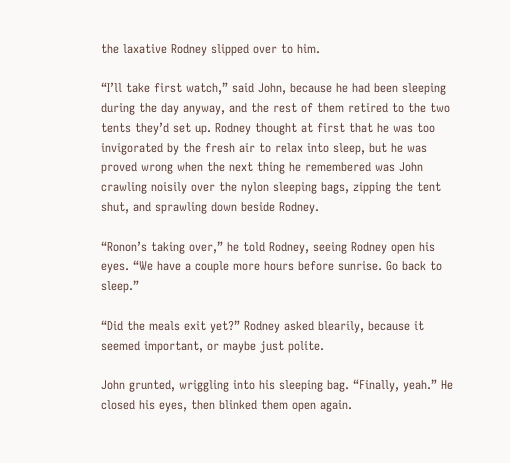the laxative Rodney slipped over to him.

“I’ll take first watch,” said John, because he had been sleeping during the day anyway, and the rest of them retired to the two tents they’d set up. Rodney thought at first that he was too invigorated by the fresh air to relax into sleep, but he was proved wrong when the next thing he remembered was John crawling noisily over the nylon sleeping bags, zipping the tent shut, and sprawling down beside Rodney.

“Ronon’s taking over,” he told Rodney, seeing Rodney open his eyes. “We have a couple more hours before sunrise. Go back to sleep.”

“Did the meals exit yet?” Rodney asked blearily, because it seemed important, or maybe just polite.

John grunted, wriggling into his sleeping bag. “Finally, yeah.” He closed his eyes, then blinked them open again.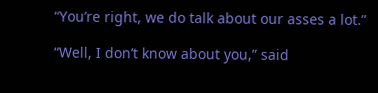“You’re right, we do talk about our asses a lot.”

“Well, I don’t know about you,” said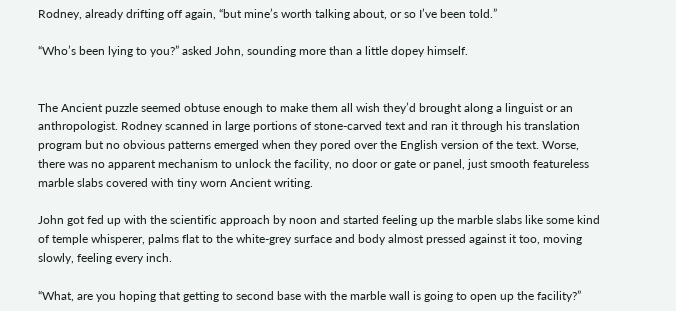Rodney, already drifting off again, “but mine’s worth talking about, or so I’ve been told.”

“Who’s been lying to you?” asked John, sounding more than a little dopey himself.


The Ancient puzzle seemed obtuse enough to make them all wish they’d brought along a linguist or an anthropologist. Rodney scanned in large portions of stone-carved text and ran it through his translation program but no obvious patterns emerged when they pored over the English version of the text. Worse, there was no apparent mechanism to unlock the facility, no door or gate or panel, just smooth featureless marble slabs covered with tiny worn Ancient writing.

John got fed up with the scientific approach by noon and started feeling up the marble slabs like some kind of temple whisperer, palms flat to the white-grey surface and body almost pressed against it too, moving slowly, feeling every inch.

“What, are you hoping that getting to second base with the marble wall is going to open up the facility?”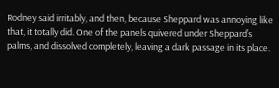Rodney said irritably, and then, because Sheppard was annoying like that, it totally did. One of the panels quivered under Sheppard’s palms, and dissolved completely, leaving a dark passage in its place.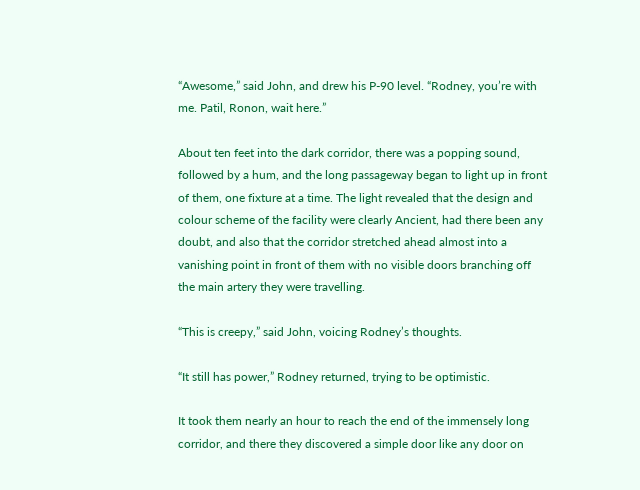“Awesome,” said John, and drew his P-90 level. “Rodney, you’re with me. Patil, Ronon, wait here.”

About ten feet into the dark corridor, there was a popping sound, followed by a hum, and the long passageway began to light up in front of them, one fixture at a time. The light revealed that the design and colour scheme of the facility were clearly Ancient, had there been any doubt, and also that the corridor stretched ahead almost into a vanishing point in front of them with no visible doors branching off the main artery they were travelling.

“This is creepy,” said John, voicing Rodney’s thoughts.

“It still has power,” Rodney returned, trying to be optimistic.

It took them nearly an hour to reach the end of the immensely long corridor, and there they discovered a simple door like any door on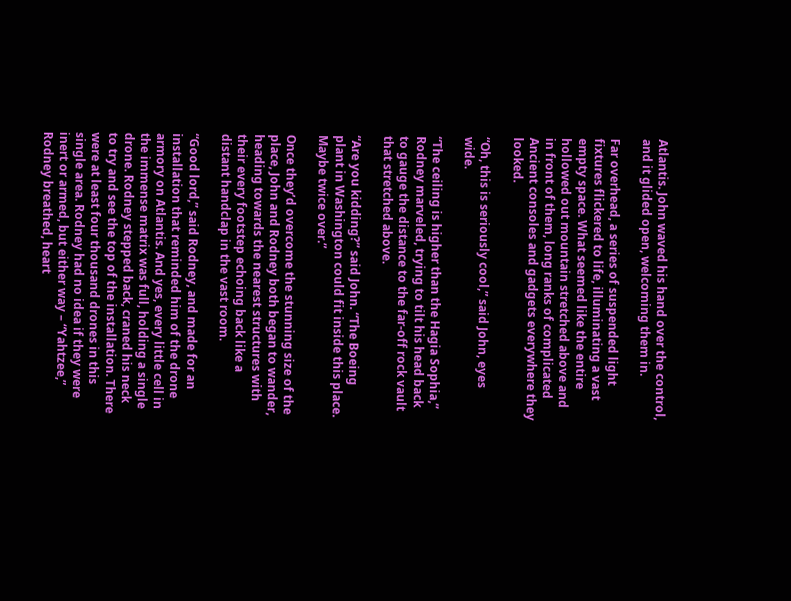Atlantis. John waved his hand over the control, and it glided open, welcoming them in.

Far overhead, a series of suspended light fixtures flickered to life, illuminating a vast empty space. What seemed like the entire hollowed out mountain stretched above and in front of them, long ranks of complicated Ancient consoles and gadgets everywhere they looked.

“Oh, this is seriously cool,” said John, eyes wide.

“The ceiling is higher than the Hagia Sophia,” Rodney marveled, trying to tilt his head back to gauge the distance to the far-off rock vault that stretched above.

“Are you kidding?” said John. “The Boeing plant in Washington could fit inside this place. Maybe twice over.”

Once they’d overcome the stunning size of the place, John and Rodney both began to wander, heading towards the nearest structures with their every footstep echoing back like a distant handclap in the vast room.

“Good lord,” said Rodney, and made for an installation that reminded him of the drone armory on Atlantis. And yes, every little cell in the immense matrix was full, holding a single drone. Rodney stepped back, craned his neck to try and see the top of the installation. There were at least four thousand drones in this single area. Rodney had no idea if they were inert or armed, but either way – “Yahtzee,” Rodney breathed, heart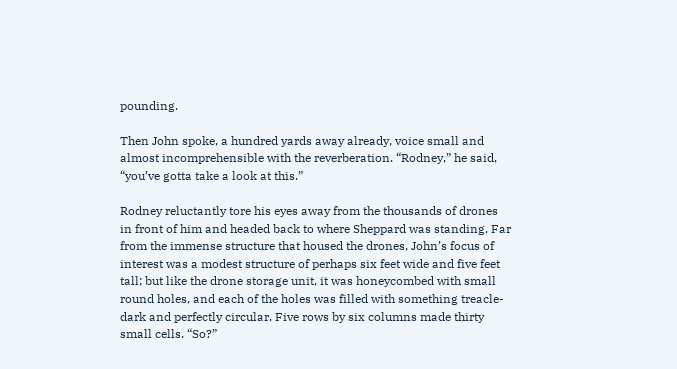pounding.

Then John spoke, a hundred yards away already, voice small and almost incomprehensible with the reverberation. “Rodney,” he said, “you’ve gotta take a look at this.”

Rodney reluctantly tore his eyes away from the thousands of drones in front of him and headed back to where Sheppard was standing. Far from the immense structure that housed the drones, John’s focus of interest was a modest structure of perhaps six feet wide and five feet tall; but like the drone storage unit, it was honeycombed with small round holes, and each of the holes was filled with something treacle-dark and perfectly circular. Five rows by six columns made thirty small cells. “So?”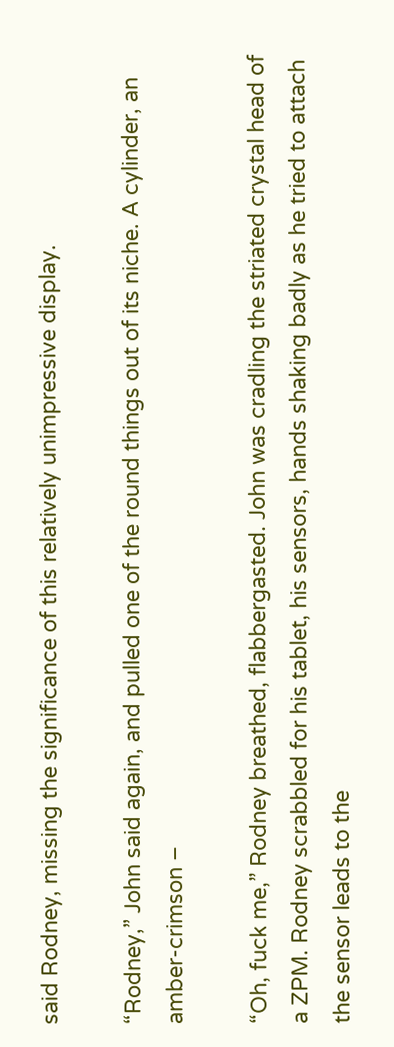said Rodney, missing the significance of this relatively unimpressive display.

“Rodney,” John said again, and pulled one of the round things out of its niche. A cylinder, an amber-crimson –

“Oh, fuck me,” Rodney breathed, flabbergasted. John was cradling the striated crystal head of a ZPM. Rodney scrabbled for his tablet, his sensors, hands shaking badly as he tried to attach the sensor leads to the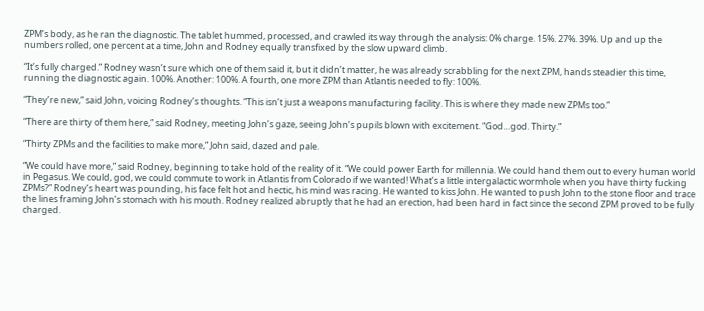ZPM’s body, as he ran the diagnostic. The tablet hummed, processed, and crawled its way through the analysis: 0% charge. 15%. 27%. 39%. Up and up the numbers rolled, one percent at a time, John and Rodney equally transfixed by the slow upward climb.

“It’s fully charged.” Rodney wasn’t sure which one of them said it, but it didn’t matter, he was already scrabbling for the next ZPM, hands steadier this time, running the diagnostic again. 100%. Another: 100%. A fourth, one more ZPM than Atlantis needed to fly: 100%.

“They’re new,” said John, voicing Rodney’s thoughts. “This isn’t just a weapons manufacturing facility. This is where they made new ZPMs too.”

“There are thirty of them here,” said Rodney, meeting John’s gaze, seeing John’s pupils blown with excitement. “God…god. Thirty.”

“Thirty ZPMs and the facilities to make more,” John said, dazed and pale.

“We could have more,” said Rodney, beginning to take hold of the reality of it. “We could power Earth for millennia. We could hand them out to every human world in Pegasus. We could, god, we could commute to work in Atlantis from Colorado if we wanted! What’s a little intergalactic wormhole when you have thirty fucking ZPMs?” Rodney’s heart was pounding, his face felt hot and hectic, his mind was racing. He wanted to kiss John. He wanted to push John to the stone floor and trace the lines framing John’s stomach with his mouth. Rodney realized abruptly that he had an erection, had been hard in fact since the second ZPM proved to be fully charged.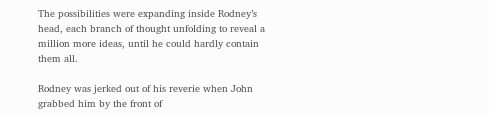The possibilities were expanding inside Rodney’s head, each branch of thought unfolding to reveal a million more ideas, until he could hardly contain them all.

Rodney was jerked out of his reverie when John grabbed him by the front of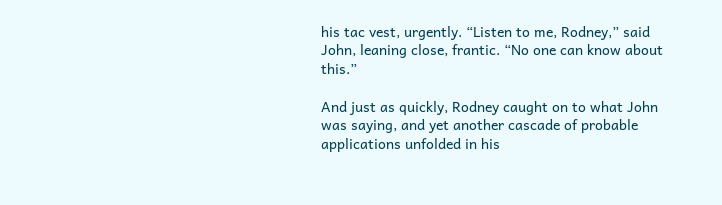his tac vest, urgently. “Listen to me, Rodney,” said John, leaning close, frantic. “No one can know about this.”

And just as quickly, Rodney caught on to what John was saying, and yet another cascade of probable applications unfolded in his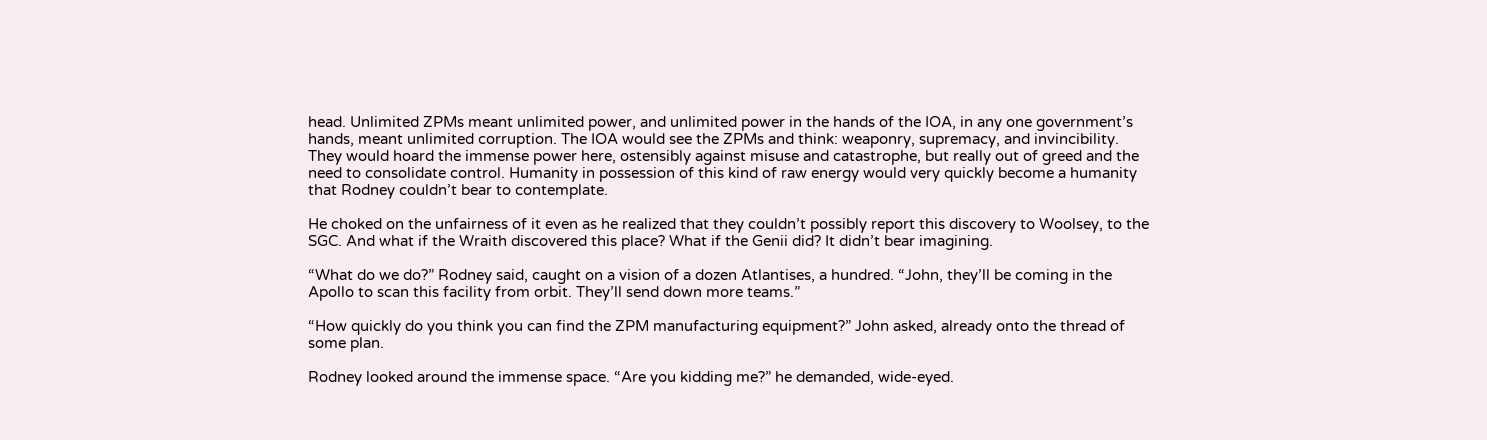head. Unlimited ZPMs meant unlimited power, and unlimited power in the hands of the IOA, in any one government’s hands, meant unlimited corruption. The IOA would see the ZPMs and think: weaponry, supremacy, and invincibility. They would hoard the immense power here, ostensibly against misuse and catastrophe, but really out of greed and the need to consolidate control. Humanity in possession of this kind of raw energy would very quickly become a humanity that Rodney couldn’t bear to contemplate.

He choked on the unfairness of it even as he realized that they couldn’t possibly report this discovery to Woolsey, to the SGC. And what if the Wraith discovered this place? What if the Genii did? It didn’t bear imagining.

“What do we do?” Rodney said, caught on a vision of a dozen Atlantises, a hundred. “John, they’ll be coming in the Apollo to scan this facility from orbit. They’ll send down more teams.”

“How quickly do you think you can find the ZPM manufacturing equipment?” John asked, already onto the thread of some plan.

Rodney looked around the immense space. “Are you kidding me?” he demanded, wide-eyed.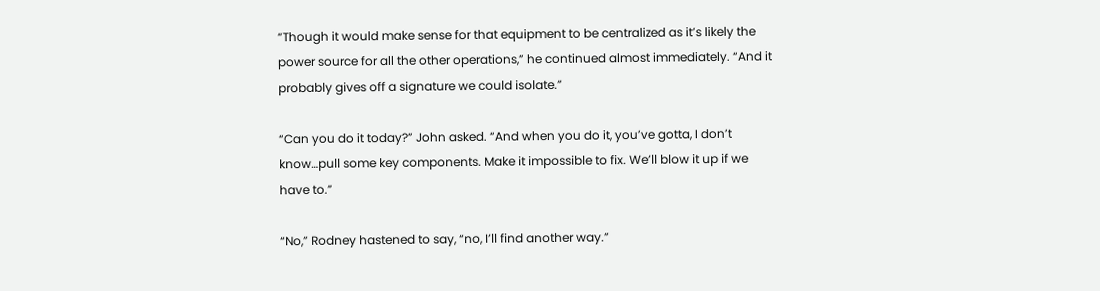“Though it would make sense for that equipment to be centralized as it’s likely the power source for all the other operations,” he continued almost immediately. “And it probably gives off a signature we could isolate.”

“Can you do it today?” John asked. “And when you do it, you’ve gotta, I don’t know…pull some key components. Make it impossible to fix. We’ll blow it up if we have to.”

“No,” Rodney hastened to say, “no, I’ll find another way.”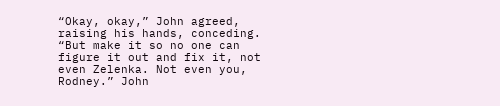“Okay, okay,” John agreed, raising his hands, conceding. “But make it so no one can figure it out and fix it, not even Zelenka. Not even you, Rodney.” John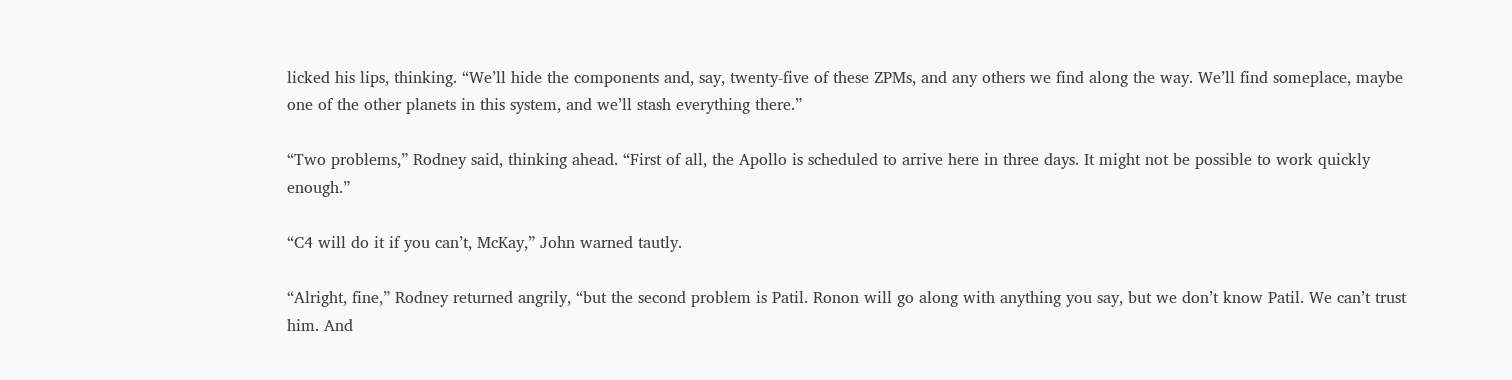licked his lips, thinking. “We’ll hide the components and, say, twenty-five of these ZPMs, and any others we find along the way. We’ll find someplace, maybe one of the other planets in this system, and we’ll stash everything there.”

“Two problems,” Rodney said, thinking ahead. “First of all, the Apollo is scheduled to arrive here in three days. It might not be possible to work quickly enough.”

“C4 will do it if you can’t, McKay,” John warned tautly.

“Alright, fine,” Rodney returned angrily, “but the second problem is Patil. Ronon will go along with anything you say, but we don’t know Patil. We can’t trust him. And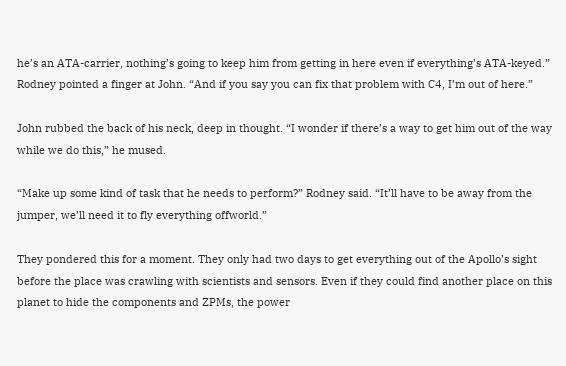he’s an ATA-carrier, nothing’s going to keep him from getting in here even if everything’s ATA-keyed.” Rodney pointed a finger at John. “And if you say you can fix that problem with C4, I’m out of here.”

John rubbed the back of his neck, deep in thought. “I wonder if there’s a way to get him out of the way while we do this,” he mused.

“Make up some kind of task that he needs to perform?” Rodney said. “It’ll have to be away from the jumper, we’ll need it to fly everything offworld.”

They pondered this for a moment. They only had two days to get everything out of the Apollo’s sight before the place was crawling with scientists and sensors. Even if they could find another place on this planet to hide the components and ZPMs, the power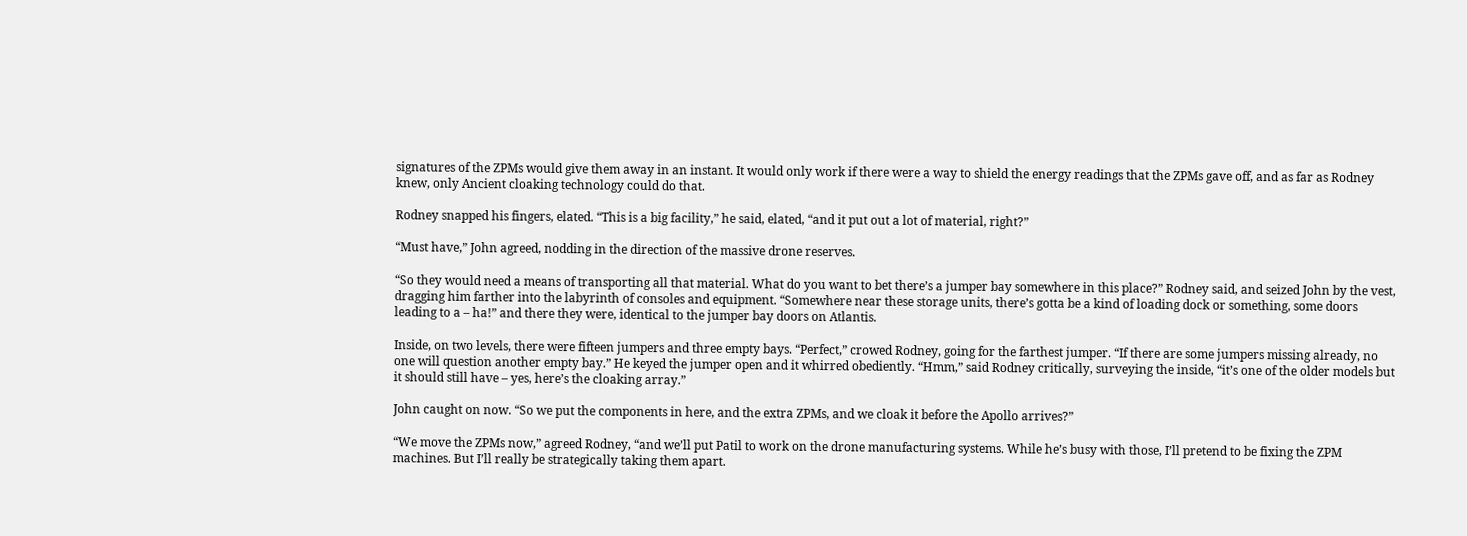signatures of the ZPMs would give them away in an instant. It would only work if there were a way to shield the energy readings that the ZPMs gave off, and as far as Rodney knew, only Ancient cloaking technology could do that.

Rodney snapped his fingers, elated. “This is a big facility,” he said, elated, “and it put out a lot of material, right?”

“Must have,” John agreed, nodding in the direction of the massive drone reserves.

“So they would need a means of transporting all that material. What do you want to bet there’s a jumper bay somewhere in this place?” Rodney said, and seized John by the vest, dragging him farther into the labyrinth of consoles and equipment. “Somewhere near these storage units, there’s gotta be a kind of loading dock or something, some doors leading to a – ha!” and there they were, identical to the jumper bay doors on Atlantis.

Inside, on two levels, there were fifteen jumpers and three empty bays. “Perfect,” crowed Rodney, going for the farthest jumper. “If there are some jumpers missing already, no one will question another empty bay.” He keyed the jumper open and it whirred obediently. “Hmm,” said Rodney critically, surveying the inside, “it’s one of the older models but it should still have – yes, here’s the cloaking array.”

John caught on now. “So we put the components in here, and the extra ZPMs, and we cloak it before the Apollo arrives?”

“We move the ZPMs now,” agreed Rodney, “and we’ll put Patil to work on the drone manufacturing systems. While he’s busy with those, I’ll pretend to be fixing the ZPM machines. But I’ll really be strategically taking them apart.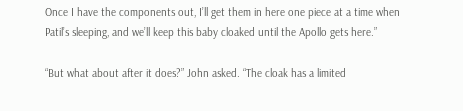Once I have the components out, I’ll get them in here one piece at a time when Patil’s sleeping, and we’ll keep this baby cloaked until the Apollo gets here.”

“But what about after it does?” John asked. “The cloak has a limited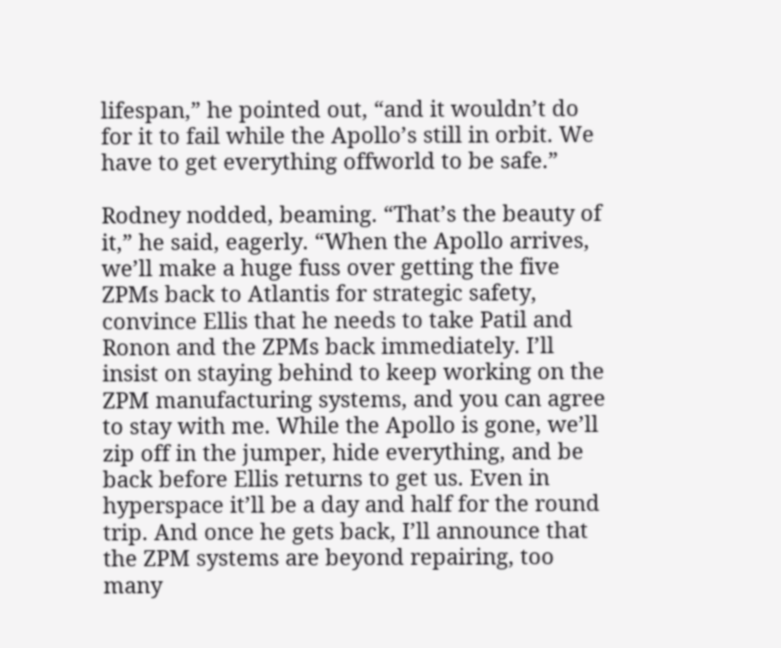lifespan,” he pointed out, “and it wouldn’t do for it to fail while the Apollo’s still in orbit. We have to get everything offworld to be safe.”

Rodney nodded, beaming. “That’s the beauty of it,” he said, eagerly. “When the Apollo arrives, we’ll make a huge fuss over getting the five ZPMs back to Atlantis for strategic safety, convince Ellis that he needs to take Patil and Ronon and the ZPMs back immediately. I’ll insist on staying behind to keep working on the ZPM manufacturing systems, and you can agree to stay with me. While the Apollo is gone, we’ll zip off in the jumper, hide everything, and be back before Ellis returns to get us. Even in hyperspace it’ll be a day and half for the round trip. And once he gets back, I’ll announce that the ZPM systems are beyond repairing, too many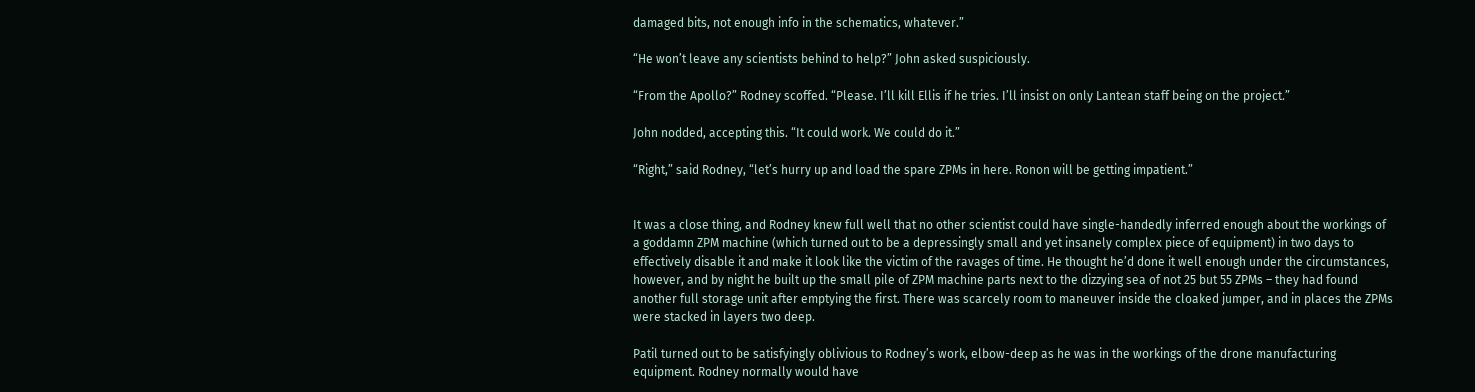damaged bits, not enough info in the schematics, whatever.”

“He won’t leave any scientists behind to help?” John asked suspiciously.

“From the Apollo?” Rodney scoffed. “Please. I’ll kill Ellis if he tries. I’ll insist on only Lantean staff being on the project.”

John nodded, accepting this. “It could work. We could do it.”

“Right,” said Rodney, “let’s hurry up and load the spare ZPMs in here. Ronon will be getting impatient.”


It was a close thing, and Rodney knew full well that no other scientist could have single-handedly inferred enough about the workings of a goddamn ZPM machine (which turned out to be a depressingly small and yet insanely complex piece of equipment) in two days to effectively disable it and make it look like the victim of the ravages of time. He thought he’d done it well enough under the circumstances, however, and by night he built up the small pile of ZPM machine parts next to the dizzying sea of not 25 but 55 ZPMs – they had found another full storage unit after emptying the first. There was scarcely room to maneuver inside the cloaked jumper, and in places the ZPMs were stacked in layers two deep.

Patil turned out to be satisfyingly oblivious to Rodney’s work, elbow-deep as he was in the workings of the drone manufacturing equipment. Rodney normally would have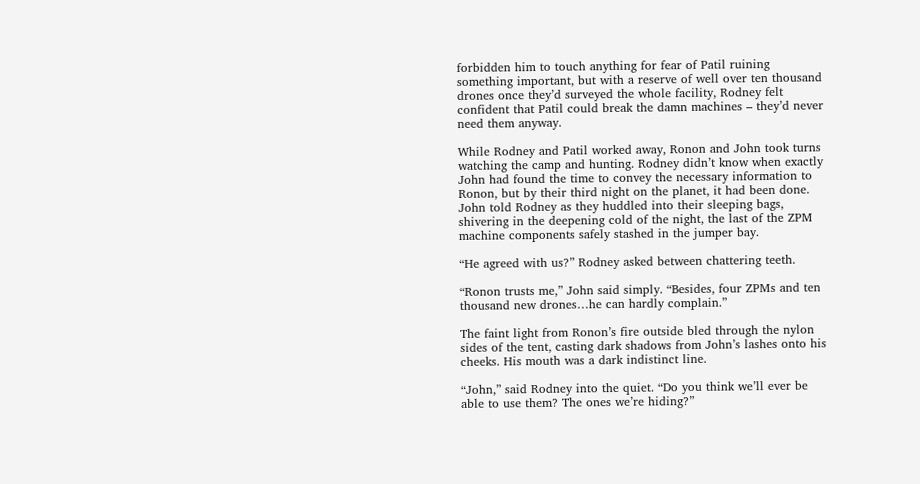forbidden him to touch anything for fear of Patil ruining something important, but with a reserve of well over ten thousand drones once they’d surveyed the whole facility, Rodney felt confident that Patil could break the damn machines – they’d never need them anyway.

While Rodney and Patil worked away, Ronon and John took turns watching the camp and hunting. Rodney didn’t know when exactly John had found the time to convey the necessary information to Ronon, but by their third night on the planet, it had been done. John told Rodney as they huddled into their sleeping bags, shivering in the deepening cold of the night, the last of the ZPM machine components safely stashed in the jumper bay.

“He agreed with us?” Rodney asked between chattering teeth.

“Ronon trusts me,” John said simply. “Besides, four ZPMs and ten thousand new drones…he can hardly complain.”

The faint light from Ronon’s fire outside bled through the nylon sides of the tent, casting dark shadows from John’s lashes onto his cheeks. His mouth was a dark indistinct line.

“John,” said Rodney into the quiet. “Do you think we’ll ever be able to use them? The ones we’re hiding?”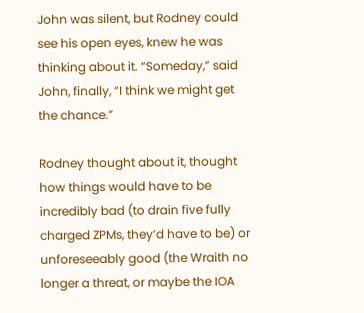John was silent, but Rodney could see his open eyes, knew he was thinking about it. “Someday,” said John, finally, “I think we might get the chance.”

Rodney thought about it, thought how things would have to be incredibly bad (to drain five fully charged ZPMs, they’d have to be) or unforeseeably good (the Wraith no longer a threat, or maybe the IOA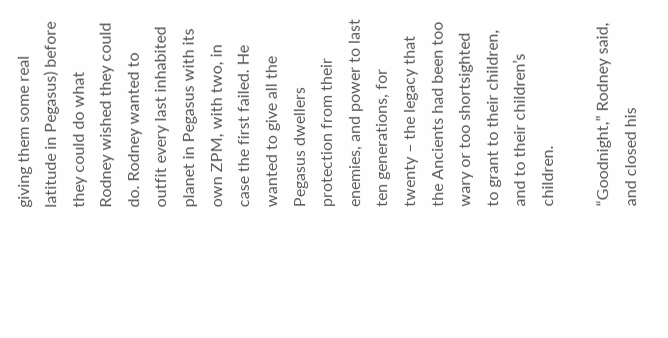giving them some real latitude in Pegasus) before they could do what Rodney wished they could do. Rodney wanted to outfit every last inhabited planet in Pegasus with its own ZPM, with two, in case the first failed. He wanted to give all the Pegasus dwellers protection from their enemies, and power to last ten generations, for twenty – the legacy that the Ancients had been too wary or too shortsighted to grant to their children, and to their children’s children.

“Goodnight,” Rodney said, and closed his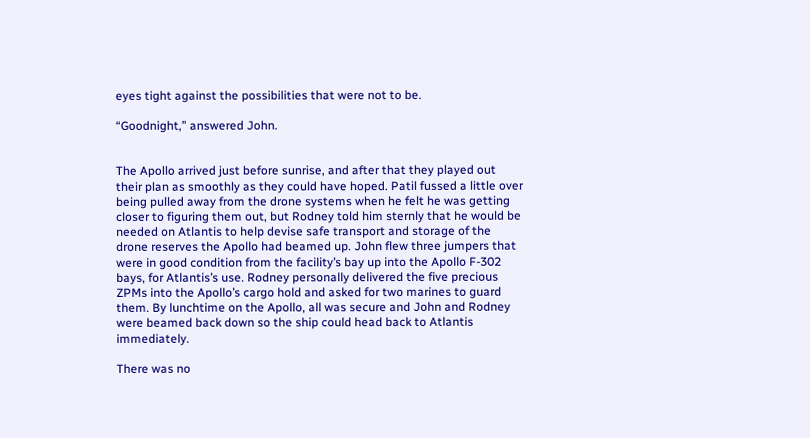eyes tight against the possibilities that were not to be.

“Goodnight,” answered John.


The Apollo arrived just before sunrise, and after that they played out their plan as smoothly as they could have hoped. Patil fussed a little over being pulled away from the drone systems when he felt he was getting closer to figuring them out, but Rodney told him sternly that he would be needed on Atlantis to help devise safe transport and storage of the drone reserves the Apollo had beamed up. John flew three jumpers that were in good condition from the facility’s bay up into the Apollo F-302 bays, for Atlantis’s use. Rodney personally delivered the five precious ZPMs into the Apollo’s cargo hold and asked for two marines to guard them. By lunchtime on the Apollo, all was secure and John and Rodney were beamed back down so the ship could head back to Atlantis immediately.

There was no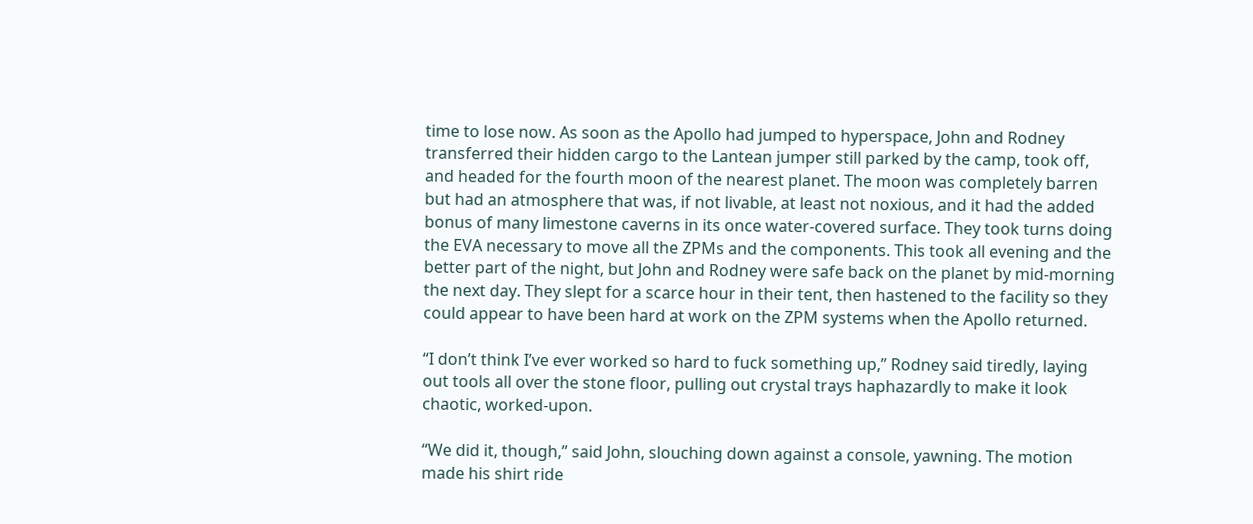time to lose now. As soon as the Apollo had jumped to hyperspace, John and Rodney transferred their hidden cargo to the Lantean jumper still parked by the camp, took off, and headed for the fourth moon of the nearest planet. The moon was completely barren but had an atmosphere that was, if not livable, at least not noxious, and it had the added bonus of many limestone caverns in its once water-covered surface. They took turns doing the EVA necessary to move all the ZPMs and the components. This took all evening and the better part of the night, but John and Rodney were safe back on the planet by mid-morning the next day. They slept for a scarce hour in their tent, then hastened to the facility so they could appear to have been hard at work on the ZPM systems when the Apollo returned.

“I don’t think I’ve ever worked so hard to fuck something up,” Rodney said tiredly, laying out tools all over the stone floor, pulling out crystal trays haphazardly to make it look chaotic, worked-upon.

“We did it, though,” said John, slouching down against a console, yawning. The motion made his shirt ride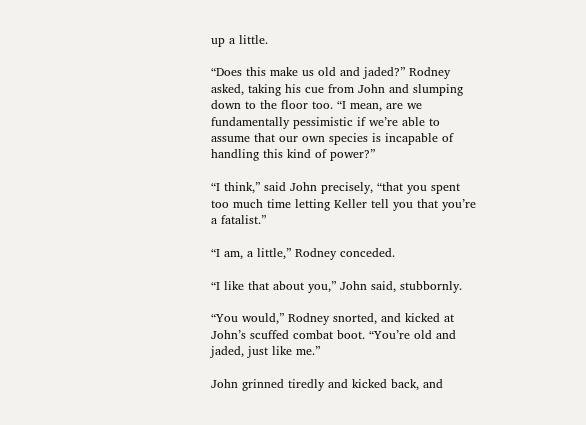up a little.

“Does this make us old and jaded?” Rodney asked, taking his cue from John and slumping down to the floor too. “I mean, are we fundamentally pessimistic if we’re able to assume that our own species is incapable of handling this kind of power?”

“I think,” said John precisely, “that you spent too much time letting Keller tell you that you’re a fatalist.”

“I am, a little,” Rodney conceded.

“I like that about you,” John said, stubbornly.

“You would,” Rodney snorted, and kicked at John’s scuffed combat boot. “You’re old and jaded, just like me.”

John grinned tiredly and kicked back, and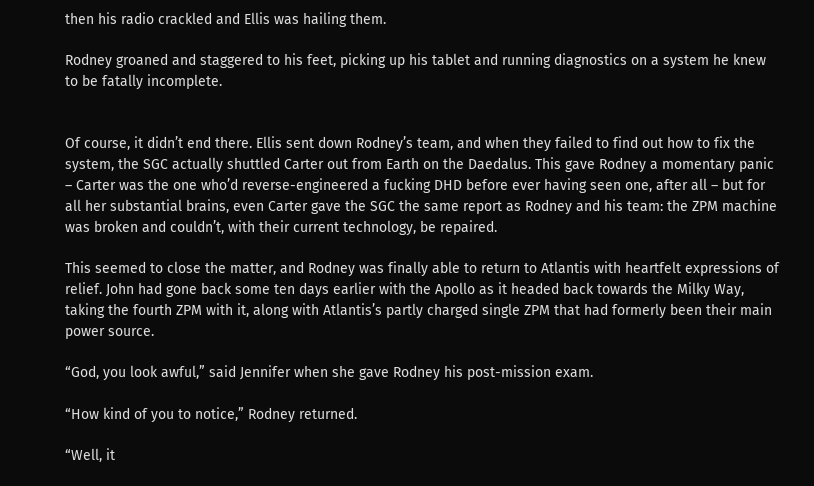then his radio crackled and Ellis was hailing them.

Rodney groaned and staggered to his feet, picking up his tablet and running diagnostics on a system he knew to be fatally incomplete.


Of course, it didn’t end there. Ellis sent down Rodney’s team, and when they failed to find out how to fix the system, the SGC actually shuttled Carter out from Earth on the Daedalus. This gave Rodney a momentary panic – Carter was the one who’d reverse-engineered a fucking DHD before ever having seen one, after all – but for all her substantial brains, even Carter gave the SGC the same report as Rodney and his team: the ZPM machine was broken and couldn’t, with their current technology, be repaired.

This seemed to close the matter, and Rodney was finally able to return to Atlantis with heartfelt expressions of relief. John had gone back some ten days earlier with the Apollo as it headed back towards the Milky Way, taking the fourth ZPM with it, along with Atlantis’s partly charged single ZPM that had formerly been their main power source.

“God, you look awful,” said Jennifer when she gave Rodney his post-mission exam.

“How kind of you to notice,” Rodney returned.

“Well, it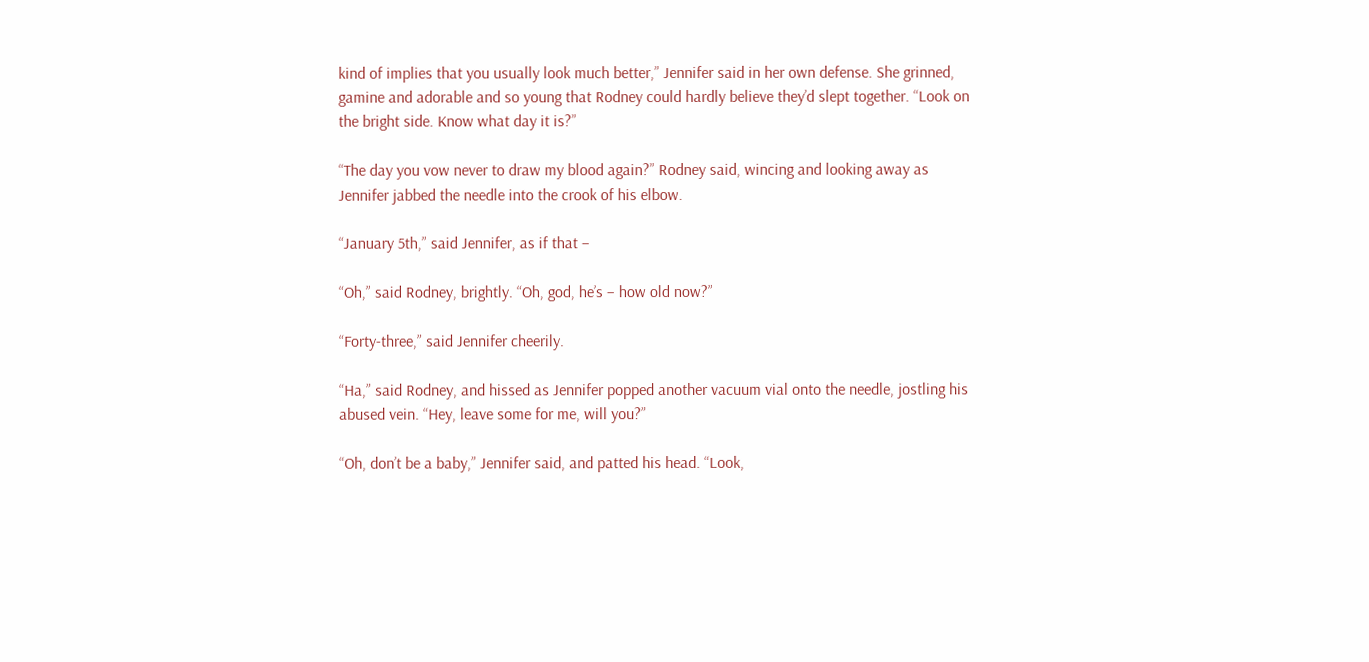kind of implies that you usually look much better,” Jennifer said in her own defense. She grinned, gamine and adorable and so young that Rodney could hardly believe they’d slept together. “Look on the bright side. Know what day it is?”

“The day you vow never to draw my blood again?” Rodney said, wincing and looking away as Jennifer jabbed the needle into the crook of his elbow.

“January 5th,” said Jennifer, as if that –

“Oh,” said Rodney, brightly. “Oh, god, he’s – how old now?”

“Forty-three,” said Jennifer cheerily.

“Ha,” said Rodney, and hissed as Jennifer popped another vacuum vial onto the needle, jostling his abused vein. “Hey, leave some for me, will you?”

“Oh, don’t be a baby,” Jennifer said, and patted his head. “Look,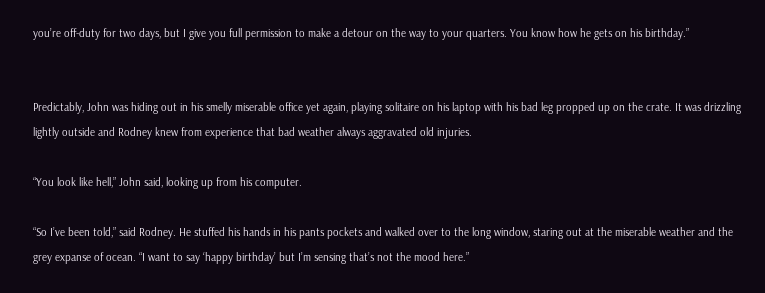you’re off-duty for two days, but I give you full permission to make a detour on the way to your quarters. You know how he gets on his birthday.”


Predictably, John was hiding out in his smelly miserable office yet again, playing solitaire on his laptop with his bad leg propped up on the crate. It was drizzling lightly outside and Rodney knew from experience that bad weather always aggravated old injuries.

“You look like hell,” John said, looking up from his computer.

“So I’ve been told,” said Rodney. He stuffed his hands in his pants pockets and walked over to the long window, staring out at the miserable weather and the grey expanse of ocean. “I want to say ‘happy birthday’ but I’m sensing that’s not the mood here.”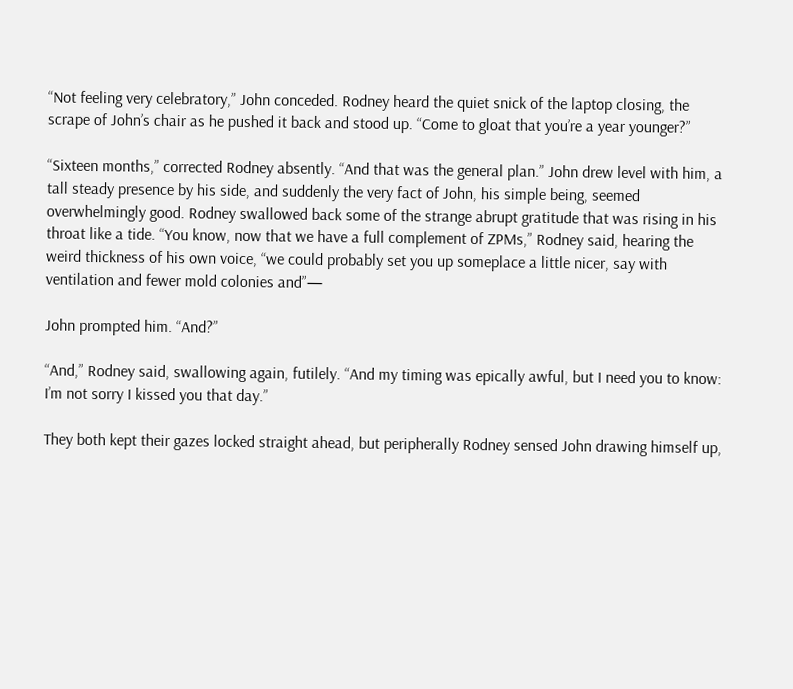“Not feeling very celebratory,” John conceded. Rodney heard the quiet snick of the laptop closing, the scrape of John’s chair as he pushed it back and stood up. “Come to gloat that you’re a year younger?”

“Sixteen months,” corrected Rodney absently. “And that was the general plan.” John drew level with him, a tall steady presence by his side, and suddenly the very fact of John, his simple being, seemed overwhelmingly good. Rodney swallowed back some of the strange abrupt gratitude that was rising in his throat like a tide. “You know, now that we have a full complement of ZPMs,” Rodney said, hearing the weird thickness of his own voice, “we could probably set you up someplace a little nicer, say with ventilation and fewer mold colonies and”—

John prompted him. “And?”

“And,” Rodney said, swallowing again, futilely. “And my timing was epically awful, but I need you to know: I’m not sorry I kissed you that day.”

They both kept their gazes locked straight ahead, but peripherally Rodney sensed John drawing himself up,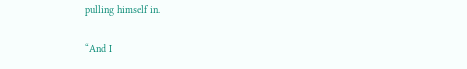pulling himself in.

“And I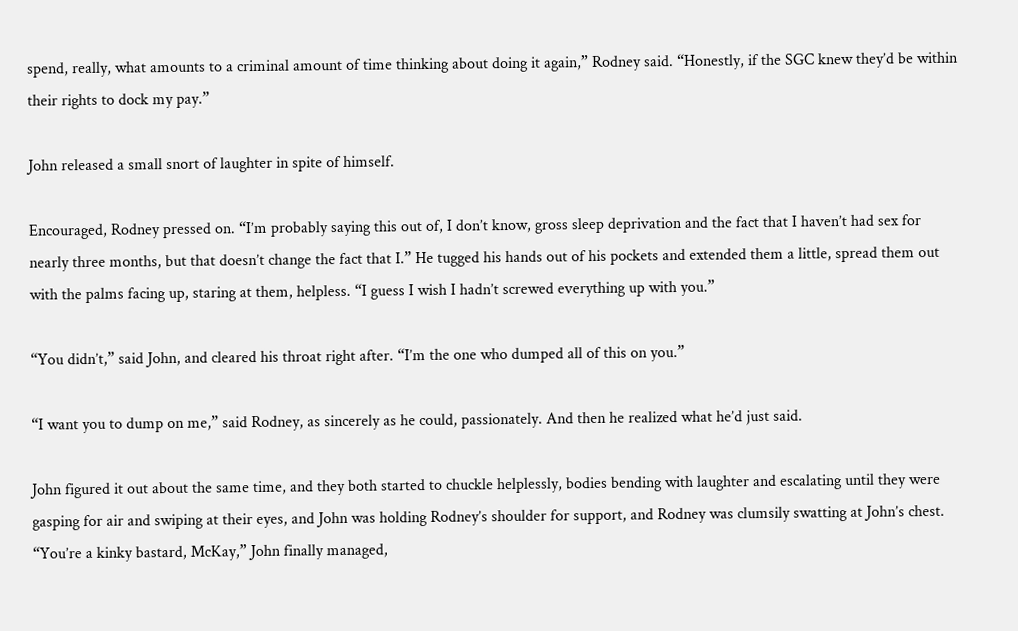spend, really, what amounts to a criminal amount of time thinking about doing it again,” Rodney said. “Honestly, if the SGC knew they’d be within their rights to dock my pay.”

John released a small snort of laughter in spite of himself.

Encouraged, Rodney pressed on. “I’m probably saying this out of, I don’t know, gross sleep deprivation and the fact that I haven’t had sex for nearly three months, but that doesn’t change the fact that I.” He tugged his hands out of his pockets and extended them a little, spread them out with the palms facing up, staring at them, helpless. “I guess I wish I hadn’t screwed everything up with you.”

“You didn’t,” said John, and cleared his throat right after. “I’m the one who dumped all of this on you.”

“I want you to dump on me,” said Rodney, as sincerely as he could, passionately. And then he realized what he’d just said.

John figured it out about the same time, and they both started to chuckle helplessly, bodies bending with laughter and escalating until they were gasping for air and swiping at their eyes, and John was holding Rodney’s shoulder for support, and Rodney was clumsily swatting at John’s chest. “You’re a kinky bastard, McKay,” John finally managed,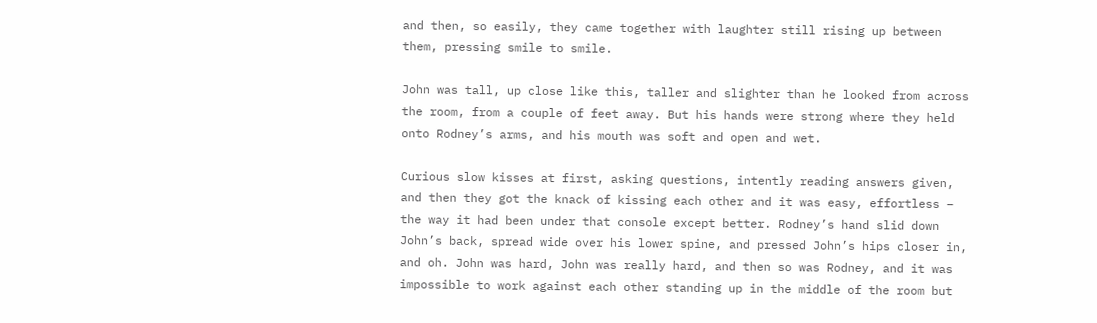and then, so easily, they came together with laughter still rising up between them, pressing smile to smile.

John was tall, up close like this, taller and slighter than he looked from across the room, from a couple of feet away. But his hands were strong where they held onto Rodney’s arms, and his mouth was soft and open and wet.

Curious slow kisses at first, asking questions, intently reading answers given, and then they got the knack of kissing each other and it was easy, effortless – the way it had been under that console except better. Rodney’s hand slid down John’s back, spread wide over his lower spine, and pressed John’s hips closer in, and oh. John was hard, John was really hard, and then so was Rodney, and it was impossible to work against each other standing up in the middle of the room but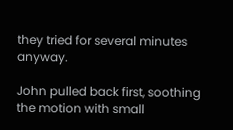they tried for several minutes anyway.

John pulled back first, soothing the motion with small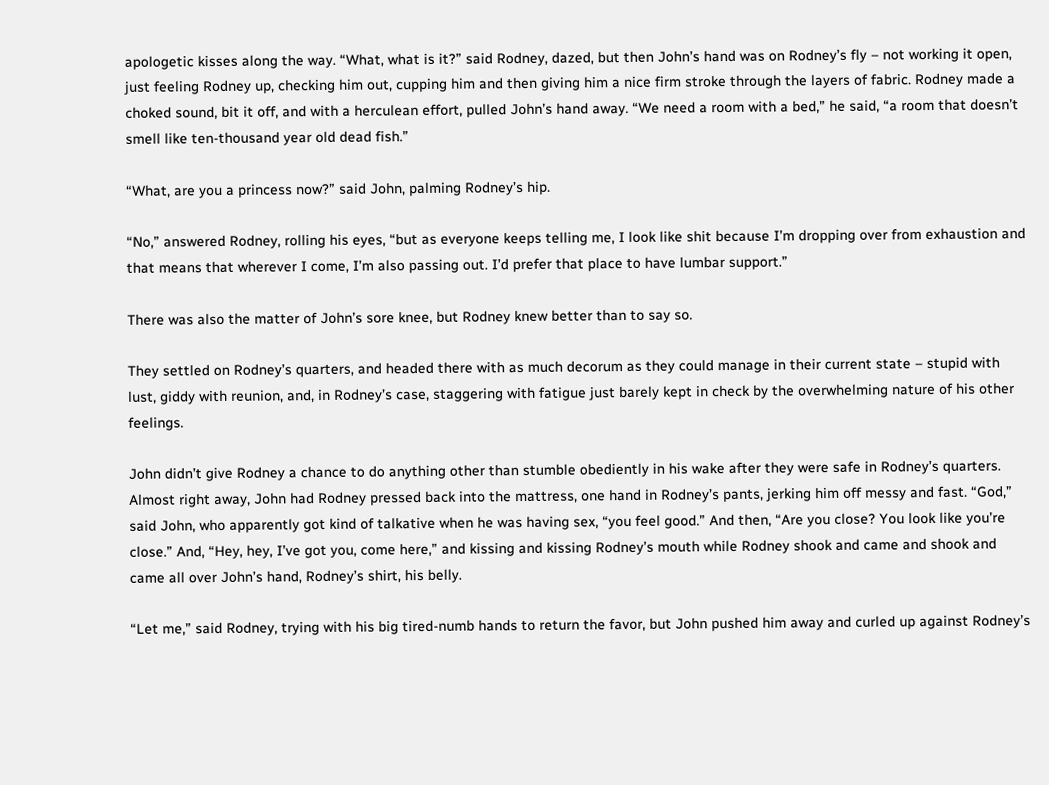apologetic kisses along the way. “What, what is it?” said Rodney, dazed, but then John’s hand was on Rodney’s fly – not working it open, just feeling Rodney up, checking him out, cupping him and then giving him a nice firm stroke through the layers of fabric. Rodney made a choked sound, bit it off, and with a herculean effort, pulled John’s hand away. “We need a room with a bed,” he said, “a room that doesn’t smell like ten-thousand year old dead fish.”

“What, are you a princess now?” said John, palming Rodney’s hip.

“No,” answered Rodney, rolling his eyes, “but as everyone keeps telling me, I look like shit because I’m dropping over from exhaustion and that means that wherever I come, I’m also passing out. I’d prefer that place to have lumbar support.”

There was also the matter of John’s sore knee, but Rodney knew better than to say so.

They settled on Rodney’s quarters, and headed there with as much decorum as they could manage in their current state – stupid with lust, giddy with reunion, and, in Rodney’s case, staggering with fatigue just barely kept in check by the overwhelming nature of his other feelings.

John didn’t give Rodney a chance to do anything other than stumble obediently in his wake after they were safe in Rodney’s quarters. Almost right away, John had Rodney pressed back into the mattress, one hand in Rodney’s pants, jerking him off messy and fast. “God,” said John, who apparently got kind of talkative when he was having sex, “you feel good.” And then, “Are you close? You look like you’re close.” And, “Hey, hey, I’ve got you, come here,” and kissing and kissing Rodney’s mouth while Rodney shook and came and shook and came all over John’s hand, Rodney’s shirt, his belly.

“Let me,” said Rodney, trying with his big tired-numb hands to return the favor, but John pushed him away and curled up against Rodney’s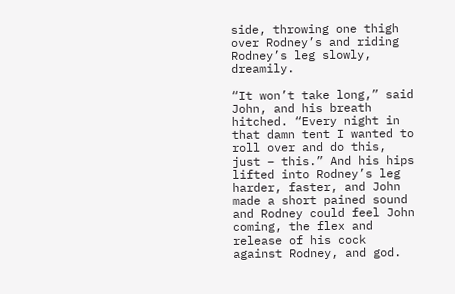side, throwing one thigh over Rodney’s and riding Rodney’s leg slowly, dreamily.

“It won’t take long,” said John, and his breath hitched. “Every night in that damn tent I wanted to roll over and do this, just – this.” And his hips lifted into Rodney’s leg harder, faster, and John made a short pained sound and Rodney could feel John coming, the flex and release of his cock against Rodney, and god.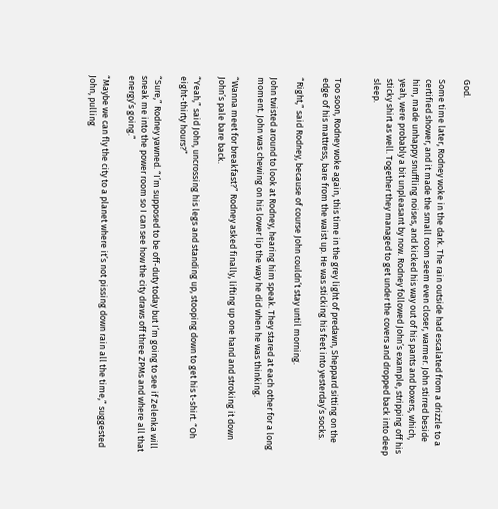God.

Some time later, Rodney woke in the dark. The rain outside had escalated from a drizzle to a certified shower, and it made the small room seem even closer, warmer. John stirred beside him, made unhappy snuffling noises, and kicked his way out of his pants and boxers, which, yeah, were probably a bit unpleasant by now. Rodney followed John’s example, stripping off his sticky shirt as well. Together they managed to get under the covers and dropped back into deep sleep.


Too soon, Rodney woke again, this time in the grey light of predawn, Sheppard sitting on the edge of his mattress, bare from the waist up. He was sticking his feet into yesterday’s socks.

“Right,” said Rodney, because of course John couldn’t stay until morning.

John twisted around to look at Rodney, hearing him speak. They stared at each other for a long moment. John was chewing on his lower lip the way he did when he was thinking.

“Wanna meet for breakfast?” Rodney asked finally, lifting up one hand and stroking it down John’s pale bare back.

“Yeah,” said John, uncrossing his legs and standing up, stooping down to get his t-shirt. “Oh eight-thirty hours?”

“Sure,” Rodney yawned. “I’m supposed to be off-duty today but I’m going to see if Zelenka will sneak me into the power room so I can see how the city draws off three ZPMs and where all that energy’s going.”

“Maybe we can fly the city to a planet where it’s not pissing down rain all the time,” suggested John, pulling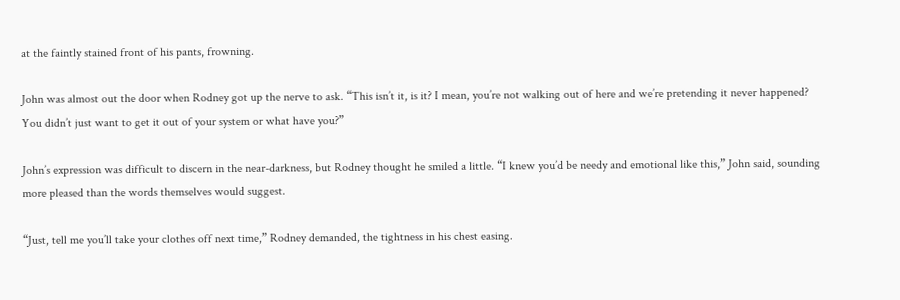at the faintly stained front of his pants, frowning.

John was almost out the door when Rodney got up the nerve to ask. “This isn’t it, is it? I mean, you’re not walking out of here and we’re pretending it never happened? You didn’t just want to get it out of your system or what have you?”

John’s expression was difficult to discern in the near-darkness, but Rodney thought he smiled a little. “I knew you’d be needy and emotional like this,” John said, sounding more pleased than the words themselves would suggest.

“Just, tell me you’ll take your clothes off next time,” Rodney demanded, the tightness in his chest easing.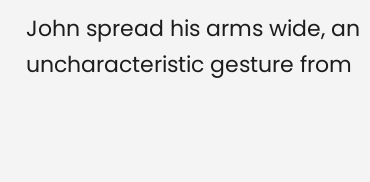John spread his arms wide, an uncharacteristic gesture from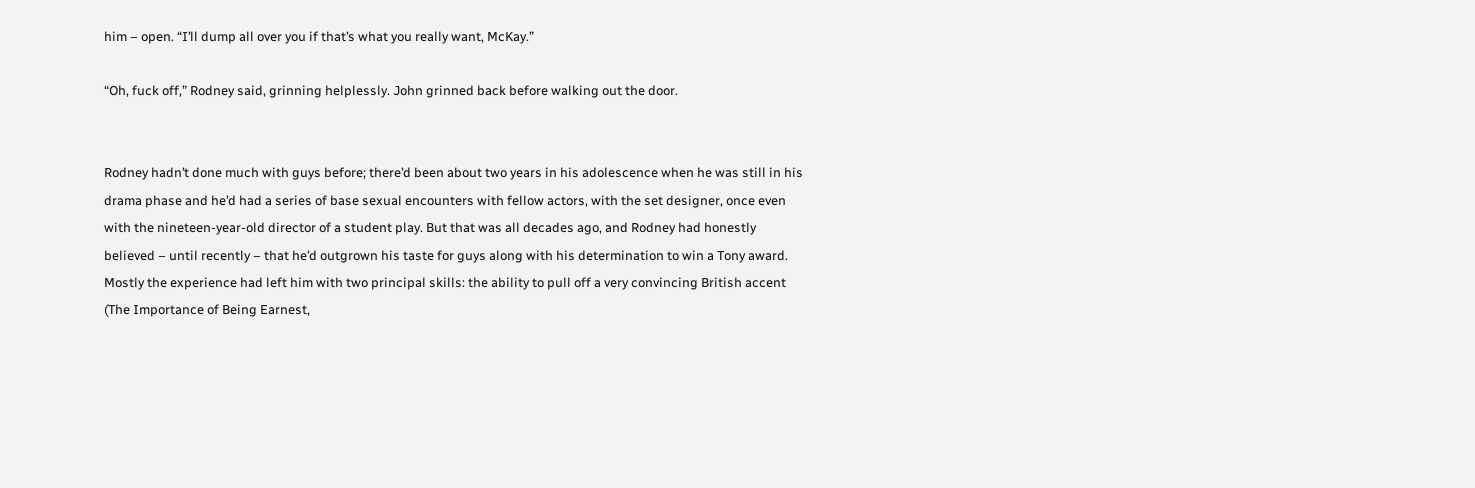him – open. “I’ll dump all over you if that’s what you really want, McKay.”

“Oh, fuck off,” Rodney said, grinning helplessly. John grinned back before walking out the door.


Rodney hadn’t done much with guys before; there’d been about two years in his adolescence when he was still in his drama phase and he’d had a series of base sexual encounters with fellow actors, with the set designer, once even with the nineteen-year-old director of a student play. But that was all decades ago, and Rodney had honestly believed – until recently – that he’d outgrown his taste for guys along with his determination to win a Tony award. Mostly the experience had left him with two principal skills: the ability to pull off a very convincing British accent (The Importance of Being Earnest,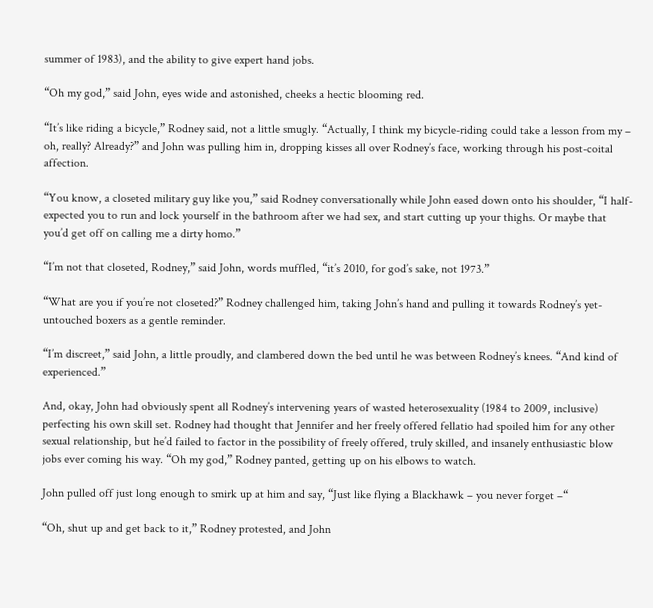summer of 1983), and the ability to give expert hand jobs.

“Oh my god,” said John, eyes wide and astonished, cheeks a hectic blooming red.

“It’s like riding a bicycle,” Rodney said, not a little smugly. “Actually, I think my bicycle-riding could take a lesson from my – oh, really? Already?” and John was pulling him in, dropping kisses all over Rodney’s face, working through his post-coital affection.

“You know, a closeted military guy like you,” said Rodney conversationally while John eased down onto his shoulder, “I half-expected you to run and lock yourself in the bathroom after we had sex, and start cutting up your thighs. Or maybe that you’d get off on calling me a dirty homo.”

“I’m not that closeted, Rodney,” said John, words muffled, “it’s 2010, for god’s sake, not 1973.”

“What are you if you’re not closeted?” Rodney challenged him, taking John’s hand and pulling it towards Rodney’s yet-untouched boxers as a gentle reminder.

“I’m discreet,” said John, a little proudly, and clambered down the bed until he was between Rodney’s knees. “And kind of experienced.”

And, okay, John had obviously spent all Rodney’s intervening years of wasted heterosexuality (1984 to 2009, inclusive) perfecting his own skill set. Rodney had thought that Jennifer and her freely offered fellatio had spoiled him for any other sexual relationship, but he’d failed to factor in the possibility of freely offered, truly skilled, and insanely enthusiastic blow jobs ever coming his way. “Oh my god,” Rodney panted, getting up on his elbows to watch.

John pulled off just long enough to smirk up at him and say, “Just like flying a Blackhawk – you never forget –“

“Oh, shut up and get back to it,” Rodney protested, and John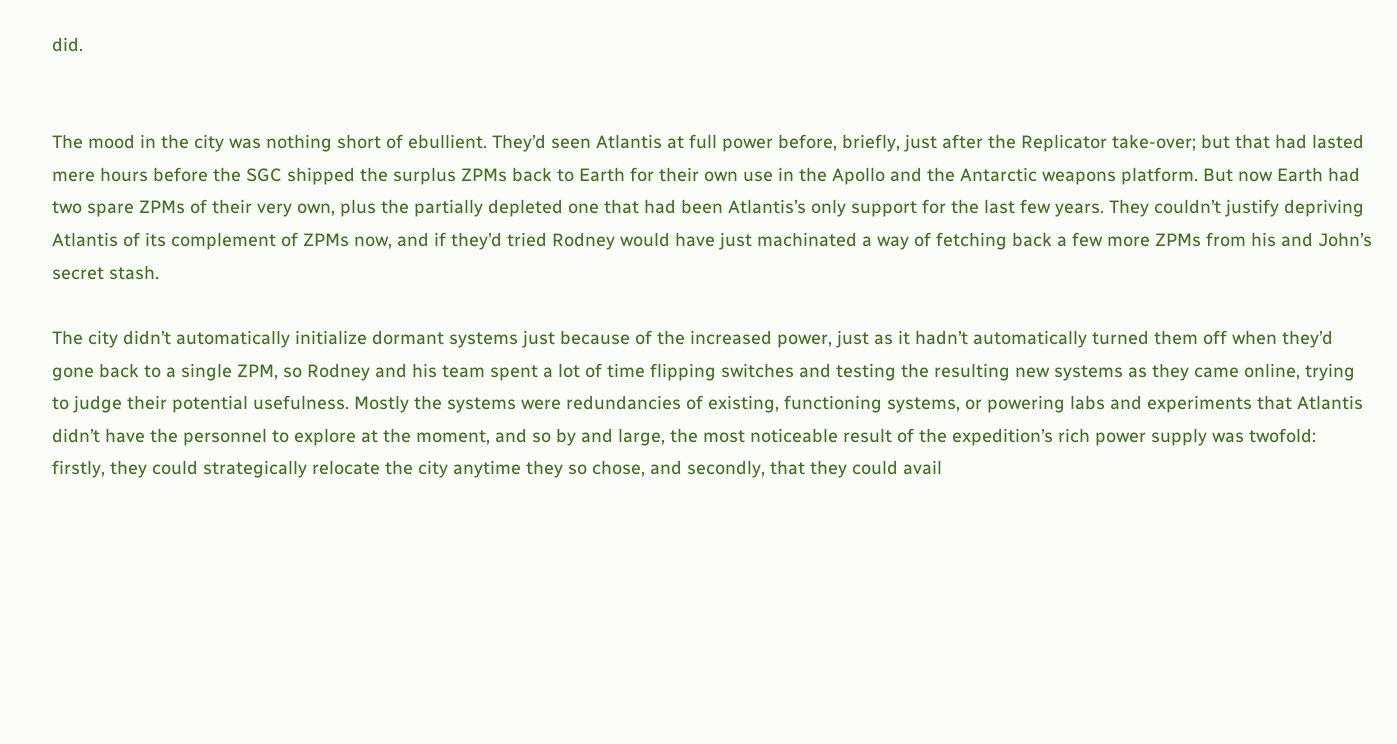did.


The mood in the city was nothing short of ebullient. They’d seen Atlantis at full power before, briefly, just after the Replicator take-over; but that had lasted mere hours before the SGC shipped the surplus ZPMs back to Earth for their own use in the Apollo and the Antarctic weapons platform. But now Earth had two spare ZPMs of their very own, plus the partially depleted one that had been Atlantis’s only support for the last few years. They couldn’t justify depriving Atlantis of its complement of ZPMs now, and if they’d tried Rodney would have just machinated a way of fetching back a few more ZPMs from his and John’s secret stash.

The city didn’t automatically initialize dormant systems just because of the increased power, just as it hadn’t automatically turned them off when they’d gone back to a single ZPM, so Rodney and his team spent a lot of time flipping switches and testing the resulting new systems as they came online, trying to judge their potential usefulness. Mostly the systems were redundancies of existing, functioning systems, or powering labs and experiments that Atlantis didn’t have the personnel to explore at the moment, and so by and large, the most noticeable result of the expedition’s rich power supply was twofold: firstly, they could strategically relocate the city anytime they so chose, and secondly, that they could avail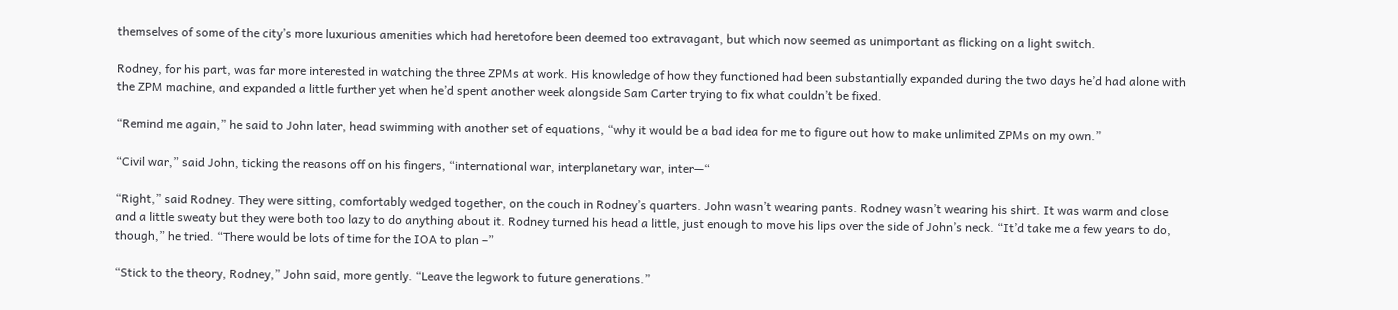themselves of some of the city’s more luxurious amenities which had heretofore been deemed too extravagant, but which now seemed as unimportant as flicking on a light switch.

Rodney, for his part, was far more interested in watching the three ZPMs at work. His knowledge of how they functioned had been substantially expanded during the two days he’d had alone with the ZPM machine, and expanded a little further yet when he’d spent another week alongside Sam Carter trying to fix what couldn’t be fixed.

“Remind me again,” he said to John later, head swimming with another set of equations, “why it would be a bad idea for me to figure out how to make unlimited ZPMs on my own.”

“Civil war,” said John, ticking the reasons off on his fingers, “international war, interplanetary war, inter—“

“Right,” said Rodney. They were sitting, comfortably wedged together, on the couch in Rodney’s quarters. John wasn’t wearing pants. Rodney wasn’t wearing his shirt. It was warm and close and a little sweaty but they were both too lazy to do anything about it. Rodney turned his head a little, just enough to move his lips over the side of John’s neck. “It’d take me a few years to do, though,” he tried. “There would be lots of time for the IOA to plan –”

“Stick to the theory, Rodney,” John said, more gently. “Leave the legwork to future generations.”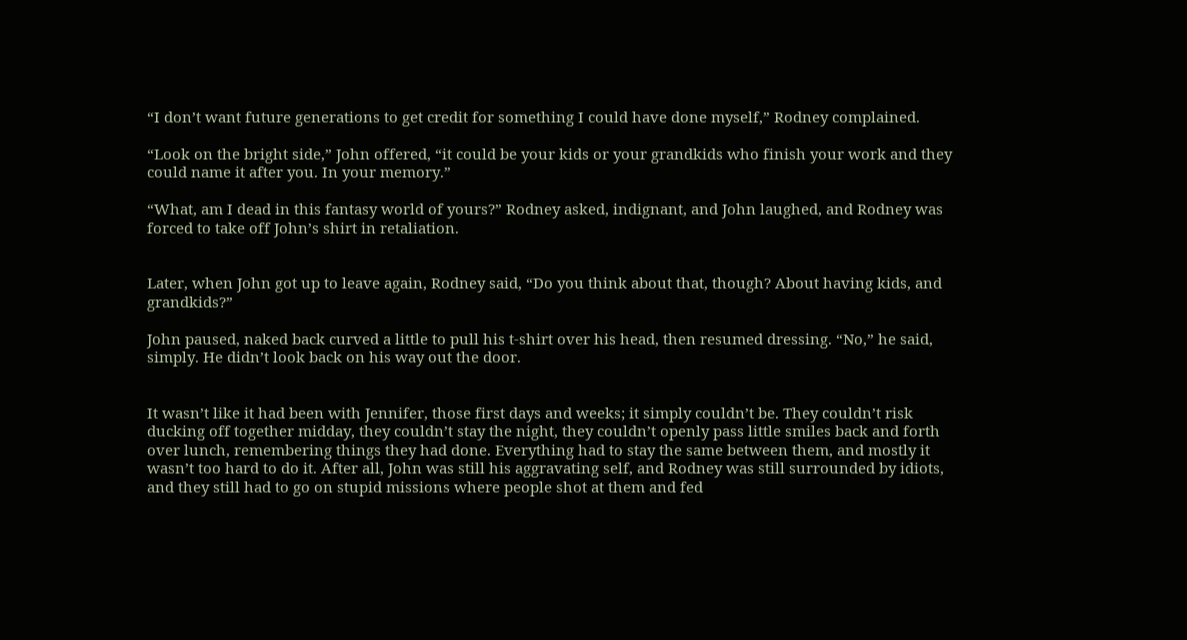“I don’t want future generations to get credit for something I could have done myself,” Rodney complained.

“Look on the bright side,” John offered, “it could be your kids or your grandkids who finish your work and they could name it after you. In your memory.”

“What, am I dead in this fantasy world of yours?” Rodney asked, indignant, and John laughed, and Rodney was forced to take off John’s shirt in retaliation.


Later, when John got up to leave again, Rodney said, “Do you think about that, though? About having kids, and grandkids?”

John paused, naked back curved a little to pull his t-shirt over his head, then resumed dressing. “No,” he said, simply. He didn’t look back on his way out the door.


It wasn’t like it had been with Jennifer, those first days and weeks; it simply couldn’t be. They couldn’t risk ducking off together midday, they couldn’t stay the night, they couldn’t openly pass little smiles back and forth over lunch, remembering things they had done. Everything had to stay the same between them, and mostly it wasn’t too hard to do it. After all, John was still his aggravating self, and Rodney was still surrounded by idiots, and they still had to go on stupid missions where people shot at them and fed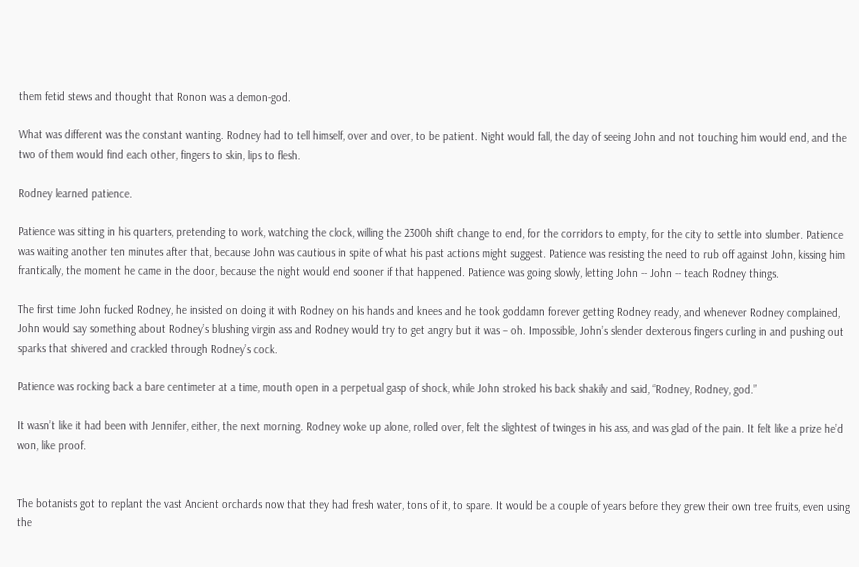them fetid stews and thought that Ronon was a demon-god.

What was different was the constant wanting. Rodney had to tell himself, over and over, to be patient. Night would fall, the day of seeing John and not touching him would end, and the two of them would find each other, fingers to skin, lips to flesh.

Rodney learned patience.

Patience was sitting in his quarters, pretending to work, watching the clock, willing the 2300h shift change to end, for the corridors to empty, for the city to settle into slumber. Patience was waiting another ten minutes after that, because John was cautious in spite of what his past actions might suggest. Patience was resisting the need to rub off against John, kissing him frantically, the moment he came in the door, because the night would end sooner if that happened. Patience was going slowly, letting John -- John -- teach Rodney things.

The first time John fucked Rodney, he insisted on doing it with Rodney on his hands and knees and he took goddamn forever getting Rodney ready, and whenever Rodney complained, John would say something about Rodney’s blushing virgin ass and Rodney would try to get angry but it was – oh. Impossible, John’s slender dexterous fingers curling in and pushing out sparks that shivered and crackled through Rodney’s cock.

Patience was rocking back a bare centimeter at a time, mouth open in a perpetual gasp of shock, while John stroked his back shakily and said, “Rodney, Rodney, god.”

It wasn’t like it had been with Jennifer, either, the next morning. Rodney woke up alone, rolled over, felt the slightest of twinges in his ass, and was glad of the pain. It felt like a prize he’d won, like proof.


The botanists got to replant the vast Ancient orchards now that they had fresh water, tons of it, to spare. It would be a couple of years before they grew their own tree fruits, even using the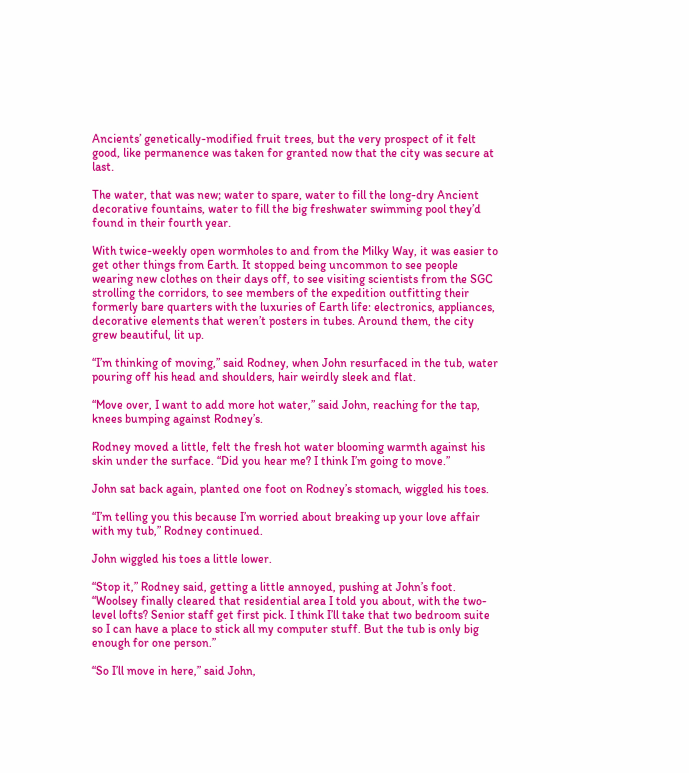Ancients’ genetically-modified fruit trees, but the very prospect of it felt good, like permanence was taken for granted now that the city was secure at last.

The water, that was new; water to spare, water to fill the long-dry Ancient decorative fountains, water to fill the big freshwater swimming pool they’d found in their fourth year.

With twice-weekly open wormholes to and from the Milky Way, it was easier to get other things from Earth. It stopped being uncommon to see people wearing new clothes on their days off, to see visiting scientists from the SGC strolling the corridors, to see members of the expedition outfitting their formerly bare quarters with the luxuries of Earth life: electronics, appliances, decorative elements that weren’t posters in tubes. Around them, the city grew beautiful, lit up.

“I’m thinking of moving,” said Rodney, when John resurfaced in the tub, water pouring off his head and shoulders, hair weirdly sleek and flat.

“Move over, I want to add more hot water,” said John, reaching for the tap, knees bumping against Rodney’s.

Rodney moved a little, felt the fresh hot water blooming warmth against his skin under the surface. “Did you hear me? I think I’m going to move.”

John sat back again, planted one foot on Rodney’s stomach, wiggled his toes.

“I’m telling you this because I’m worried about breaking up your love affair with my tub,” Rodney continued.

John wiggled his toes a little lower.

“Stop it,” Rodney said, getting a little annoyed, pushing at John’s foot. “Woolsey finally cleared that residential area I told you about, with the two-level lofts? Senior staff get first pick. I think I’ll take that two bedroom suite so I can have a place to stick all my computer stuff. But the tub is only big enough for one person.”

“So I’ll move in here,” said John,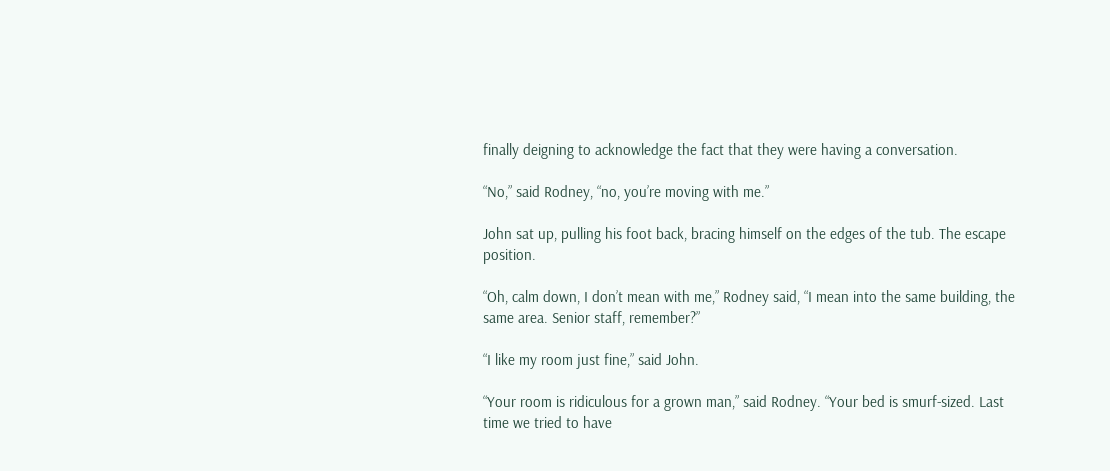finally deigning to acknowledge the fact that they were having a conversation.

“No,” said Rodney, “no, you’re moving with me.”

John sat up, pulling his foot back, bracing himself on the edges of the tub. The escape position.

“Oh, calm down, I don’t mean with me,” Rodney said, “I mean into the same building, the same area. Senior staff, remember?”

“I like my room just fine,” said John.

“Your room is ridiculous for a grown man,” said Rodney. “Your bed is smurf-sized. Last time we tried to have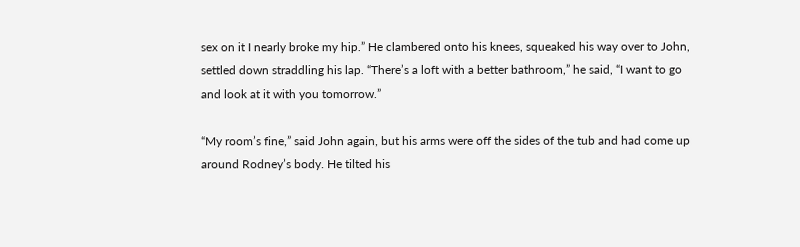sex on it I nearly broke my hip.” He clambered onto his knees, squeaked his way over to John, settled down straddling his lap. “There’s a loft with a better bathroom,” he said, “I want to go and look at it with you tomorrow.”

“My room’s fine,” said John again, but his arms were off the sides of the tub and had come up around Rodney’s body. He tilted his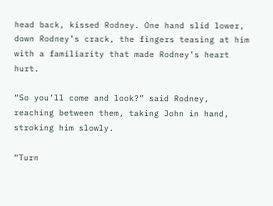head back, kissed Rodney. One hand slid lower, down Rodney’s crack, the fingers teasing at him with a familiarity that made Rodney’s heart hurt.

“So you’ll come and look?” said Rodney, reaching between them, taking John in hand, stroking him slowly.

“Turn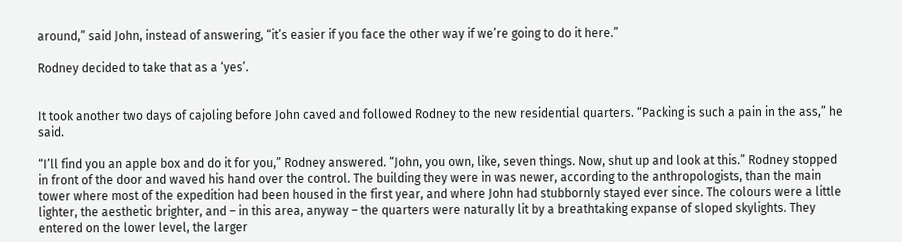around,” said John, instead of answering, “it’s easier if you face the other way if we’re going to do it here.”

Rodney decided to take that as a ‘yes’.


It took another two days of cajoling before John caved and followed Rodney to the new residential quarters. “Packing is such a pain in the ass,” he said.

“I’ll find you an apple box and do it for you,” Rodney answered. “John, you own, like, seven things. Now, shut up and look at this.” Rodney stopped in front of the door and waved his hand over the control. The building they were in was newer, according to the anthropologists, than the main tower where most of the expedition had been housed in the first year, and where John had stubbornly stayed ever since. The colours were a little lighter, the aesthetic brighter, and – in this area, anyway – the quarters were naturally lit by a breathtaking expanse of sloped skylights. They entered on the lower level, the larger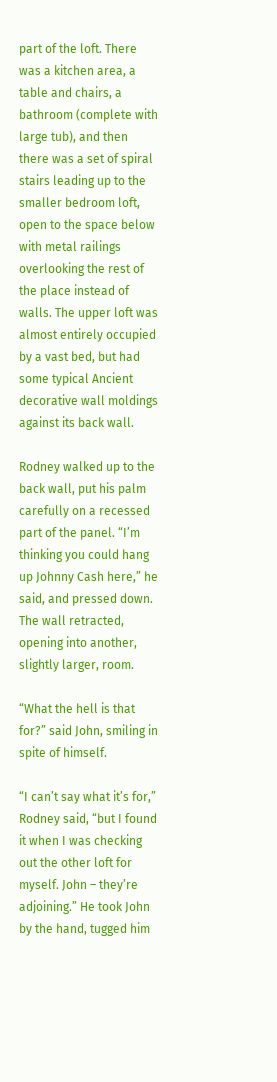part of the loft. There was a kitchen area, a table and chairs, a bathroom (complete with large tub), and then there was a set of spiral stairs leading up to the smaller bedroom loft, open to the space below with metal railings overlooking the rest of the place instead of walls. The upper loft was almost entirely occupied by a vast bed, but had some typical Ancient decorative wall moldings against its back wall.

Rodney walked up to the back wall, put his palm carefully on a recessed part of the panel. “I’m thinking you could hang up Johnny Cash here,” he said, and pressed down. The wall retracted, opening into another, slightly larger, room.

“What the hell is that for?” said John, smiling in spite of himself.

“I can’t say what it’s for,” Rodney said, “but I found it when I was checking out the other loft for myself. John – they’re adjoining.” He took John by the hand, tugged him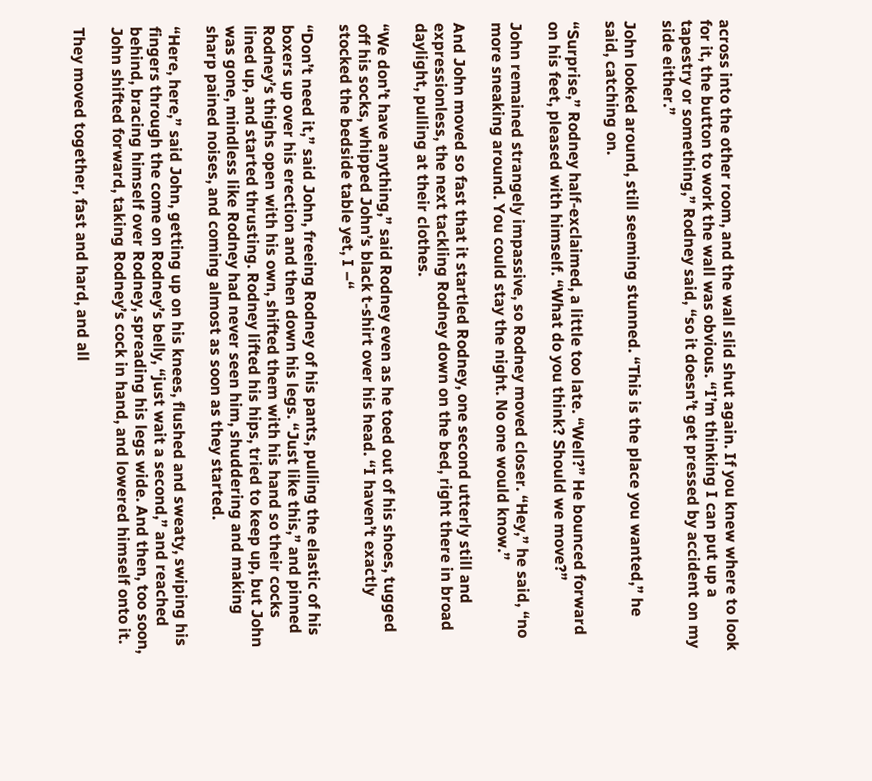across into the other room, and the wall slid shut again. If you knew where to look for it, the button to work the wall was obvious. “I’m thinking I can put up a tapestry or something,” Rodney said, “so it doesn’t get pressed by accident on my side either.”

John looked around, still seeming stunned. “This is the place you wanted,” he said, catching on.

“Surprise,” Rodney half-exclaimed, a little too late. “Well?” He bounced forward on his feet, pleased with himself. “What do you think? Should we move?”

John remained strangely impassive, so Rodney moved closer. “Hey,” he said, “no more sneaking around. You could stay the night. No one would know.”

And John moved so fast that it startled Rodney, one second utterly still and expressionless, the next tackling Rodney down on the bed, right there in broad daylight, pulling at their clothes.

“We don’t have anything,” said Rodney even as he toed out of his shoes, tugged off his socks, whipped John’s black t-shirt over his head. “I haven’t exactly stocked the bedside table yet, I –“

“Don’t need it,” said John, freeing Rodney of his pants, pulling the elastic of his boxers up over his erection and then down his legs. “Just like this,” and pinned Rodney’s thighs open with his own, shifted them with his hand so their cocks lined up, and started thrusting. Rodney lifted his hips, tried to keep up, but John was gone, mindless like Rodney had never seen him, shuddering and making sharp pained noises, and coming almost as soon as they started.

“Here, here,” said John, getting up on his knees, flushed and sweaty, swiping his fingers through the come on Rodney’s belly, “just wait a second,” and reached behind, bracing himself over Rodney, spreading his legs wide. And then, too soon, John shifted forward, taking Rodney’s cock in hand, and lowered himself onto it.

They moved together, fast and hard, and all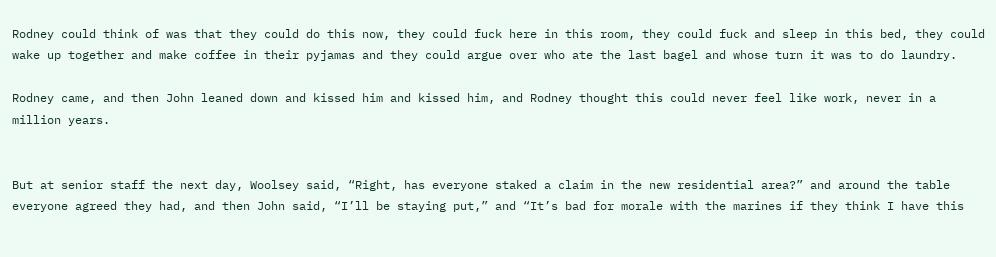Rodney could think of was that they could do this now, they could fuck here in this room, they could fuck and sleep in this bed, they could wake up together and make coffee in their pyjamas and they could argue over who ate the last bagel and whose turn it was to do laundry.

Rodney came, and then John leaned down and kissed him and kissed him, and Rodney thought this could never feel like work, never in a million years.


But at senior staff the next day, Woolsey said, “Right, has everyone staked a claim in the new residential area?” and around the table everyone agreed they had, and then John said, “I’ll be staying put,” and “It’s bad for morale with the marines if they think I have this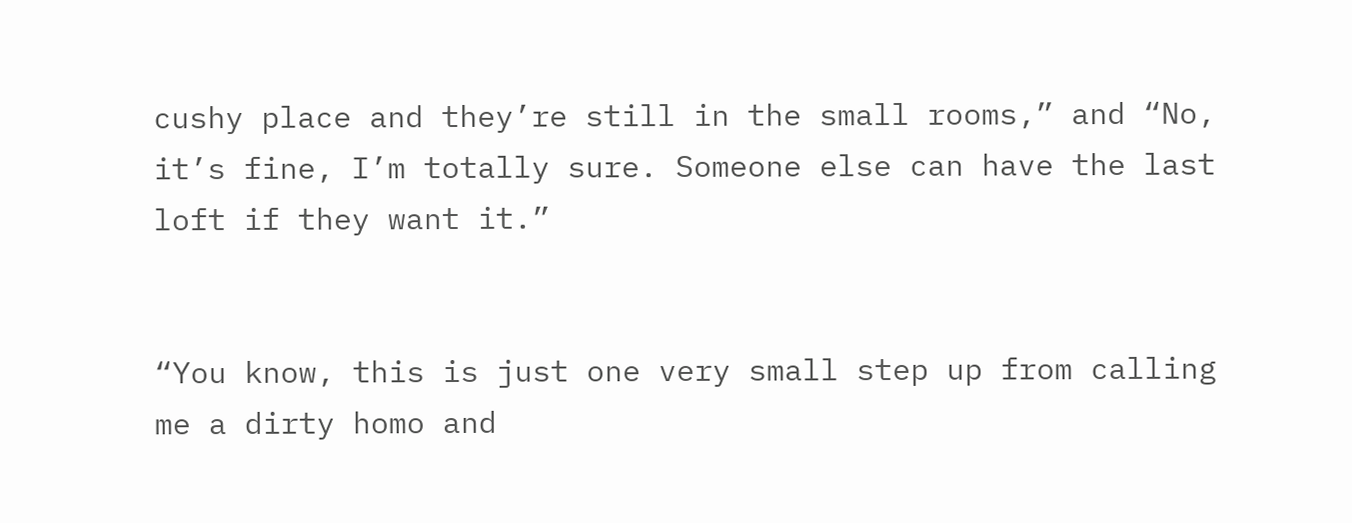cushy place and they’re still in the small rooms,” and “No, it’s fine, I’m totally sure. Someone else can have the last loft if they want it.”


“You know, this is just one very small step up from calling me a dirty homo and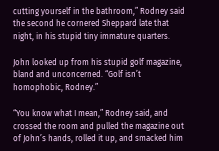cutting yourself in the bathroom,” Rodney said the second he cornered Sheppard late that night, in his stupid tiny immature quarters.

John looked up from his stupid golf magazine, bland and unconcerned. “Golf isn’t homophobic, Rodney.”

“You know what I mean,” Rodney said, and crossed the room and pulled the magazine out of John’s hands, rolled it up, and smacked him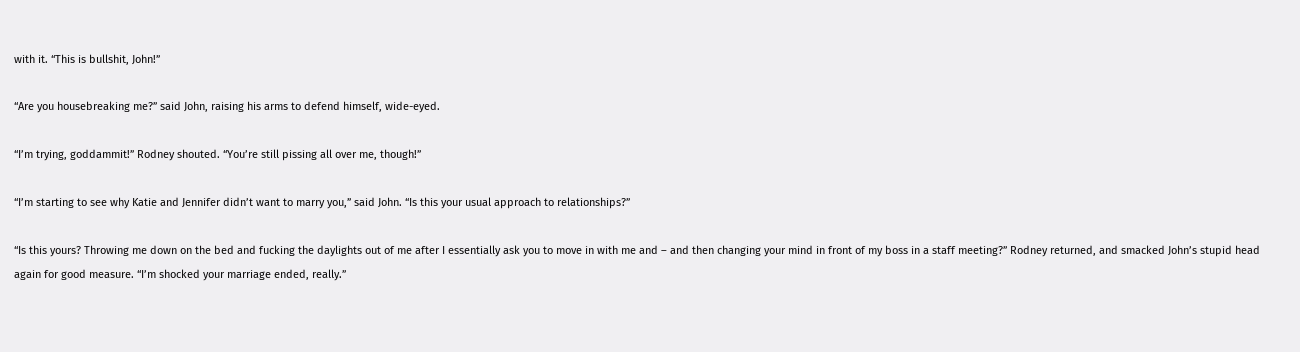with it. “This is bullshit, John!”

“Are you housebreaking me?” said John, raising his arms to defend himself, wide-eyed.

“I’m trying, goddammit!” Rodney shouted. “You’re still pissing all over me, though!”

“I’m starting to see why Katie and Jennifer didn’t want to marry you,” said John. “Is this your usual approach to relationships?”

“Is this yours? Throwing me down on the bed and fucking the daylights out of me after I essentially ask you to move in with me and – and then changing your mind in front of my boss in a staff meeting?” Rodney returned, and smacked John’s stupid head again for good measure. “I’m shocked your marriage ended, really.”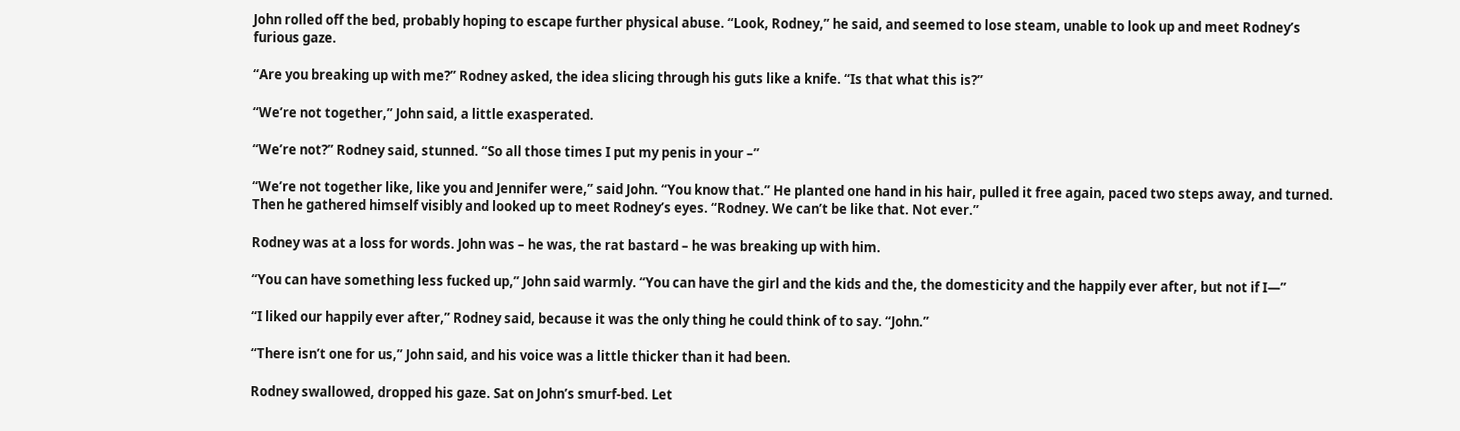John rolled off the bed, probably hoping to escape further physical abuse. “Look, Rodney,” he said, and seemed to lose steam, unable to look up and meet Rodney’s furious gaze.

“Are you breaking up with me?” Rodney asked, the idea slicing through his guts like a knife. “Is that what this is?”

“We’re not together,” John said, a little exasperated.

“We’re not?” Rodney said, stunned. “So all those times I put my penis in your –”

“We’re not together like, like you and Jennifer were,” said John. “You know that.” He planted one hand in his hair, pulled it free again, paced two steps away, and turned. Then he gathered himself visibly and looked up to meet Rodney’s eyes. “Rodney. We can’t be like that. Not ever.”

Rodney was at a loss for words. John was – he was, the rat bastard – he was breaking up with him.

“You can have something less fucked up,” John said warmly. “You can have the girl and the kids and the, the domesticity and the happily ever after, but not if I—”

“I liked our happily ever after,” Rodney said, because it was the only thing he could think of to say. “John.”

“There isn’t one for us,” John said, and his voice was a little thicker than it had been.

Rodney swallowed, dropped his gaze. Sat on John’s smurf-bed. Let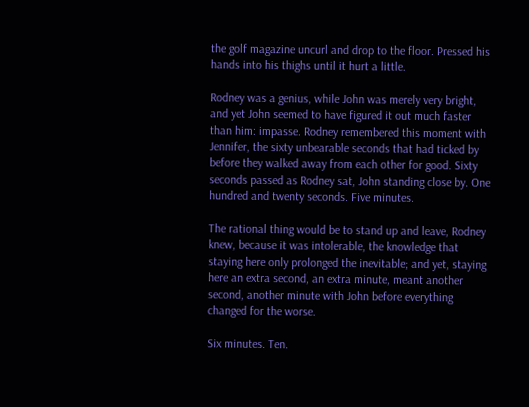the golf magazine uncurl and drop to the floor. Pressed his hands into his thighs until it hurt a little.

Rodney was a genius, while John was merely very bright, and yet John seemed to have figured it out much faster than him: impasse. Rodney remembered this moment with Jennifer, the sixty unbearable seconds that had ticked by before they walked away from each other for good. Sixty seconds passed as Rodney sat, John standing close by. One hundred and twenty seconds. Five minutes.

The rational thing would be to stand up and leave, Rodney knew, because it was intolerable, the knowledge that staying here only prolonged the inevitable; and yet, staying here an extra second, an extra minute, meant another second, another minute with John before everything changed for the worse.

Six minutes. Ten.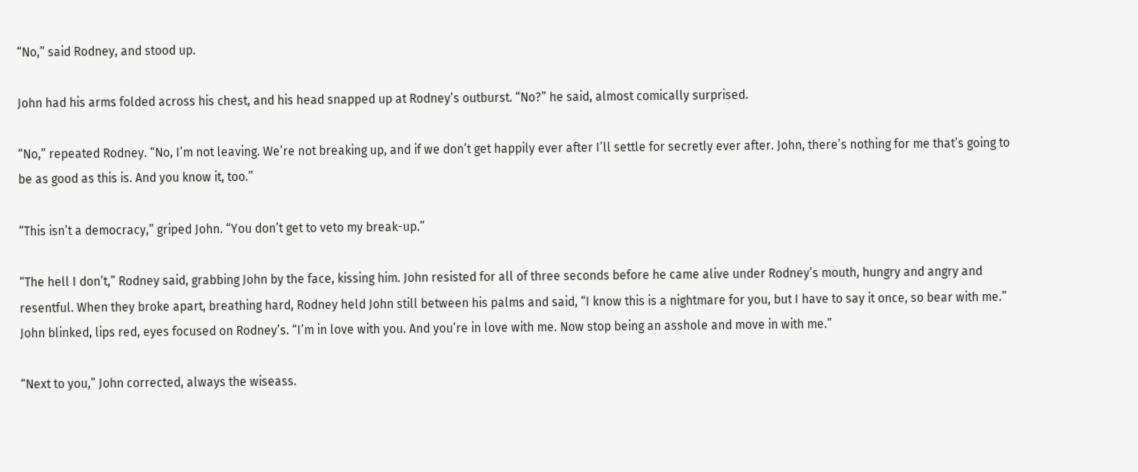“No,” said Rodney, and stood up.

John had his arms folded across his chest, and his head snapped up at Rodney’s outburst. “No?” he said, almost comically surprised.

“No,” repeated Rodney. “No, I’m not leaving. We’re not breaking up, and if we don’t get happily ever after I’ll settle for secretly ever after. John, there’s nothing for me that’s going to be as good as this is. And you know it, too.”

“This isn’t a democracy,” griped John. “You don’t get to veto my break-up.”

“The hell I don’t,” Rodney said, grabbing John by the face, kissing him. John resisted for all of three seconds before he came alive under Rodney’s mouth, hungry and angry and resentful. When they broke apart, breathing hard, Rodney held John still between his palms and said, “I know this is a nightmare for you, but I have to say it once, so bear with me.” John blinked, lips red, eyes focused on Rodney’s. “I’m in love with you. And you’re in love with me. Now stop being an asshole and move in with me.”

“Next to you,” John corrected, always the wiseass.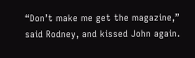“Don’t make me get the magazine,” said Rodney, and kissed John again.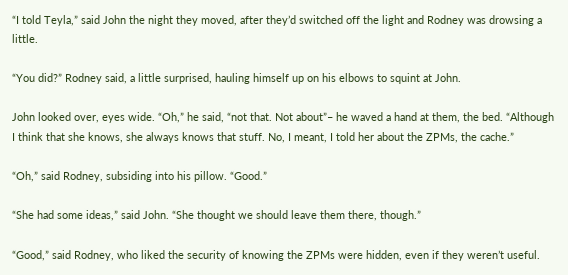“I told Teyla,” said John the night they moved, after they’d switched off the light and Rodney was drowsing a little.

“You did?” Rodney said, a little surprised, hauling himself up on his elbows to squint at John.

John looked over, eyes wide. “Oh,” he said, “not that. Not about”– he waved a hand at them, the bed. “Although I think that she knows, she always knows that stuff. No, I meant, I told her about the ZPMs, the cache.”

“Oh,” said Rodney, subsiding into his pillow. “Good.”

“She had some ideas,” said John. “She thought we should leave them there, though.”

“Good,” said Rodney, who liked the security of knowing the ZPMs were hidden, even if they weren’t useful.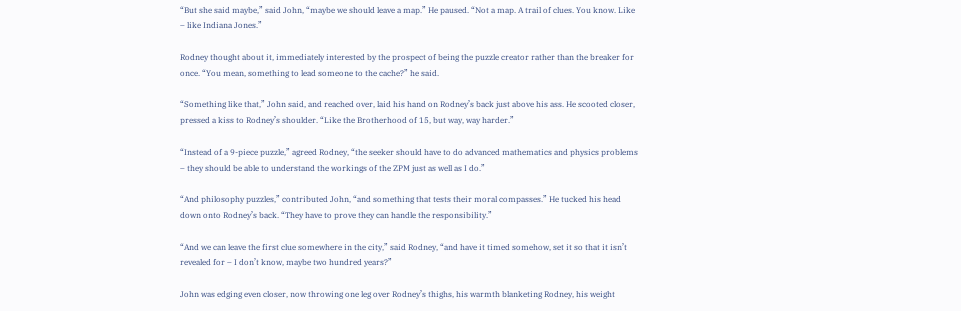“But she said maybe,” said John, “maybe we should leave a map.” He paused. “Not a map. A trail of clues. You know. Like – like Indiana Jones.”

Rodney thought about it, immediately interested by the prospect of being the puzzle creator rather than the breaker for once. “You mean, something to lead someone to the cache?” he said.

“Something like that,” John said, and reached over, laid his hand on Rodney’s back just above his ass. He scooted closer, pressed a kiss to Rodney’s shoulder. “Like the Brotherhood of 15, but way, way harder.”

“Instead of a 9-piece puzzle,” agreed Rodney, “the seeker should have to do advanced mathematics and physics problems – they should be able to understand the workings of the ZPM just as well as I do.”

“And philosophy puzzles,” contributed John, “and something that tests their moral compasses.” He tucked his head down onto Rodney’s back. “They have to prove they can handle the responsibility.”

“And we can leave the first clue somewhere in the city,” said Rodney, “and have it timed somehow, set it so that it isn’t revealed for – I don’t know, maybe two hundred years?”

John was edging even closer, now throwing one leg over Rodney’s thighs, his warmth blanketing Rodney, his weight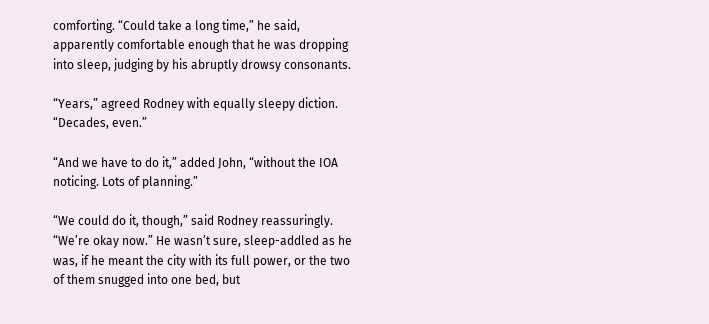comforting. “Could take a long time,” he said, apparently comfortable enough that he was dropping into sleep, judging by his abruptly drowsy consonants.

“Years,” agreed Rodney with equally sleepy diction. “Decades, even.”

“And we have to do it,” added John, “without the IOA noticing. Lots of planning.”

“We could do it, though,” said Rodney reassuringly. “We’re okay now.” He wasn’t sure, sleep-addled as he was, if he meant the city with its full power, or the two of them snugged into one bed, but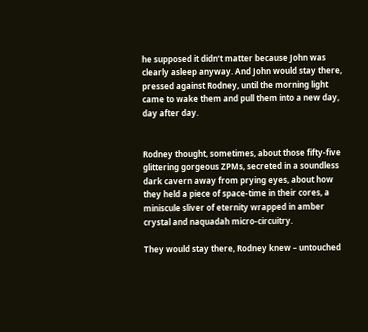he supposed it didn’t matter because John was clearly asleep anyway. And John would stay there, pressed against Rodney, until the morning light came to wake them and pull them into a new day, day after day.


Rodney thought, sometimes, about those fifty-five glittering gorgeous ZPMs, secreted in a soundless dark cavern away from prying eyes, about how they held a piece of space-time in their cores, a miniscule sliver of eternity wrapped in amber crystal and naquadah micro-circuitry.

They would stay there, Rodney knew – untouched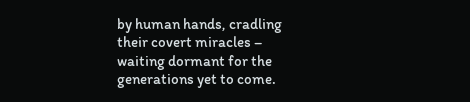by human hands, cradling their covert miracles – waiting dormant for the generations yet to come.